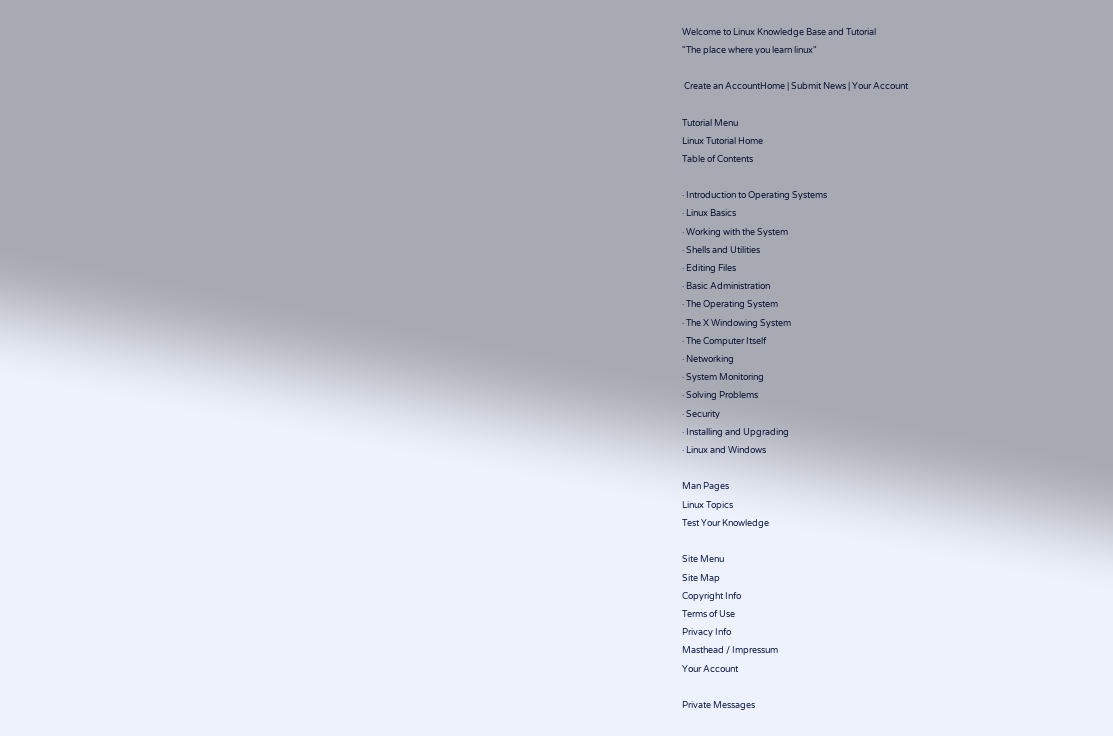Welcome to Linux Knowledge Base and Tutorial
"The place where you learn linux"

 Create an AccountHome | Submit News | Your Account

Tutorial Menu
Linux Tutorial Home
Table of Contents

· Introduction to Operating Systems
· Linux Basics
· Working with the System
· Shells and Utilities
· Editing Files
· Basic Administration
· The Operating System
· The X Windowing System
· The Computer Itself
· Networking
· System Monitoring
· Solving Problems
· Security
· Installing and Upgrading
· Linux and Windows

Man Pages
Linux Topics
Test Your Knowledge

Site Menu
Site Map
Copyright Info
Terms of Use
Privacy Info
Masthead / Impressum
Your Account

Private Messages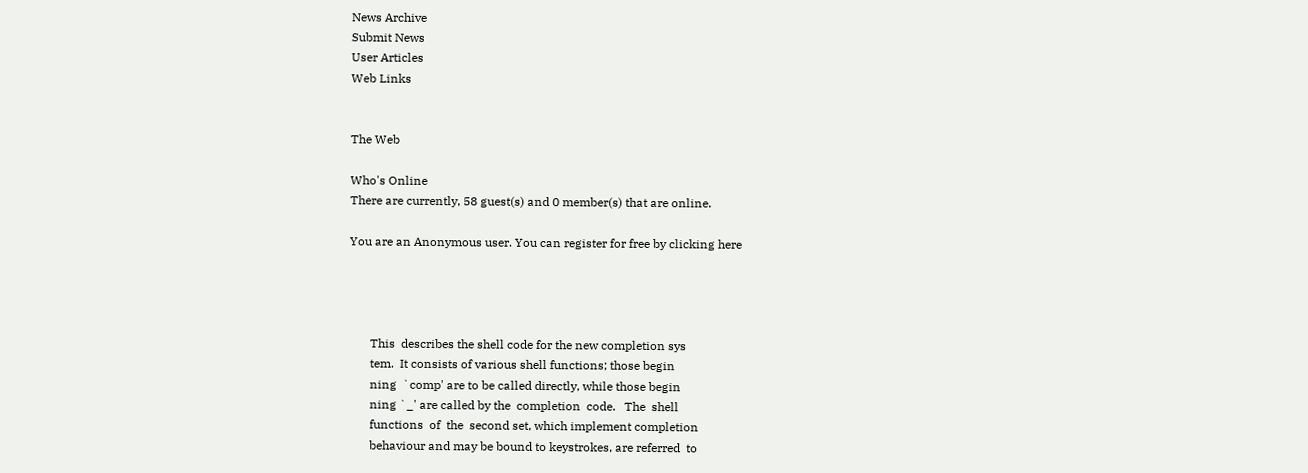News Archive
Submit News
User Articles
Web Links


The Web

Who's Online
There are currently, 58 guest(s) and 0 member(s) that are online.

You are an Anonymous user. You can register for free by clicking here




       This  describes the shell code for the new completion sys
       tem.  It consists of various shell functions; those begin
       ning  `comp' are to be called directly, while those begin
       ning `_' are called by the  completion  code.   The  shell
       functions  of  the  second set, which implement completion
       behaviour and may be bound to keystrokes, are referred  to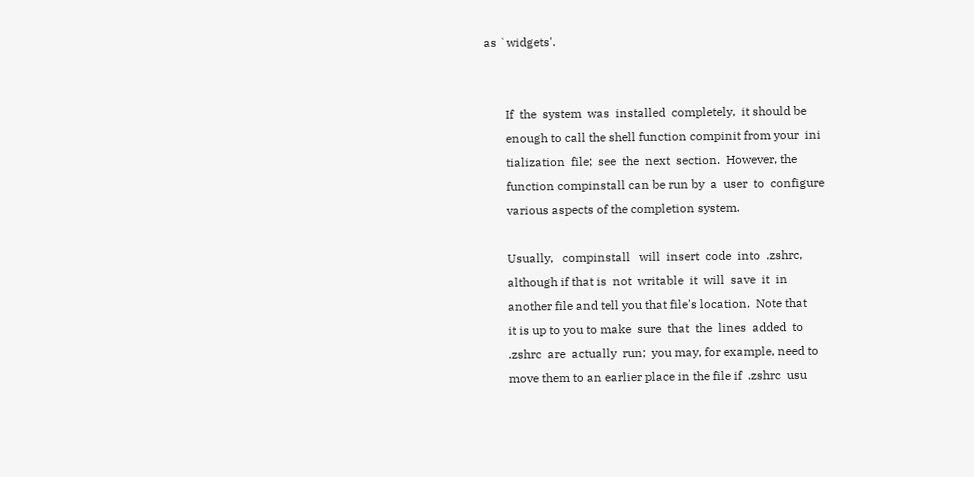as `widgets'.


       If  the  system  was  installed  completely,  it should be
       enough to call the shell function compinit from your  ini
       tialization  file;  see  the  next  section.  However, the
       function compinstall can be run by  a  user  to  configure
       various aspects of the completion system.

       Usually,   compinstall   will  insert  code  into  .zshrc,
       although if that is  not  writable  it  will  save  it  in
       another file and tell you that file's location.  Note that
       it is up to you to make  sure  that  the  lines  added  to
       .zshrc  are  actually  run;  you may, for example, need to
       move them to an earlier place in the file if  .zshrc  usu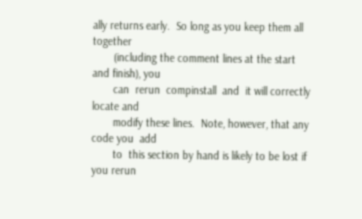ally returns early.  So long as you keep them all together
       (including the comment lines at the start and finish), you
       can  rerun  compinstall  and  it will correctly locate and
       modify these lines.  Note, however, that any code you  add
       to  this section by hand is likely to be lost if you rerun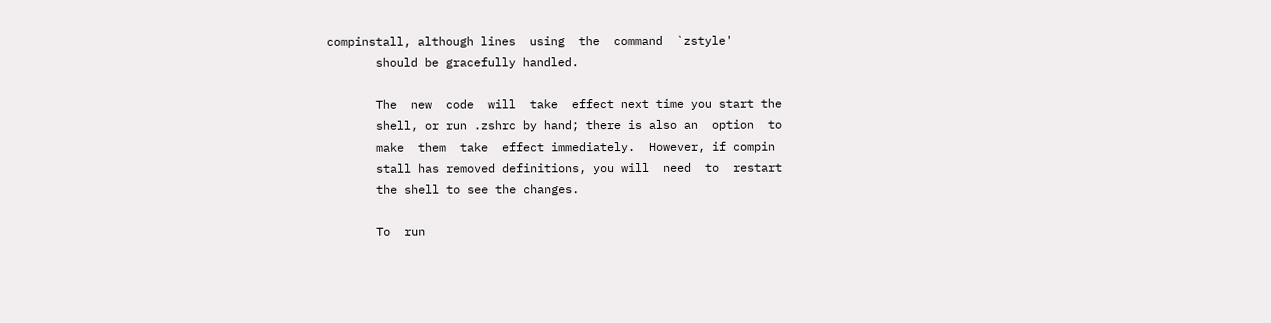compinstall, although lines  using  the  command  `zstyle'
       should be gracefully handled.

       The  new  code  will  take  effect next time you start the
       shell, or run .zshrc by hand; there is also an  option  to
       make  them  take  effect immediately.  However, if compin
       stall has removed definitions, you will  need  to  restart
       the shell to see the changes.

       To  run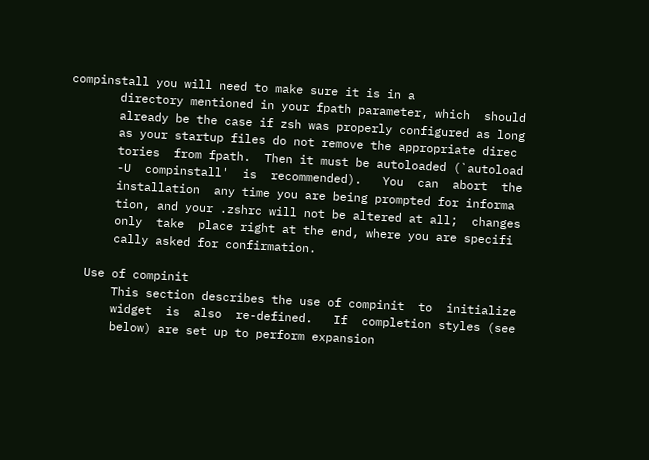compinstall you will need to make sure it is in a
       directory mentioned in your fpath parameter, which  should
       already be the case if zsh was properly configured as long
       as your startup files do not remove the appropriate direc
       tories  from fpath.  Then it must be autoloaded (`autoload
       -U  compinstall'  is  recommended).   You  can  abort  the
       installation  any time you are being prompted for informa
       tion, and your .zshrc will not be altered at all;  changes
       only  take  place right at the end, where you are specifi
       cally asked for confirmation.

   Use of compinit
       This section describes the use of compinit  to  initialize
       widget  is  also  re-defined.   If  completion styles (see
       below) are set up to perform expansion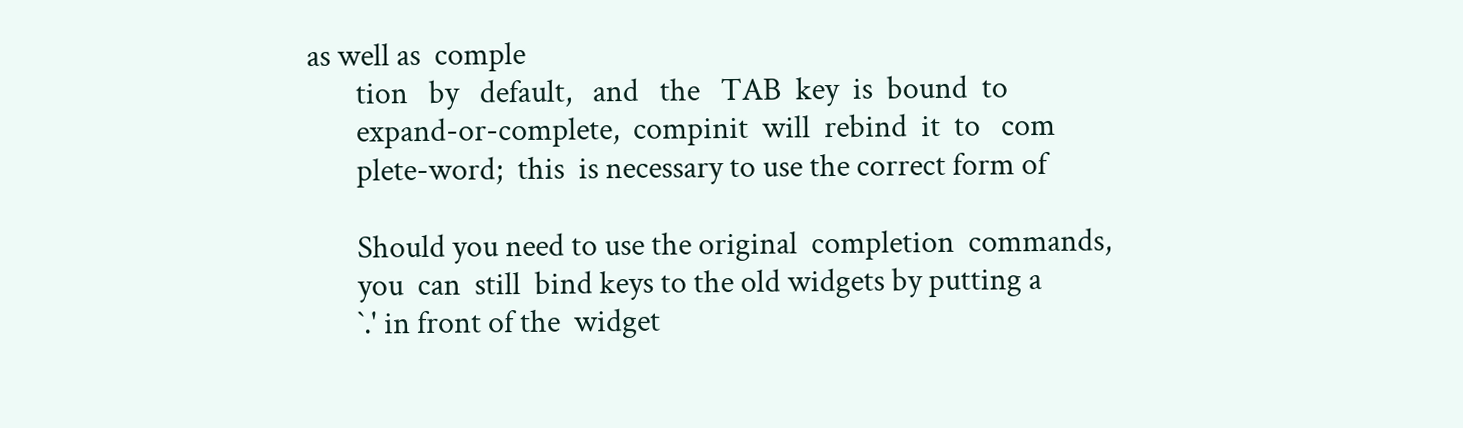as well as  comple
       tion   by   default,   and   the   TAB  key  is  bound  to
       expand-or-complete,  compinit  will  rebind  it  to   com
       plete-word;  this  is necessary to use the correct form of

       Should you need to use the original  completion  commands,
       you  can  still  bind keys to the old widgets by putting a
       `.' in front of the  widget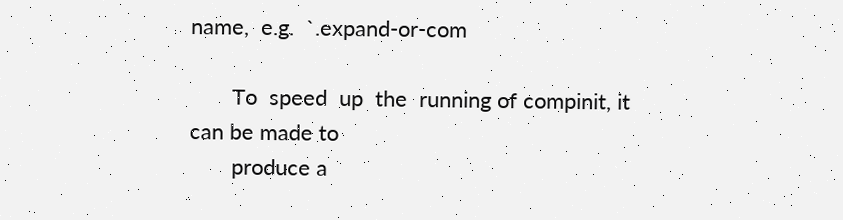name,  e.g.  `.expand-or-com

       To  speed  up  the  running of compinit, it can be made to
       produce a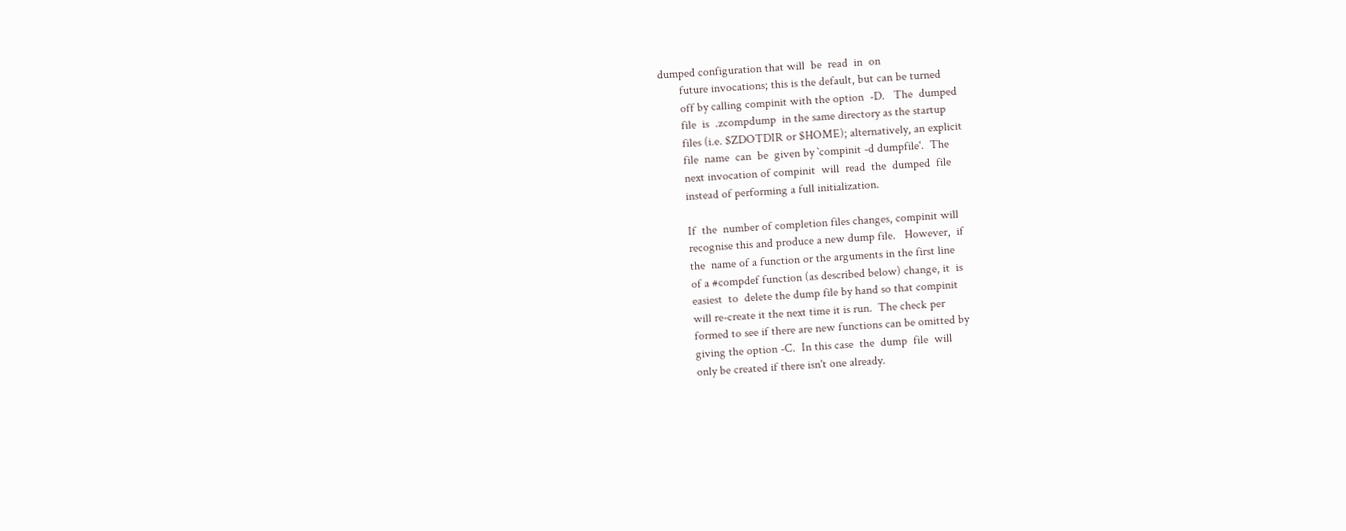dumped configuration that will  be  read  in  on
       future invocations; this is the default, but can be turned
       off by calling compinit with the option  -D.   The  dumped
       file  is  .zcompdump  in the same directory as the startup
       files (i.e. $ZDOTDIR or $HOME); alternatively, an explicit
       file  name  can  be  given by `compinit -d dumpfile'.  The
       next invocation of compinit  will  read  the  dumped  file
       instead of performing a full initialization.

       If  the  number of completion files changes, compinit will
       recognise this and produce a new dump file.   However,  if
       the  name of a function or the arguments in the first line
       of a #compdef function (as described below) change, it  is
       easiest  to  delete the dump file by hand so that compinit
       will re-create it the next time it is run.  The check per
       formed to see if there are new functions can be omitted by
       giving the option -C.  In this case  the  dump  file  will
       only be created if there isn't one already.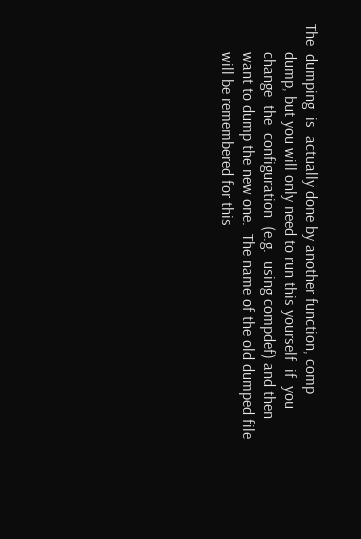The  dumping  is  actually done by another function, comp
       dump, but you will only need to run this yourself  if  you
       change  the  configuration  (e.g.  using compdef) and then
       want to dump the new one.  The name of the old dumped file
       will be remembered for this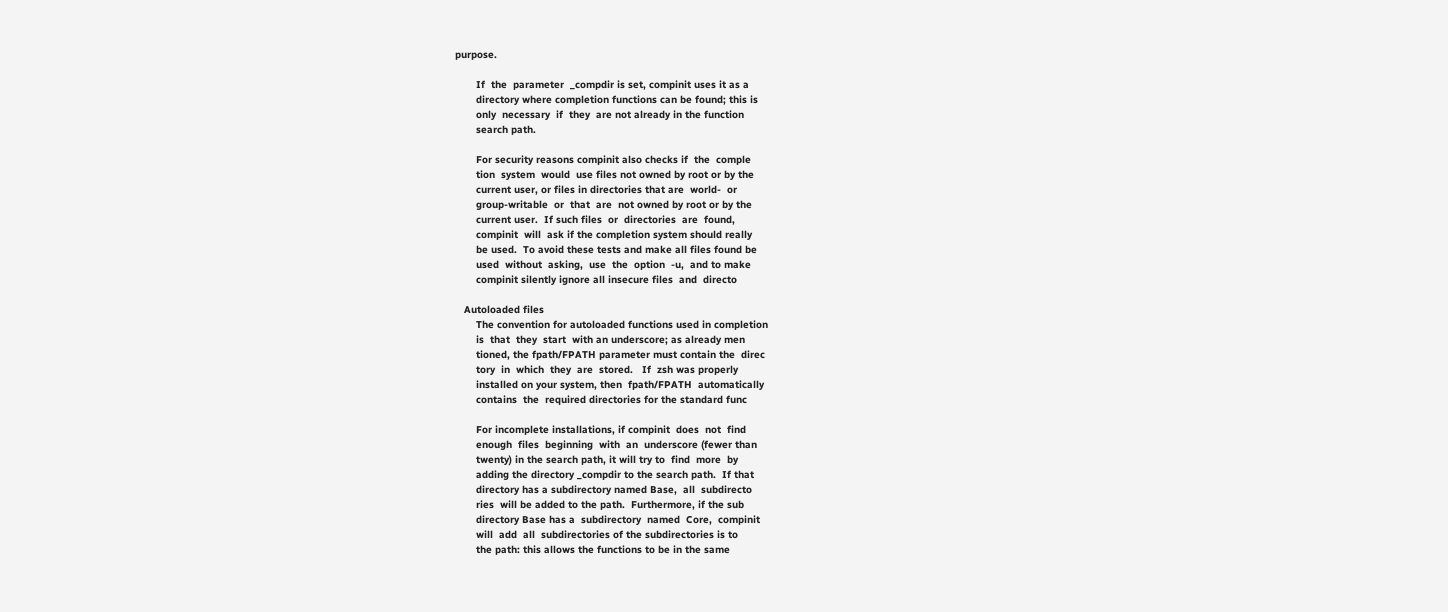purpose.

       If  the  parameter  _compdir is set, compinit uses it as a
       directory where completion functions can be found; this is
       only  necessary  if  they  are not already in the function
       search path.

       For security reasons compinit also checks if  the  comple
       tion  system  would  use files not owned by root or by the
       current user, or files in directories that are  world-  or
       group-writable  or  that  are  not owned by root or by the
       current user.  If such files  or  directories  are  found,
       compinit  will  ask if the completion system should really
       be used.  To avoid these tests and make all files found be
       used  without  asking,  use  the  option  -u,  and to make
       compinit silently ignore all insecure files  and  directo

   Autoloaded files
       The convention for autoloaded functions used in completion
       is  that  they  start  with an underscore; as already men
       tioned, the fpath/FPATH parameter must contain the  direc
       tory  in  which  they  are  stored.   If  zsh was properly
       installed on your system, then  fpath/FPATH  automatically
       contains  the  required directories for the standard func

       For incomplete installations, if compinit  does  not  find
       enough  files  beginning  with  an  underscore (fewer than
       twenty) in the search path, it will try to  find  more  by
       adding the directory _compdir to the search path.  If that
       directory has a subdirectory named Base,  all  subdirecto
       ries  will be added to the path.  Furthermore, if the sub
       directory Base has a  subdirectory  named  Core,  compinit
       will  add  all  subdirectories of the subdirectories is to
       the path: this allows the functions to be in the same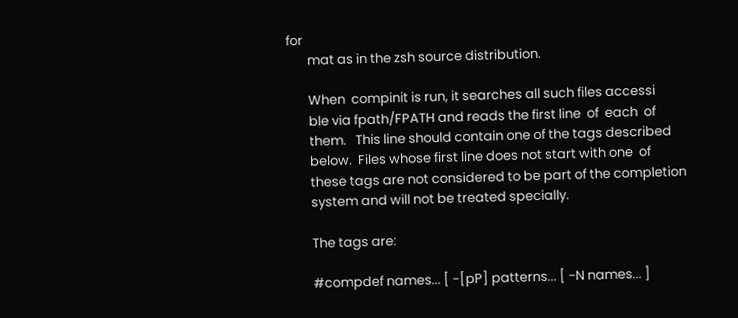for
       mat as in the zsh source distribution.

       When  compinit is run, it searches all such files accessi
       ble via fpath/FPATH and reads the first line  of  each  of
       them.   This line should contain one of the tags described
       below.  Files whose first line does not start with one  of
       these tags are not considered to be part of the completion
       system and will not be treated specially.

       The tags are:

       #compdef names... [ -[pP] patterns... [ -N names... ]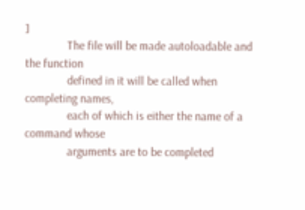]
              The file will be made autoloadable and the function
              defined in it will be called when completing names,
              each of which is either the name of a command whose
              arguments are to be completed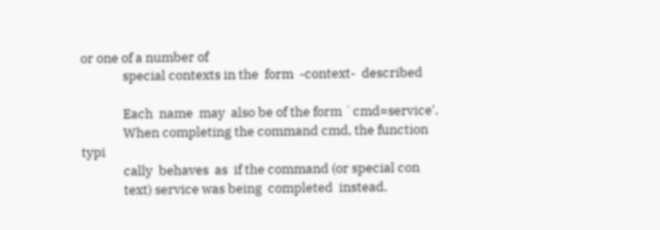or one of a number of
              special contexts in the  form  -context-  described

              Each  name  may  also be of the form `cmd=service'.
              When completing the command cmd, the function typi
              cally  behaves  as  if the command (or special con
              text) service was being  completed  instead.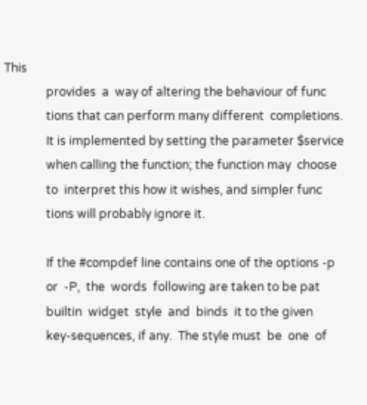This
              provides  a  way of altering the behaviour of func
              tions that can perform many different  completions.
              It is implemented by setting the parameter $service
              when calling the function; the function may  choose
              to  interpret this how it wishes, and simpler func
              tions will probably ignore it.

              If the #compdef line contains one of the options -p
              or  -P,  the  words  following are taken to be pat
              builtin  widget  style  and  binds  it to the given
              key-sequences, if any.  The style must  be  one  of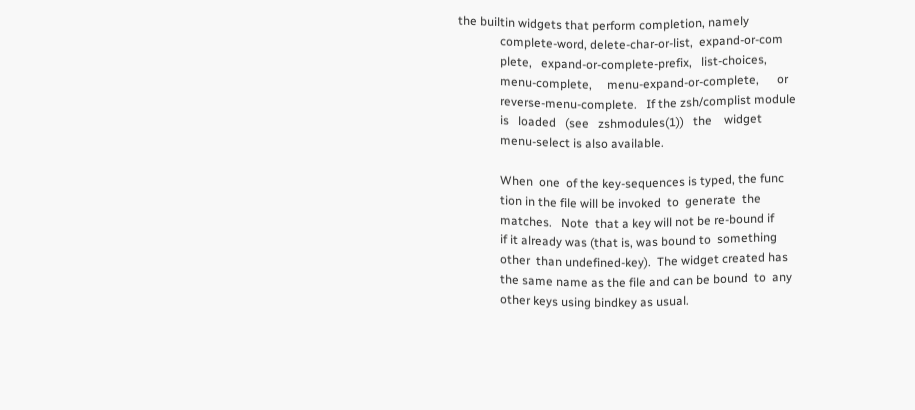the builtin widgets that perform completion, namely
              complete-word, delete-char-or-list,  expand-or-com
              plete,   expand-or-complete-prefix,   list-choices,
              menu-complete,     menu-expand-or-complete,      or
              reverse-menu-complete.   If the zsh/complist module
              is   loaded   (see   zshmodules(1))   the    widget
              menu-select is also available.

              When  one  of the key-sequences is typed, the func
              tion in the file will be invoked  to  generate  the
              matches.   Note  that a key will not be re-bound if
              if it already was (that is, was bound to  something
              other  than undefined-key).  The widget created has
              the same name as the file and can be bound  to  any
              other keys using bindkey as usual.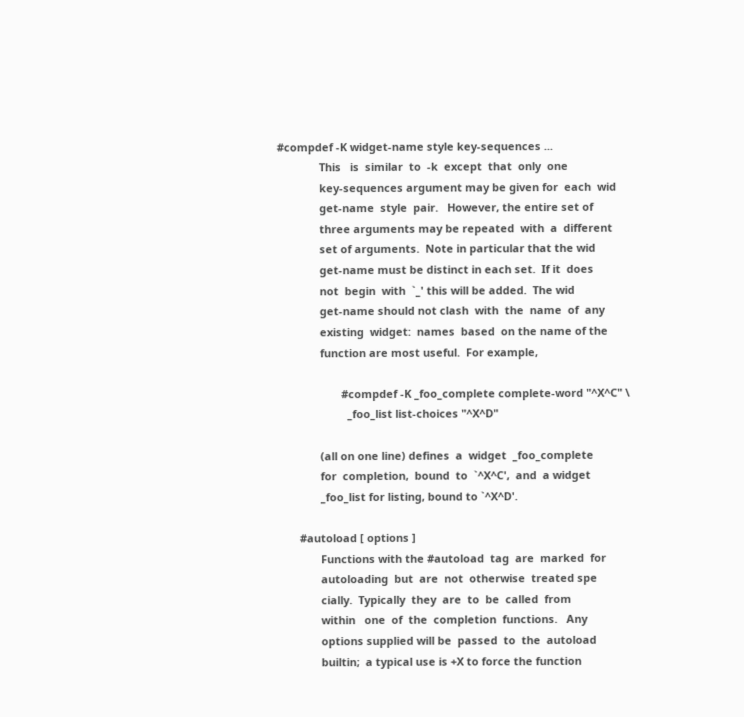#compdef -K widget-name style key-sequences ...
              This   is  similar  to  -k  except  that  only  one
              key-sequences argument may be given for  each  wid
              get-name  style  pair.   However, the entire set of
              three arguments may be repeated  with  a  different
              set of arguments.  Note in particular that the wid
              get-name must be distinct in each set.  If it  does
              not  begin  with  `_' this will be added.  The wid
              get-name should not clash  with  the  name  of  any
              existing  widget:  names  based  on the name of the
              function are most useful.  For example,

                     #compdef -K _foo_complete complete-word "^X^C" \
                       _foo_list list-choices "^X^D"

              (all on one line) defines  a  widget  _foo_complete
              for  completion,  bound  to  `^X^C',  and  a widget
              _foo_list for listing, bound to `^X^D'.

       #autoload [ options ]
              Functions with the #autoload  tag  are  marked  for
              autoloading  but  are  not  otherwise  treated spe
              cially.  Typically  they  are  to  be  called  from
              within   one  of  the  completion  functions.   Any
              options supplied will be  passed  to  the  autoload
              builtin;  a typical use is +X to force the function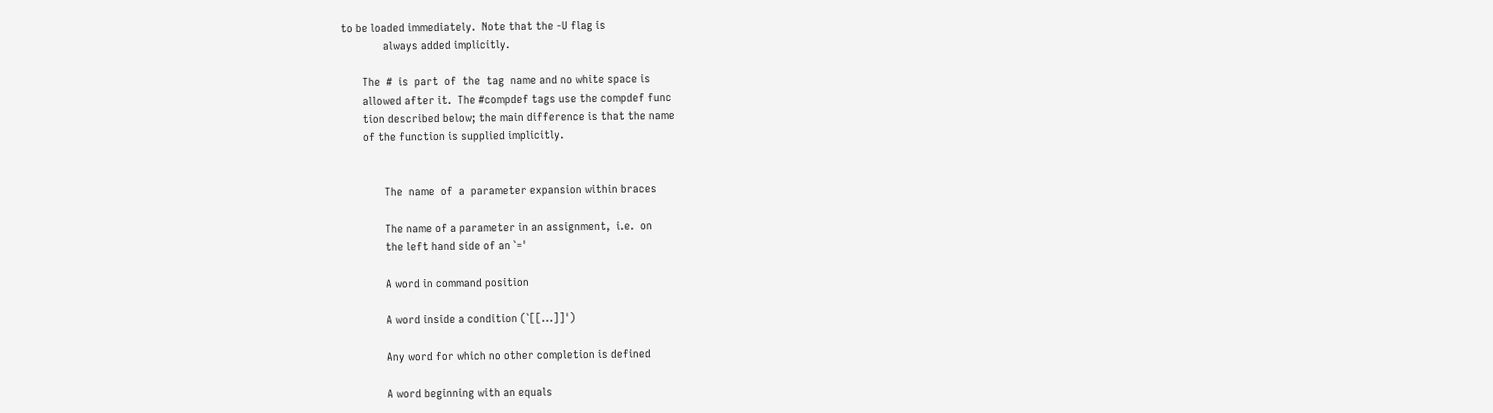to be loaded immediately.  Note that the -U flag is
              always added implicitly.

       The  #  is  part  of  the  tag  name and no white space is
       allowed after it.  The #compdef tags use the compdef func
       tion described below; the main difference is that the name
       of the function is supplied implicitly.


              The  name  of  a  parameter expansion within braces

              The name of a parameter in an assignment,  i.e.  on
              the left hand side of an `='

              A word in command position

              A word inside a condition (`[[...]]')

              Any word for which no other completion is defined

              A word beginning with an equals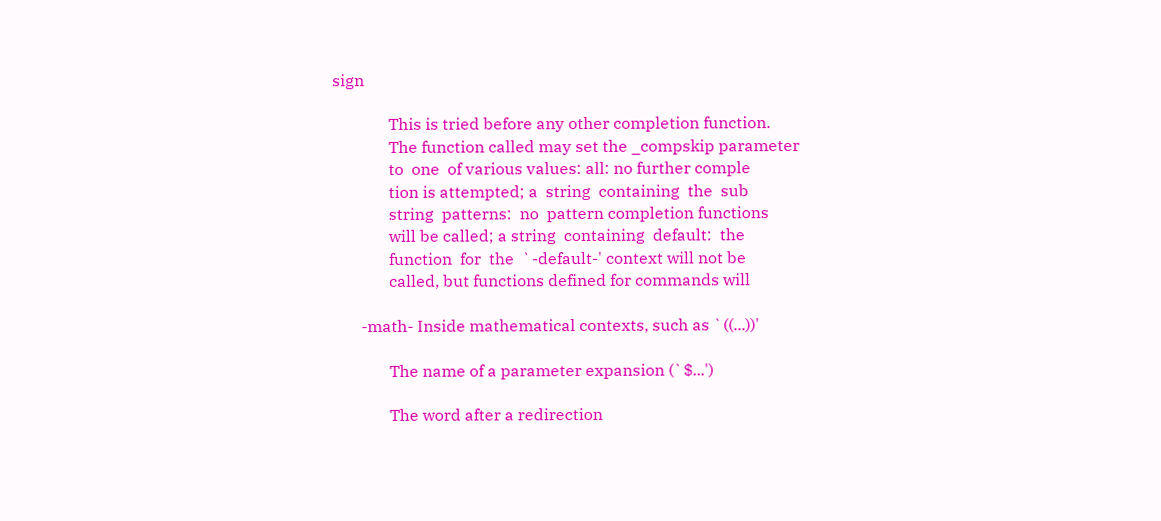sign

              This is tried before any other completion function.
              The function called may set the _compskip parameter
              to  one  of various values: all: no further comple
              tion is attempted; a  string  containing  the  sub
              string  patterns:  no  pattern completion functions
              will be called; a string  containing  default:  the
              function  for  the  `-default-' context will not be
              called, but functions defined for commands will

       -math- Inside mathematical contexts, such as `((...))'

              The name of a parameter expansion (`$...')

              The word after a redirection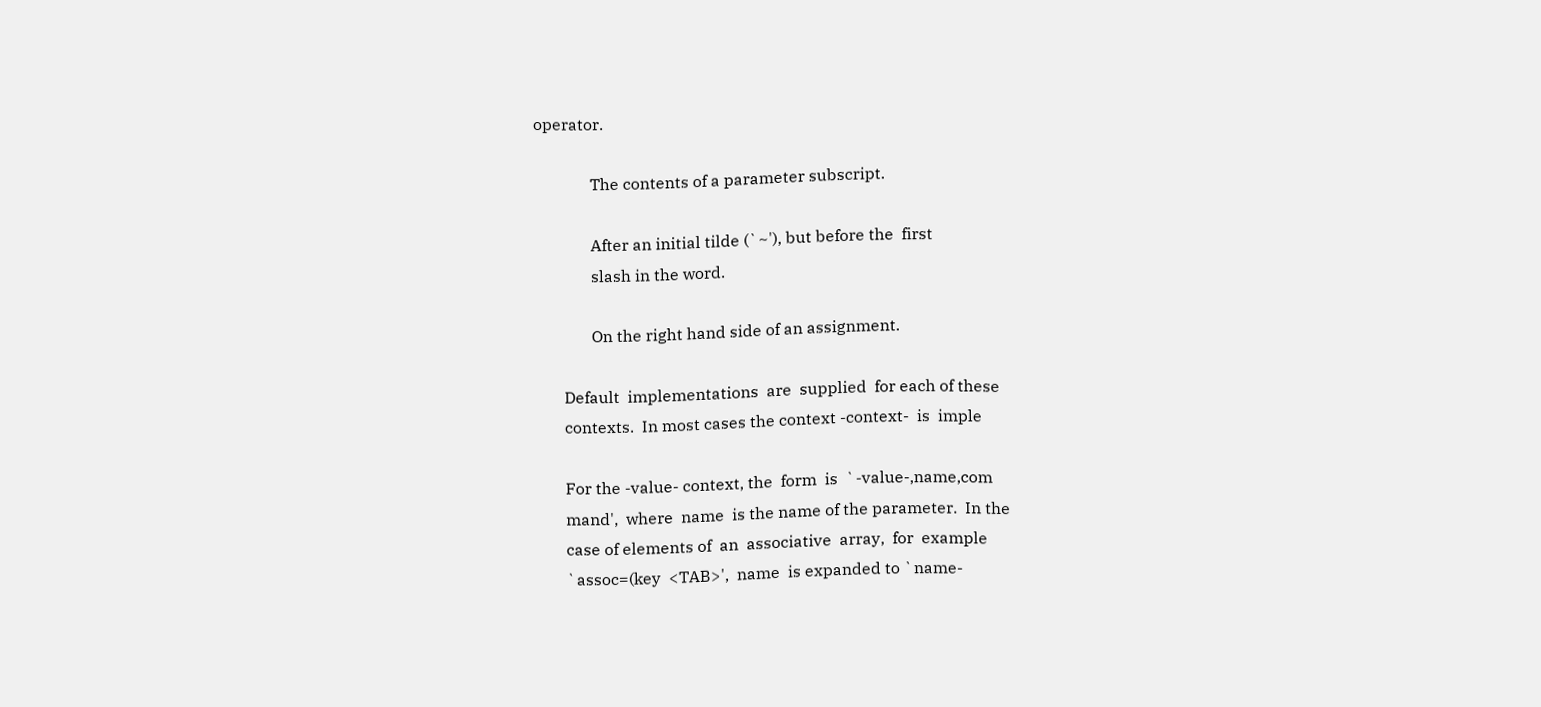operator.

              The contents of a parameter subscript.

              After an initial tilde (`~'), but before the  first
              slash in the word.

              On the right hand side of an assignment.

       Default  implementations  are  supplied  for each of these
       contexts.  In most cases the context -context-  is  imple

       For the -value- context, the  form  is  `-value-,name,com
       mand',  where  name  is the name of the parameter.  In the
       case of elements of  an  associative  array,  for  example
       `assoc=(key  <TAB>',  name  is expanded to `name-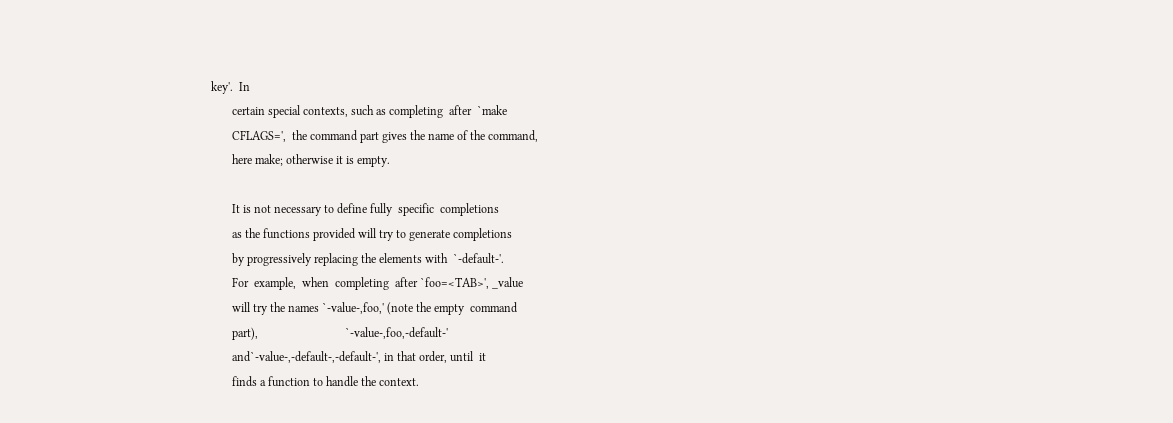key'.  In
       certain special contexts, such as completing  after  `make
       CFLAGS=',  the command part gives the name of the command,
       here make; otherwise it is empty.

       It is not necessary to define fully  specific  completions
       as the functions provided will try to generate completions
       by progressively replacing the elements with  `-default-'.
       For  example,  when  completing  after `foo=<TAB>', _value
       will try the names `-value-,foo,' (note the empty  command
       part),                             `-value-,foo,-default-'
       and`-value-,-default-,-default-', in that order, until  it
       finds a function to handle the context.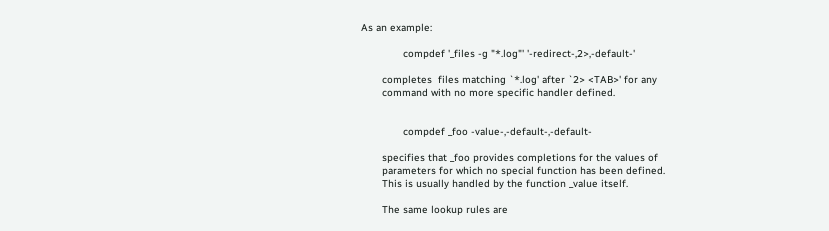As an example:

              compdef '_files -g "*.log"' '-redirect-,2>,-default-'

       completes  files matching `*.log' after `2> <TAB>' for any
       command with no more specific handler defined.


              compdef _foo -value-,-default-,-default-

       specifies that _foo provides completions for the values of
       parameters for which no special function has been defined.
       This is usually handled by the function _value itself.

       The same lookup rules are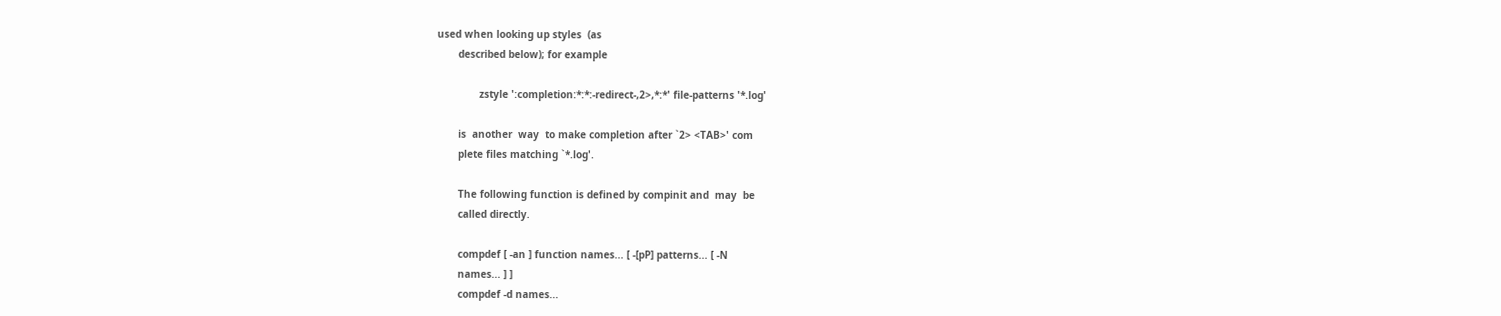used when looking up styles  (as
       described below); for example

              zstyle ':completion:*:*:-redirect-,2>,*:*' file-patterns '*.log'

       is  another  way  to make completion after `2> <TAB>' com
       plete files matching `*.log'.

       The following function is defined by compinit and  may  be
       called directly.

       compdef [ -an ] function names... [ -[pP] patterns... [ -N
       names... ] ]
       compdef -d names...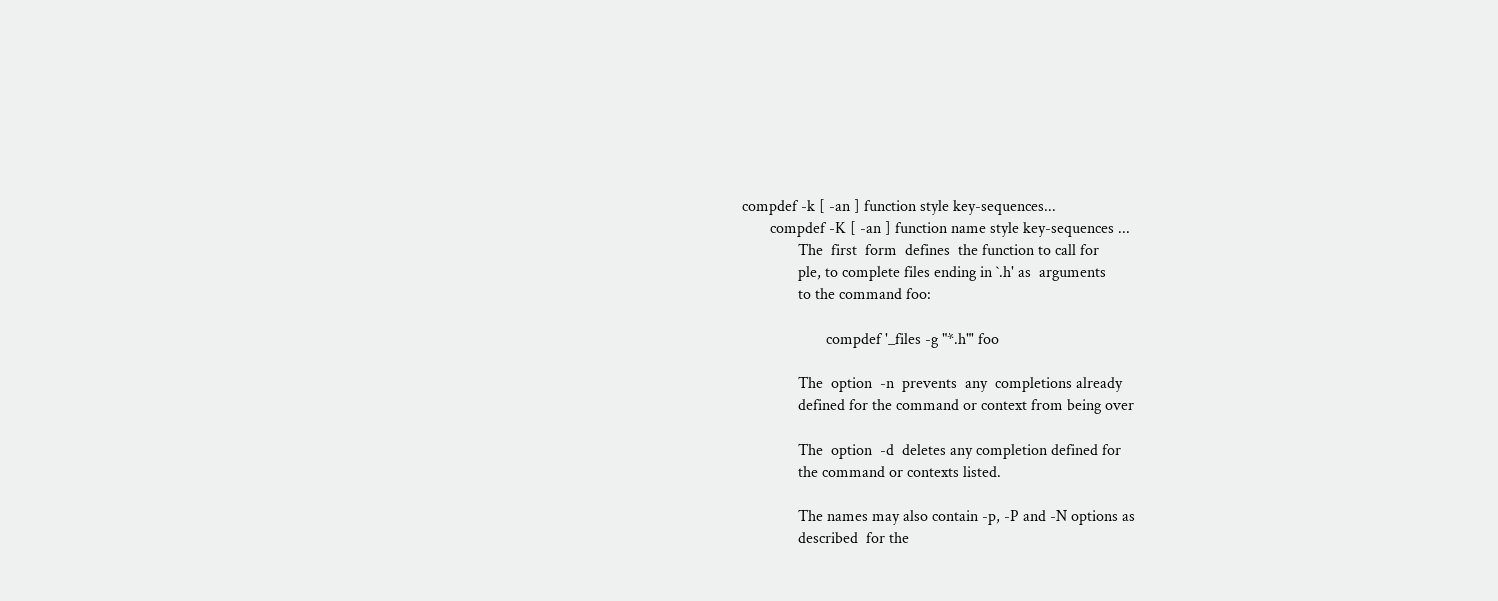compdef -k [ -an ] function style key-sequences...
       compdef -K [ -an ] function name style key-sequences ...
              The  first  form  defines  the function to call for
              ple, to complete files ending in `.h' as  arguments
              to the command foo:

                     compdef '_files -g "*.h"' foo

              The  option  -n  prevents  any  completions already
              defined for the command or context from being over

              The  option  -d  deletes any completion defined for
              the command or contexts listed.

              The names may also contain -p, -P and -N options as
              described  for the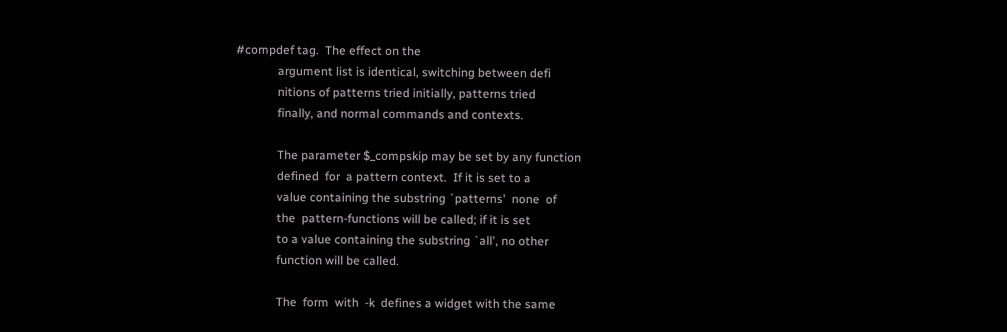#compdef tag.  The effect on the
              argument list is identical, switching between defi
              nitions of patterns tried initially, patterns tried
              finally, and normal commands and contexts.

              The parameter $_compskip may be set by any function
              defined  for  a pattern context.  If it is set to a
              value containing the substring `patterns'  none  of
              the  pattern-functions will be called; if it is set
              to a value containing the substring `all', no other
              function will be called.

              The  form  with  -k  defines a widget with the same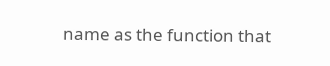name as the function that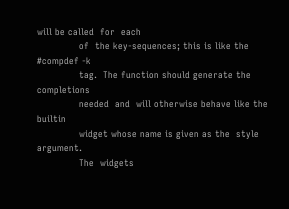will be called  for  each
              of  the key-sequences; this is like the #compdef -k
              tag.  The function should generate the  completions
              needed  and  will otherwise behave like the builtin
              widget whose name is given as the  style  argument.
              The  widgets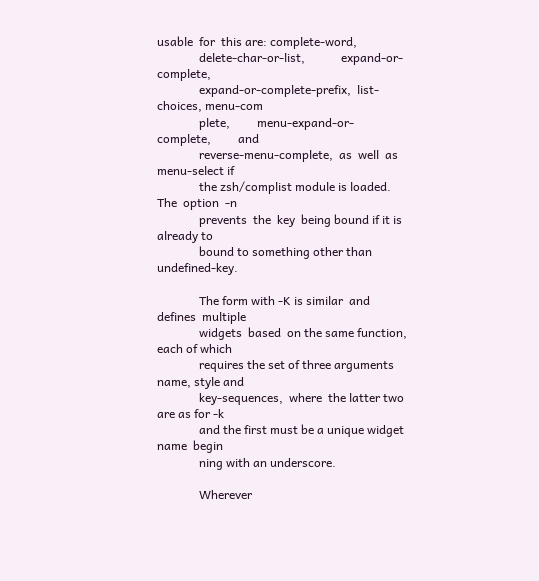usable  for  this are: complete-word,
              delete-char-or-list,            expand-or-complete,
              expand-or-complete-prefix,  list-choices, menu-com
              plete,         menu-expand-or-complete,         and
              reverse-menu-complete,  as  well  as menu-select if
              the zsh/complist module is loaded.  The  option  -n
              prevents  the  key  being bound if it is already to
              bound to something other than undefined-key.

              The form with -K is similar  and  defines  multiple
              widgets  based  on the same function, each of which
              requires the set of three arguments name, style and
              key-sequences,  where  the latter two are as for -k
              and the first must be a unique widget  name  begin
              ning with an underscore.

              Wherever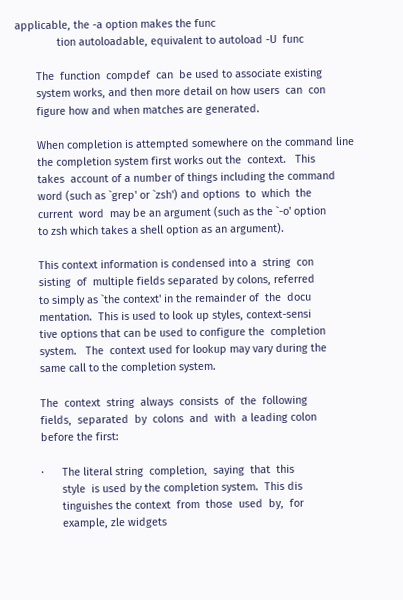applicable, the -a option makes the func
              tion autoloadable, equivalent to autoload -U  func

       The  function  compdef  can  be used to associate existing
       system works, and then more detail on how users  can  con
       figure how and when matches are generated.

       When completion is attempted somewhere on the command line
       the completion system first works out the  context.   This
       takes  account of a number of things including the command
       word (such as `grep' or `zsh') and options  to  which  the
       current  word  may be an argument (such as the `-o' option
       to zsh which takes a shell option as an argument).

       This context information is condensed into a  string  con
       sisting  of  multiple fields separated by colons, referred
       to simply as `the context' in the remainder of  the  docu
       mentation.  This is used to look up styles, context-sensi
       tive options that can be used to configure the  completion
       system.   The  context used for lookup may vary during the
       same call to the completion system.

       The  context  string  always  consists  of  the  following
       fields,  separated  by  colons  and  with  a leading colon
       before the first:

       ·      The literal string  completion,  saying  that  this
              style  is used by the completion system.  This dis
              tinguishes the context  from  those  used  by,  for
              example, zle widgets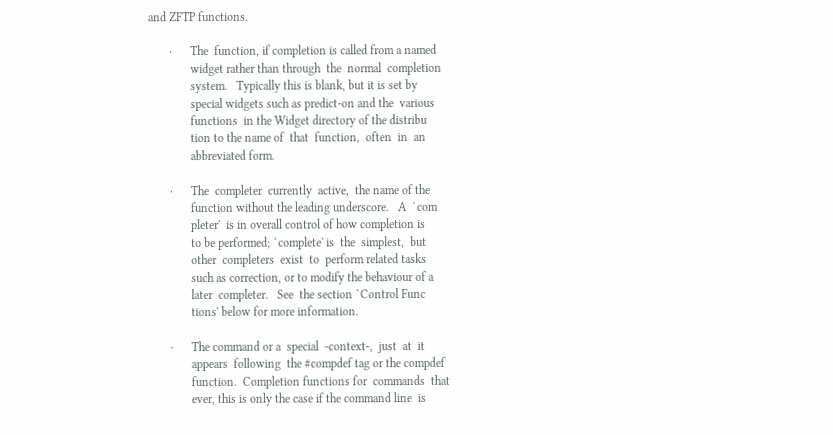and ZFTP functions.

       ·      The  function, if completion is called from a named
              widget rather than through  the  normal  completion
              system.   Typically this is blank, but it is set by
              special widgets such as predict-on and the  various
              functions  in the Widget directory of the distribu
              tion to the name of  that  function,  often  in  an
              abbreviated form.

       ·      The  completer  currently  active,  the name of the
              function without the leading underscore.   A  `com
              pleter'  is in overall control of how completion is
              to be performed; `complete' is  the  simplest,  but
              other  completers  exist  to  perform related tasks
              such as correction, or to modify the behaviour of a
              later  completer.   See  the section `Control Func
              tions' below for more information.

       ·      The command or a  special  -context-,  just  at  it
              appears  following  the #compdef tag or the compdef
              function.  Completion functions for  commands  that
              ever, this is only the case if the command line  is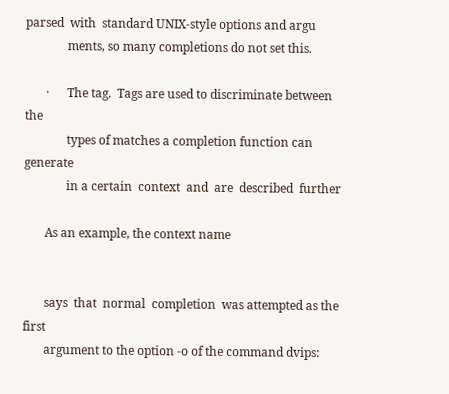parsed  with  standard UNIX-style options and argu
              ments, so many completions do not set this.

       ·      The tag.  Tags are used to discriminate between the
              types of matches a completion function can generate
              in a certain  context  and  are  described  further

       As an example, the context name


       says  that  normal  completion  was attempted as the first
       argument to the option -o of the command dvips: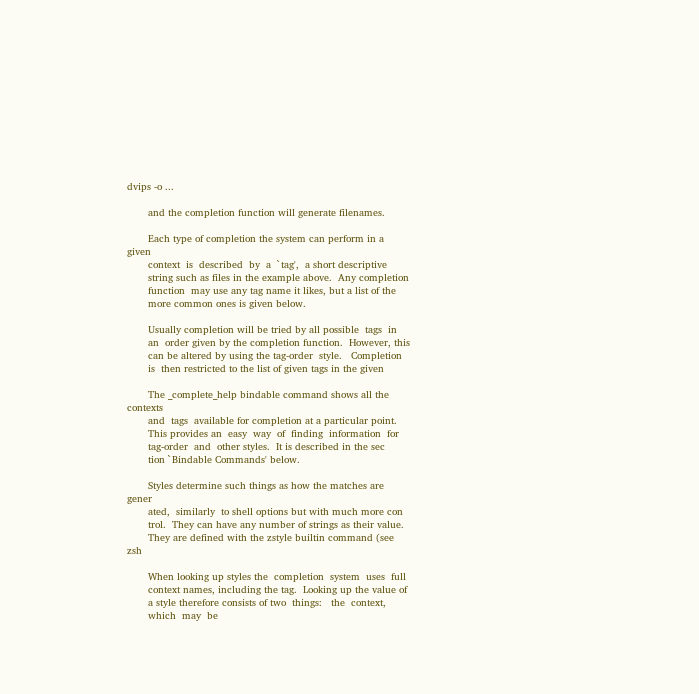dvips -o ...

       and the completion function will generate filenames.

       Each type of completion the system can perform in a  given
       context  is  described  by  a  `tag',  a short descriptive
       string such as files in the example above.  Any completion
       function  may use any tag name it likes, but a list of the
       more common ones is given below.

       Usually completion will be tried by all possible  tags  in
       an  order given by the completion function.  However, this
       can be altered by using the tag-order  style.   Completion
       is  then restricted to the list of given tags in the given

       The _complete_help bindable command shows all the contexts
       and  tags  available for completion at a particular point.
       This provides an  easy  way  of  finding  information  for
       tag-order  and  other styles.  It is described in the sec
       tion `Bindable Commands' below.

       Styles determine such things as how the matches are gener
       ated,  similarly  to shell options but with much more con
       trol.  They can have any number of strings as their value.
       They are defined with the zstyle builtin command (see zsh

       When looking up styles the  completion  system  uses  full
       context names, including the tag.  Looking up the value of
       a style therefore consists of two  things:   the  context,
       which  may  be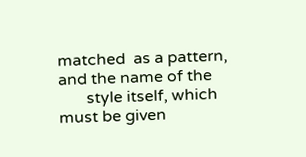matched  as a pattern, and the name of the
       style itself, which must be given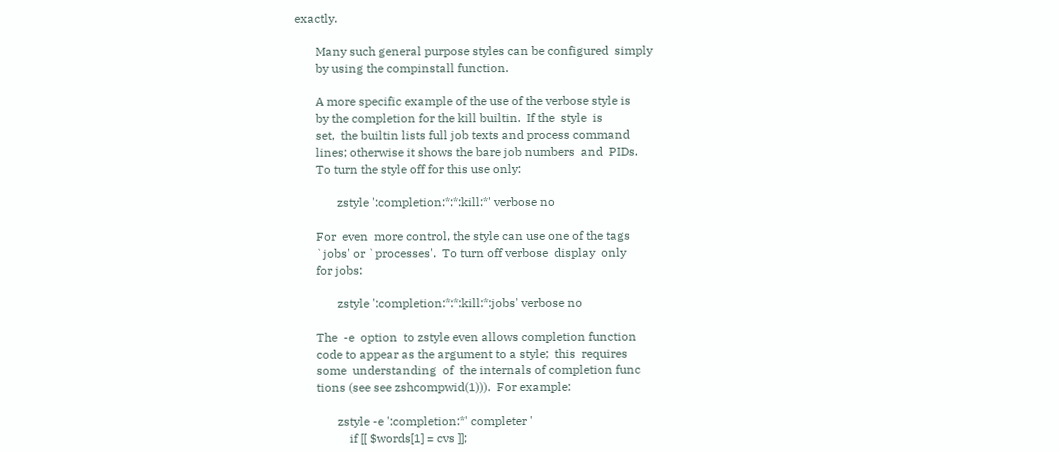exactly.

       Many such general purpose styles can be configured  simply
       by using the compinstall function.

       A more specific example of the use of the verbose style is
       by the completion for the kill builtin.  If the  style  is
       set,  the builtin lists full job texts and process command
       lines; otherwise it shows the bare job numbers  and  PIDs.
       To turn the style off for this use only:

              zstyle ':completion:*:*:kill:*' verbose no

       For  even  more control, the style can use one of the tags
       `jobs' or `processes'.  To turn off verbose  display  only
       for jobs:

              zstyle ':completion:*:*:kill:*:jobs' verbose no

       The  -e  option  to zstyle even allows completion function
       code to appear as the argument to a style;  this  requires
       some  understanding  of  the internals of completion func
       tions (see see zshcompwid(1))).  For example:

              zstyle -e ':completion:*' completer '
                  if [[ $words[1] = cvs ]];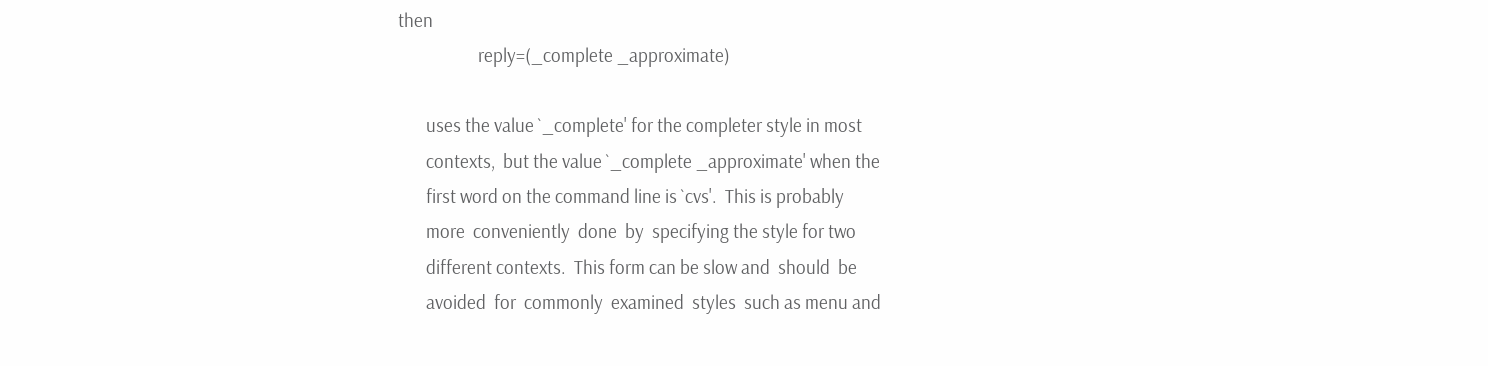then
                    reply=(_complete _approximate)

       uses the value `_complete' for the completer style in most
       contexts,  but the value `_complete _approximate' when the
       first word on the command line is `cvs'.  This is probably
       more  conveniently  done  by  specifying the style for two
       different contexts.  This form can be slow and  should  be
       avoided  for  commonly  examined  styles  such as menu and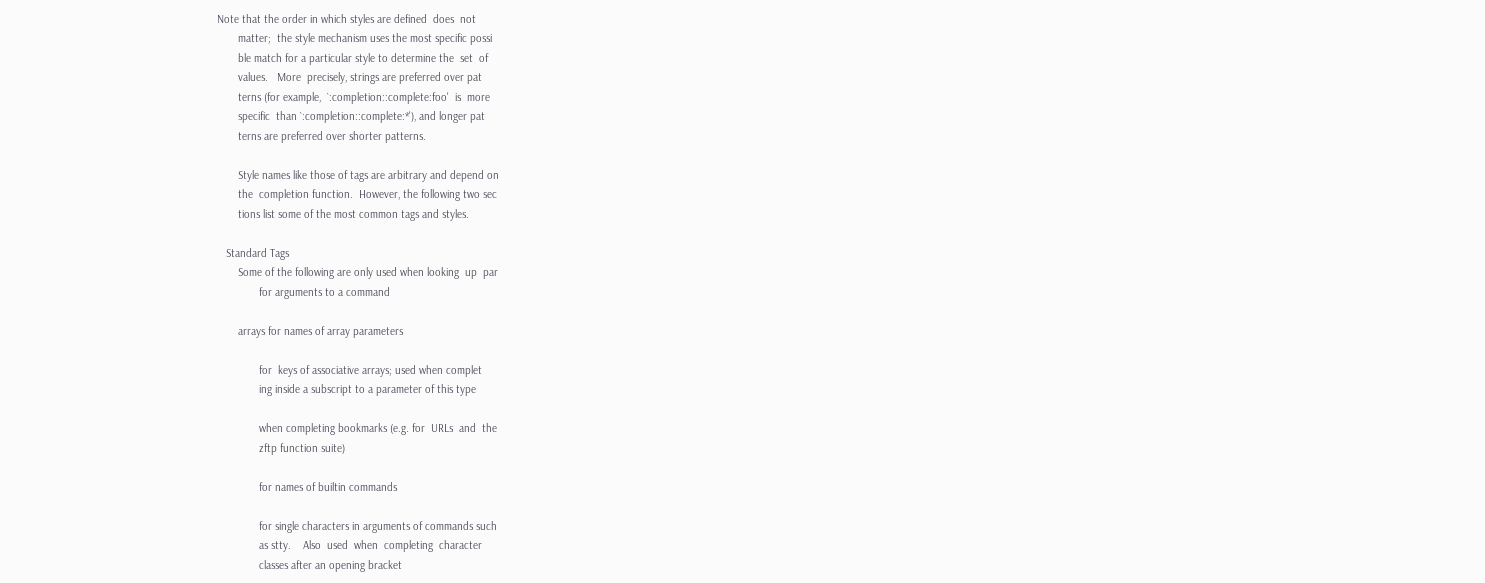Note that the order in which styles are defined  does  not
       matter;  the style mechanism uses the most specific possi
       ble match for a particular style to determine the  set  of
       values.   More  precisely, strings are preferred over pat
       terns (for example,  `:completion::complete:foo'  is  more
       specific  than `:completion::complete:*'), and longer pat
       terns are preferred over shorter patterns.

       Style names like those of tags are arbitrary and depend on
       the  completion function.  However, the following two sec
       tions list some of the most common tags and styles.

   Standard Tags
       Some of the following are only used when looking  up  par
              for arguments to a command

       arrays for names of array parameters

              for  keys of associative arrays; used when complet
              ing inside a subscript to a parameter of this type

              when completing bookmarks (e.g. for  URLs  and  the
              zftp function suite)

              for names of builtin commands

              for single characters in arguments of commands such
              as stty.    Also  used  when  completing  character
              classes after an opening bracket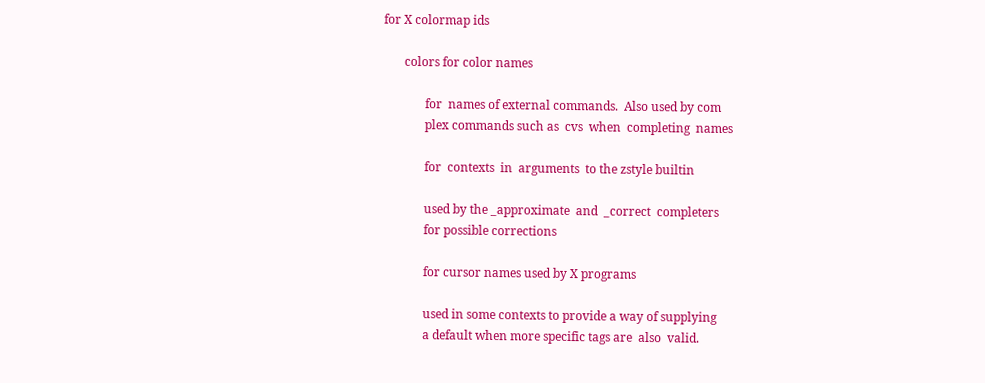for X colormap ids

       colors for color names

              for  names of external commands.  Also used by com
              plex commands such as  cvs  when  completing  names

              for  contexts  in  arguments  to the zstyle builtin

              used by the _approximate  and  _correct  completers
              for possible corrections

              for cursor names used by X programs

              used in some contexts to provide a way of supplying
              a default when more specific tags are  also  valid.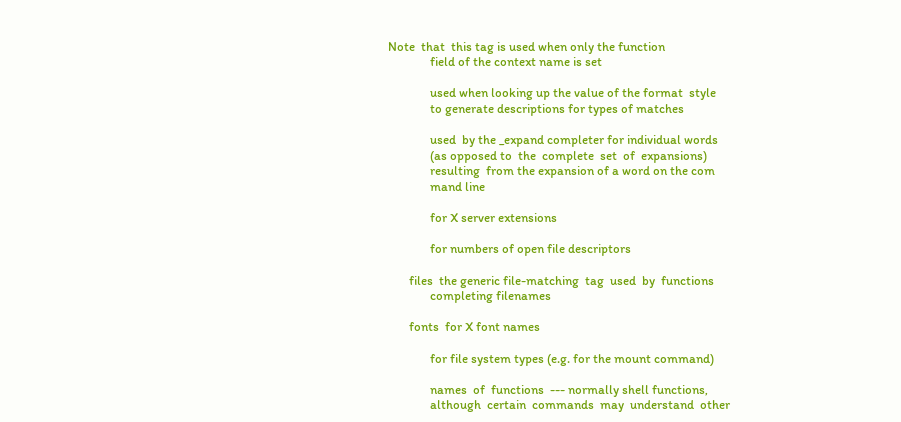Note  that  this tag is used when only the function
              field of the context name is set

              used when looking up the value of the format  style
              to generate descriptions for types of matches

              used  by the _expand completer for individual words
              (as opposed to  the  complete  set  of  expansions)
              resulting  from the expansion of a word on the com
              mand line

              for X server extensions

              for numbers of open file descriptors

       files  the generic file-matching  tag  used  by  functions
              completing filenames

       fonts  for X font names

              for file system types (e.g. for the mount command)

              names  of  functions  --- normally shell functions,
              although  certain  commands  may  understand  other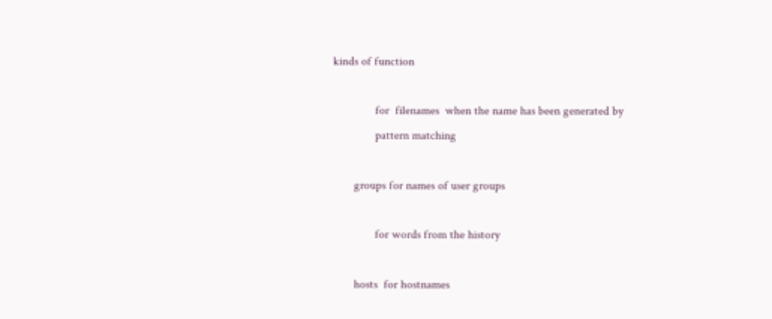kinds of function

              for  filenames  when the name has been generated by
              pattern matching

       groups for names of user groups

              for words from the history

       hosts  for hostnames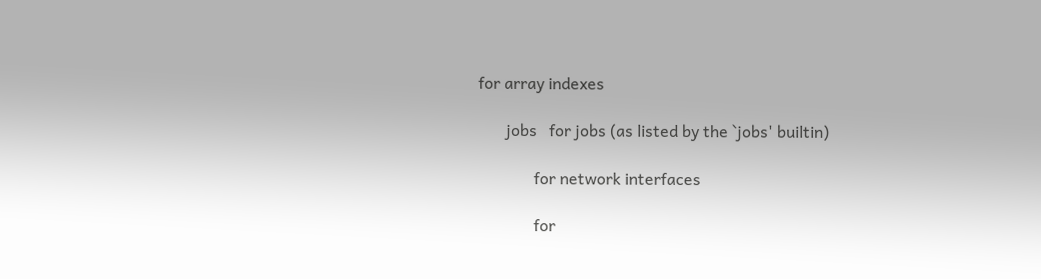for array indexes

       jobs   for jobs (as listed by the `jobs' builtin)

              for network interfaces

              for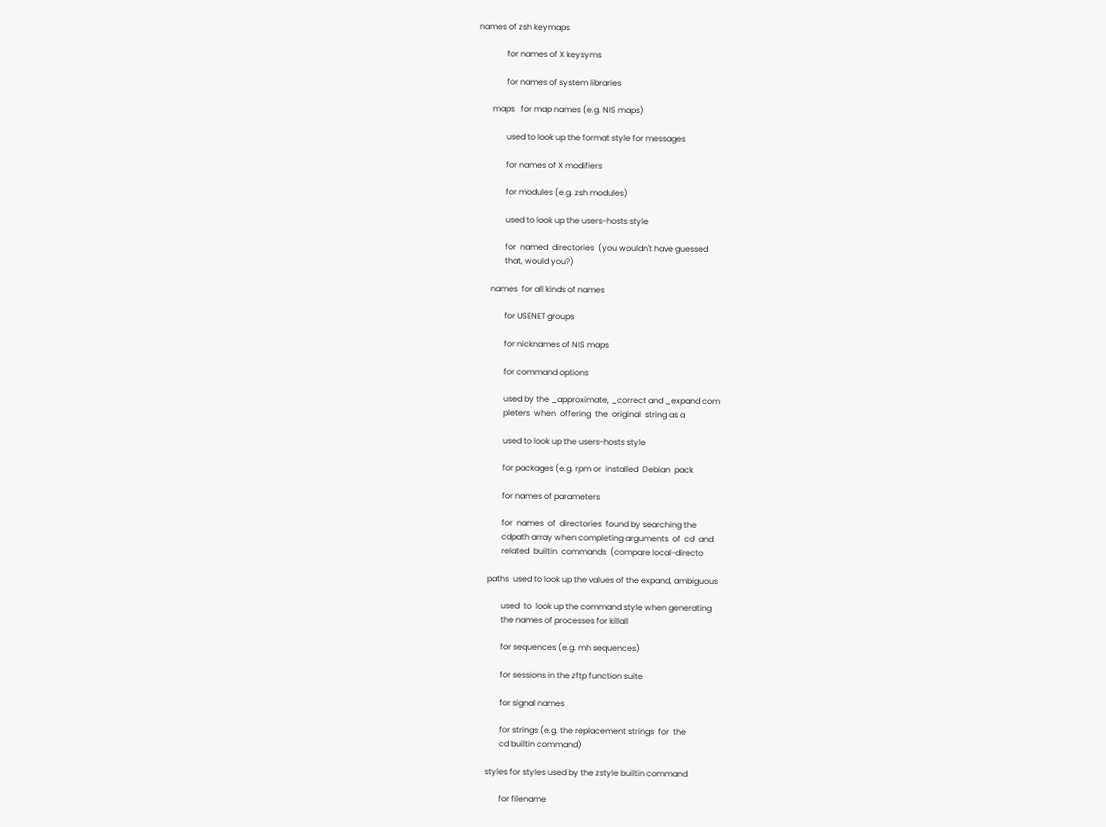names of zsh keymaps

              for names of X keysyms

              for names of system libraries

       maps   for map names (e.g. NIS maps)

              used to look up the format style for messages

              for names of X modifiers

              for modules (e.g. zsh modules)

              used to look up the users-hosts style

              for  named  directories  (you wouldn't have guessed
              that, would you?)

       names  for all kinds of names

              for USENET groups

              for nicknames of NIS maps

              for command options

              used by the _approximate, _correct and _expand com
              pleters  when  offering  the  original  string as a

              used to look up the users-hosts style

              for packages (e.g. rpm or  installed  Debian  pack

              for names of parameters

              for  names  of  directories  found by searching the
              cdpath array when completing arguments  of  cd  and
              related  builtin  commands  (compare local-directo

       paths  used to look up the values of the expand, ambiguous

              used  to  look up the command style when generating
              the names of processes for killall

              for sequences (e.g. mh sequences)

              for sessions in the zftp function suite

              for signal names

              for strings (e.g. the replacement strings  for  the
              cd builtin command)

       styles for styles used by the zstyle builtin command

              for filename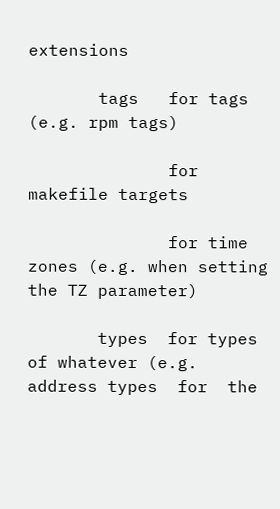extensions

       tags   for tags (e.g. rpm tags)

              for makefile targets

              for time zones (e.g. when setting the TZ parameter)

       types  for types of whatever (e.g. address types  for  the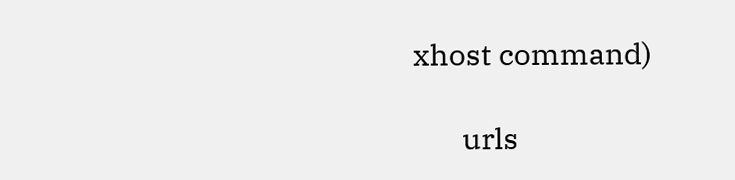xhost command)

       urls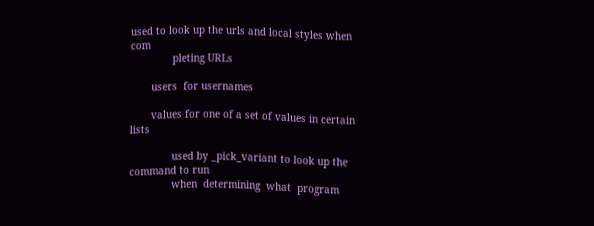used to look up the urls and local styles when com
              pleting URLs

       users  for usernames

       values for one of a set of values in certain lists

              used by _pick_variant to look up the command to run
              when  determining  what  program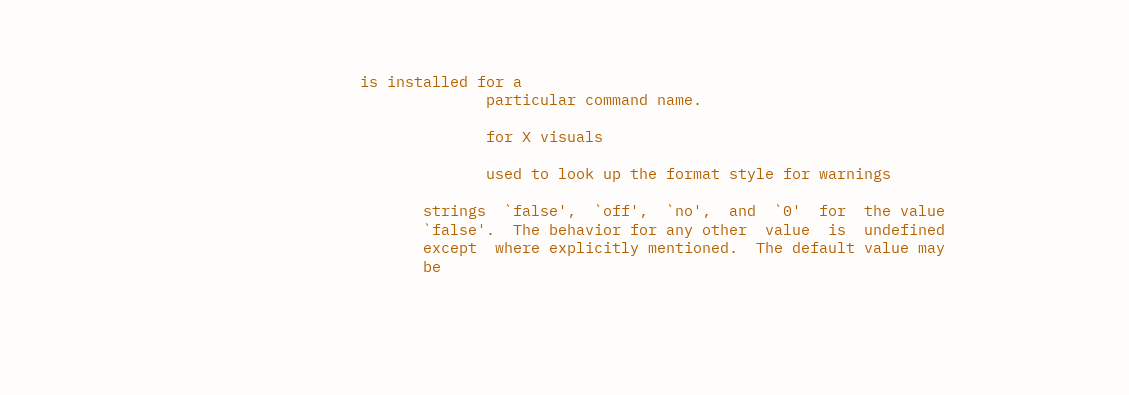is installed for a
              particular command name.

              for X visuals

              used to look up the format style for warnings

       strings  `false',  `off',  `no',  and  `0'  for  the value
       `false'.  The behavior for any other  value  is  undefined
       except  where explicitly mentioned.  The default value may
       be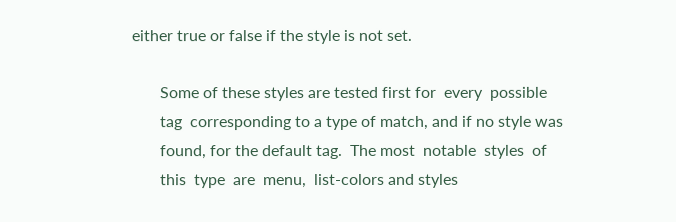either true or false if the style is not set.

       Some of these styles are tested first for  every  possible
       tag  corresponding to a type of match, and if no style was
       found, for the default tag.  The most  notable  styles  of
       this  type  are  menu,  list-colors and styles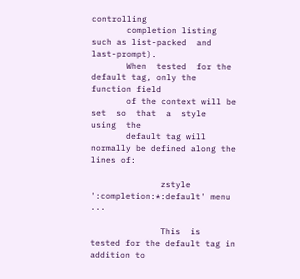controlling
       completion listing such as list-packed  and  last-prompt).
       When  tested  for the default tag, only the function field
       of the context will be set  so  that  a  style  using  the
       default tag will normally be defined along the lines of:

              zstyle ':completion:*:default' menu ...

              This  is  tested for the default tag in addition to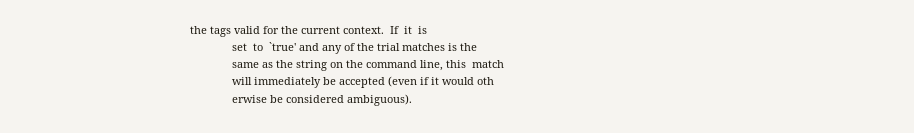the tags valid for the current context.  If  it  is
              set  to  `true' and any of the trial matches is the
              same as the string on the command line, this  match
              will immediately be accepted (even if it would oth
              erwise be considered ambiguous).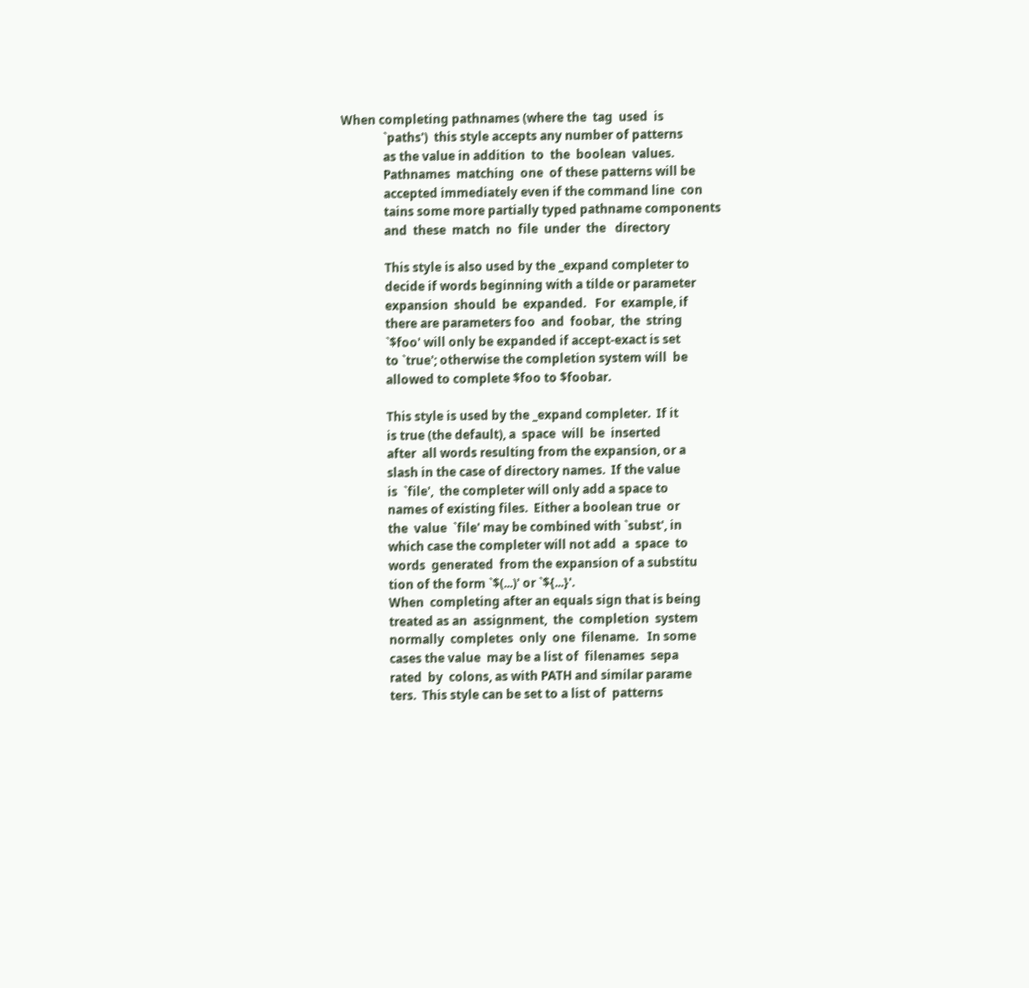When completing pathnames (where the  tag  used  is
              `paths')  this style accepts any number of patterns
              as the value in addition  to  the  boolean  values.
              Pathnames  matching  one  of these patterns will be
              accepted immediately even if the command line  con
              tains some more partially typed pathname components
              and  these  match  no  file  under  the   directory

              This style is also used by the _expand completer to
              decide if words beginning with a tilde or parameter
              expansion  should  be  expanded.   For  example, if
              there are parameters foo  and  foobar,  the  string
              `$foo' will only be expanded if accept-exact is set
              to `true'; otherwise the completion system will  be
              allowed to complete $foo to $foobar.

              This style is used by the _expand completer.  If it
              is true (the default), a  space  will  be  inserted
              after  all words resulting from the expansion, or a
              slash in the case of directory names.  If the value
              is  `file',  the completer will only add a space to
              names of existing files.  Either a boolean true  or
              the  value  `file' may be combined with `subst', in
              which case the completer will not add  a  space  to
              words  generated  from the expansion of a substitu
              tion of the form `$(...)' or `${...}'.
              When  completing after an equals sign that is being
              treated as an  assignment,  the  completion  system
              normally  completes  only  one  filename.   In some
              cases the value  may be a list of  filenames  sepa
              rated  by  colons, as with PATH and similar parame
              ters.  This style can be set to a list of  patterns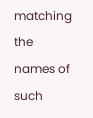matching the names of such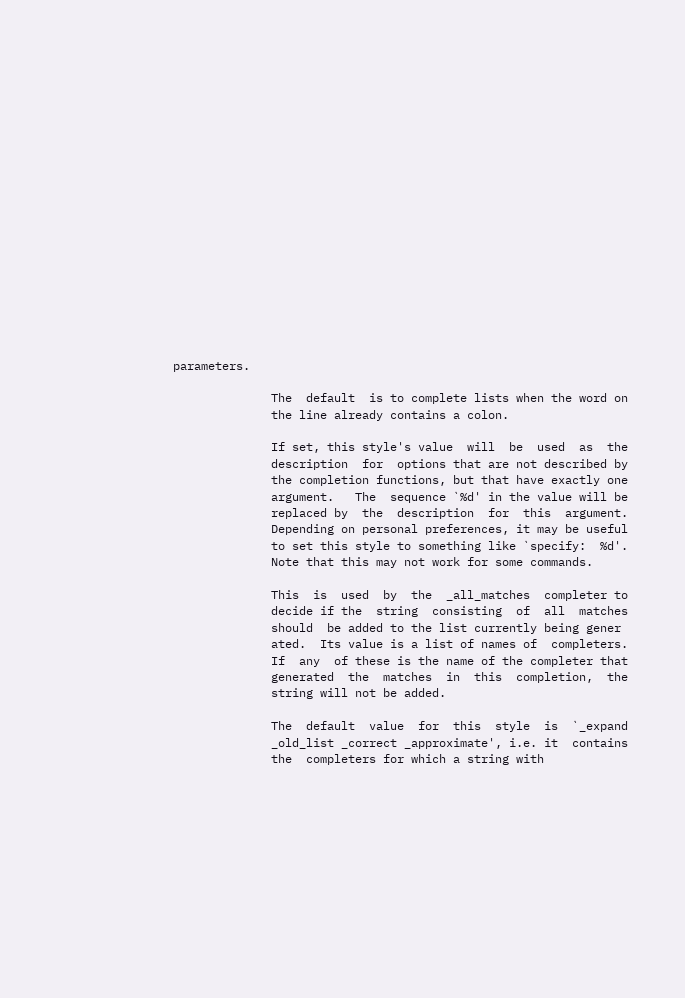parameters.

              The  default  is to complete lists when the word on
              the line already contains a colon.

              If set, this style's value  will  be  used  as  the
              description  for  options that are not described by
              the completion functions, but that have exactly one
              argument.   The  sequence `%d' in the value will be
              replaced by  the  description  for  this  argument.
              Depending on personal preferences, it may be useful
              to set this style to something like `specify:  %d'.
              Note that this may not work for some commands.

              This  is  used  by  the  _all_matches  completer to
              decide if the  string  consisting  of  all  matches
              should  be added to the list currently being gener
              ated.  Its value is a list of names of  completers.
              If  any  of these is the name of the completer that
              generated  the  matches  in  this  completion,  the
              string will not be added.

              The  default  value  for  this  style  is  `_expand
              _old_list _correct _approximate', i.e. it  contains
              the  completers for which a string with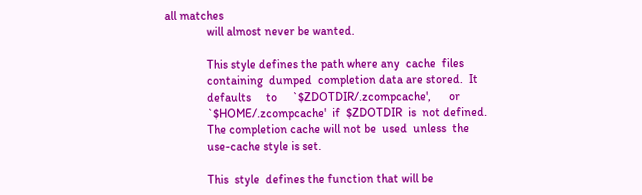all matches
              will almost never be wanted.

              This style defines the path where any  cache  files
              containing  dumped  completion data are stored.  It
              defaults     to     `$ZDOTDIR/.zcompcache',      or
              `$HOME/.zcompcache'  if  $ZDOTDIR  is  not defined.
              The completion cache will not be  used  unless  the
              use-cache style is set.

              This  style  defines the function that will be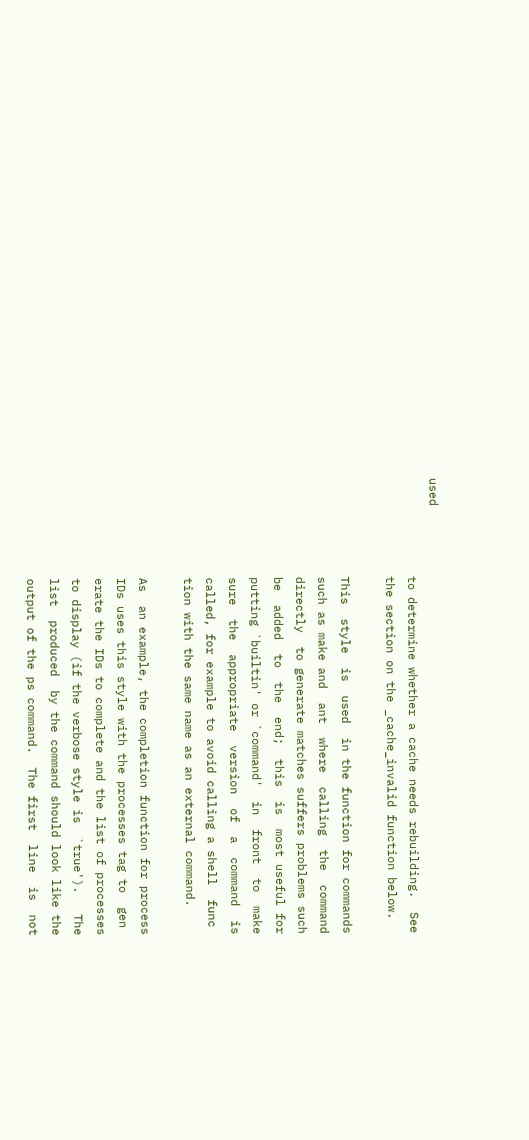used
              to determine whether a cache needs rebuilding.  See
              the section on the _cache_invalid function below.

              This  style  is  used  in the function for commands
              such as make and  ant  where  calling  the  command
              directly  to generate matches suffers problems such
              be  added  to  the  end;  this  is  most useful for
              putting `builtin' or `command'  in  front  to  make
              sure  the  appropriate  version  of  a  command  is
              called, for example to avoid calling a shell  func
              tion with the same name as an external command.

              As  an example, the completion function for process
              IDs uses this style with the processes tag to  gen
              erate the IDs to complete and the list of processes
              to display (if the verbose style is  `true').   The
              list  produced  by the command should look like the
              output of the ps command.  The first  line  is  not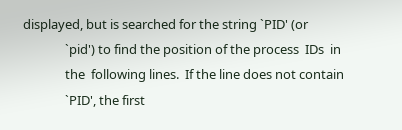displayed, but is searched for the string `PID' (or
              `pid') to find the position of the process  IDs  in
              the  following lines.  If the line does not contain
              `PID', the first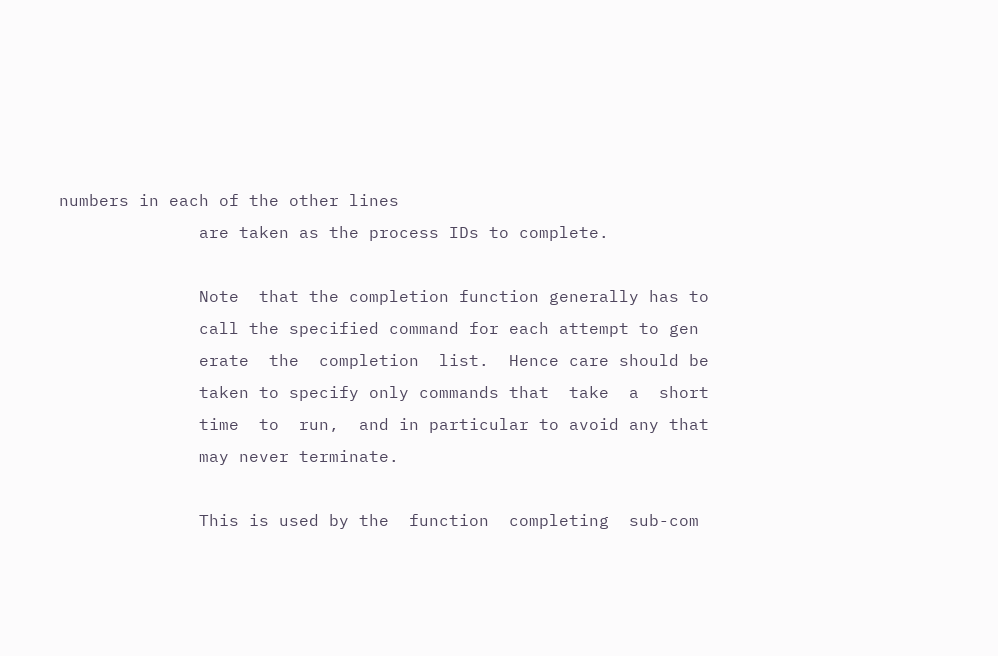numbers in each of the other lines
              are taken as the process IDs to complete.

              Note  that the completion function generally has to
              call the specified command for each attempt to gen
              erate  the  completion  list.  Hence care should be
              taken to specify only commands that  take  a  short
              time  to  run,  and in particular to avoid any that
              may never terminate.

              This is used by the  function  completing  sub-com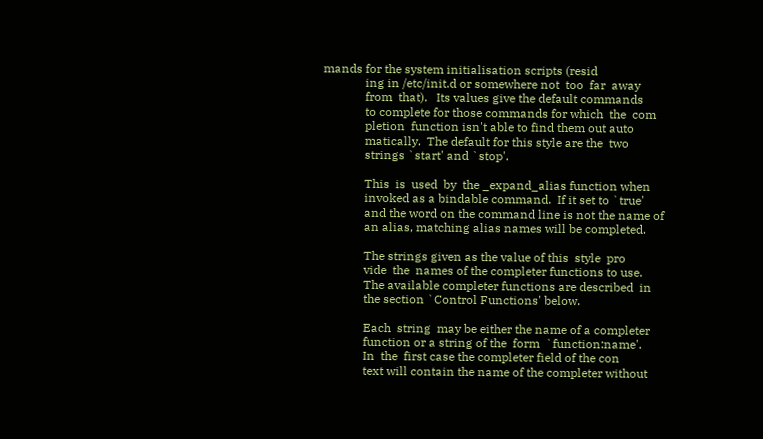mands for the system initialisation scripts (resid
              ing in /etc/init.d or somewhere not  too  far  away
              from  that).   Its values give the default commands
              to complete for those commands for which  the  com
              pletion  function isn't able to find them out auto
              matically.  The default for this style are the  two
              strings `start' and `stop'.

              This  is  used  by  the _expand_alias function when
              invoked as a bindable command.  If it set to `true'
              and the word on the command line is not the name of
              an alias, matching alias names will be completed.

              The strings given as the value of this  style  pro
              vide  the  names of the completer functions to use.
              The available completer functions are described  in
              the section `Control Functions' below.

              Each  string  may be either the name of a completer
              function or a string of the  form  `function:name'.
              In  the  first case the completer field of the con
              text will contain the name of the completer without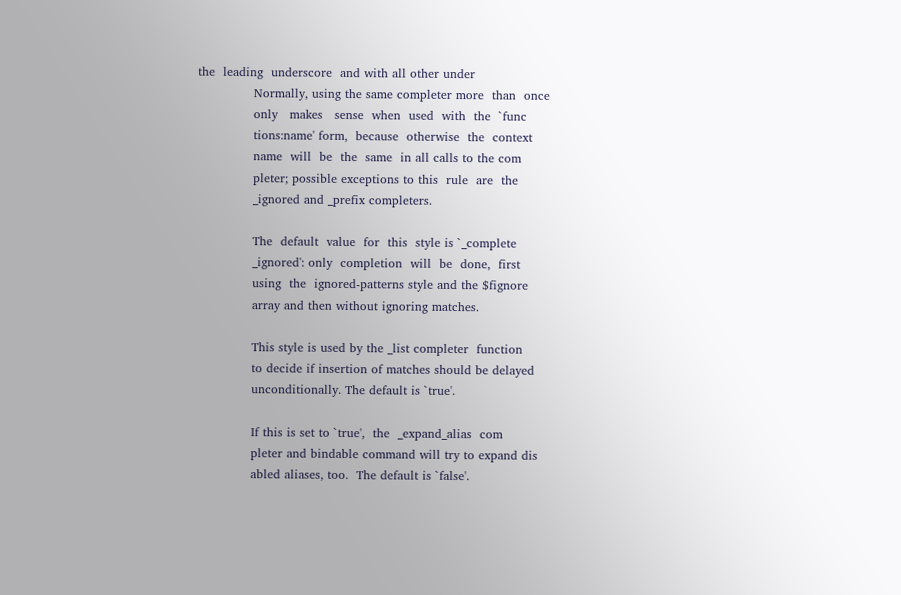the  leading  underscore  and with all other under
              Normally, using the same completer more  than  once
              only   makes   sense  when  used  with  the  `func
              tions:name' form,  because  otherwise  the  context
              name  will  be  the  same  in all calls to the com
              pleter; possible exceptions to this  rule  are  the
              _ignored and _prefix completers.

              The  default  value  for  this  style is `_complete
              _ignored': only  completion  will  be  done,  first
              using  the  ignored-patterns style and the $fignore
              array and then without ignoring matches.

              This style is used by the _list completer  function
              to decide if insertion of matches should be delayed
              unconditionally. The default is `true'.

              If this is set to `true',  the  _expand_alias  com
              pleter and bindable command will try to expand dis
              abled aliases, too.  The default is `false'.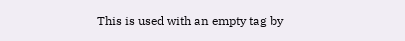This is used with an empty tag by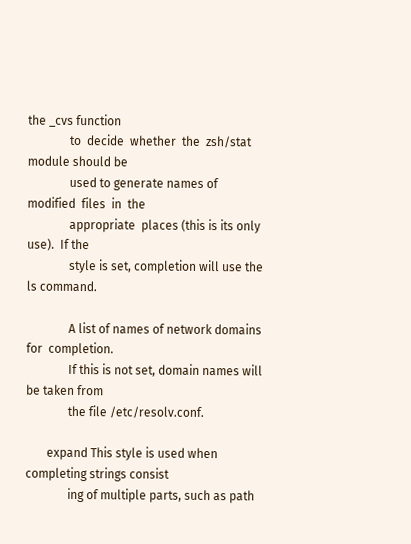the _cvs function
              to  decide  whether  the  zsh/stat module should be
              used to generate names of  modified  files  in  the
              appropriate  places (this is its only use).  If the
              style is set, completion will use the ls command.

              A list of names of network domains for  completion.
              If this is not set, domain names will be taken from
              the file /etc/resolv.conf.

       expand This style is used when completing strings consist
              ing of multiple parts, such as path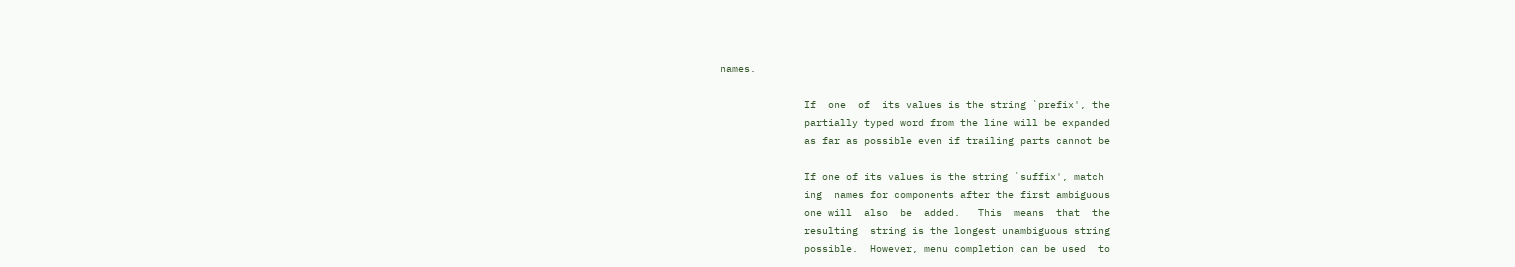names.

              If  one  of  its values is the string `prefix', the
              partially typed word from the line will be expanded
              as far as possible even if trailing parts cannot be

              If one of its values is the string `suffix', match
              ing  names for components after the first ambiguous
              one will  also  be  added.   This  means  that  the
              resulting  string is the longest unambiguous string
              possible.  However, menu completion can be used  to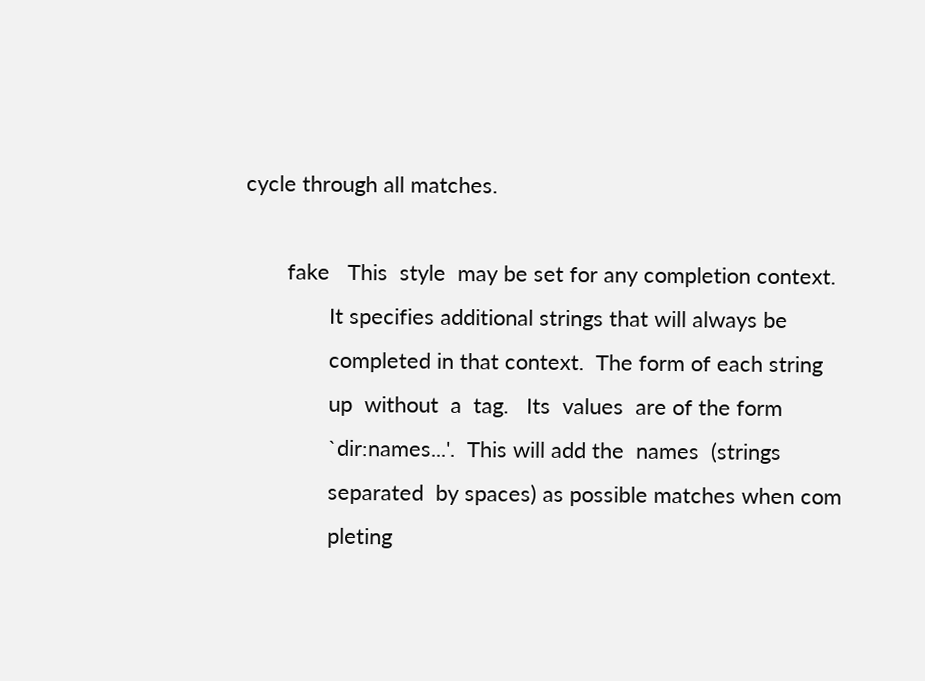cycle through all matches.

       fake   This  style  may be set for any completion context.
              It specifies additional strings that will always be
              completed in that context.  The form of each string
              up  without  a  tag.   Its  values  are of the form
              `dir:names...'.  This will add the  names  (strings
              separated  by spaces) as possible matches when com
              pleting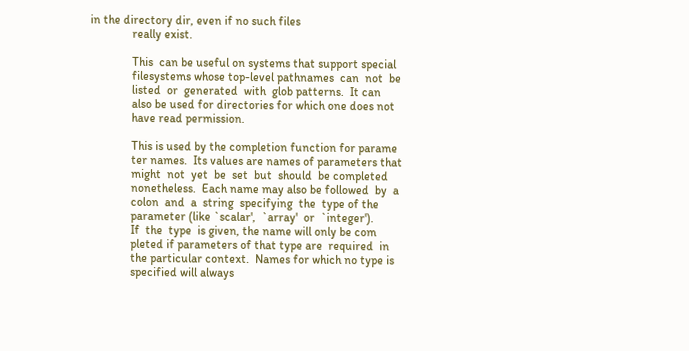in the directory dir, even if no such files
              really exist.

              This  can be useful on systems that support special
              filesystems whose top-level pathnames  can  not  be
              listed  or  generated  with  glob patterns.  It can
              also be used for directories for which one does not
              have read permission.

              This is used by the completion function for parame
              ter names.  Its values are names of parameters that
              might  not  yet  be  set  but  should  be completed
              nonetheless.  Each name may also be followed  by  a
              colon  and  a  string  specifying  the  type of the
              parameter (like `scalar',  `array'  or  `integer').
              If  the  type  is given, the name will only be com
              pleted if parameters of that type are  required  in
              the particular context.  Names for which no type is
              specified will always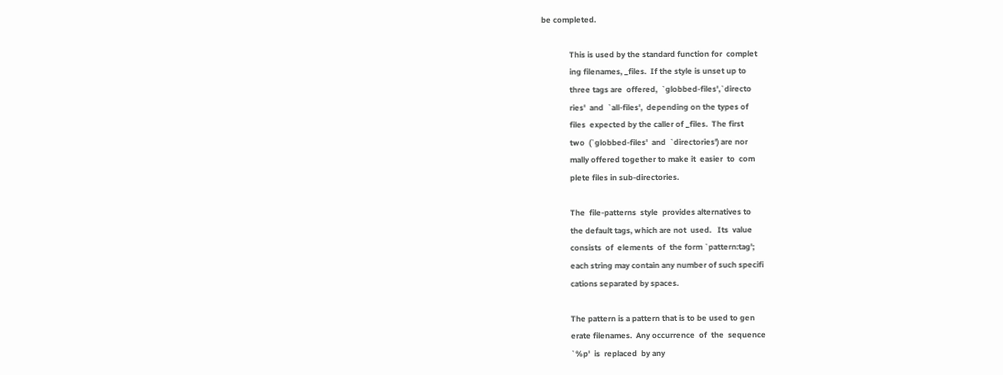be completed.

              This is used by the standard function for  complet
              ing filenames, _files.  If the style is unset up to
              three tags are  offered,  `globbed-files',`directo
              ries'  and  `all-files',  depending on the types of
              files  expected by the caller of _files.  The first
              two  (`globbed-files'  and  `directories') are nor
              mally offered together to make it  easier  to  com
              plete files in sub-directories.

              The  file-patterns  style  provides alternatives to
              the default tags, which are not  used.   Its  value
              consists  of  elements  of  the form `pattern:tag';
              each string may contain any number of such specifi
              cations separated by spaces.

              The pattern is a pattern that is to be used to gen
              erate filenames.  Any occurrence  of  the  sequence
              `%p'  is  replaced  by any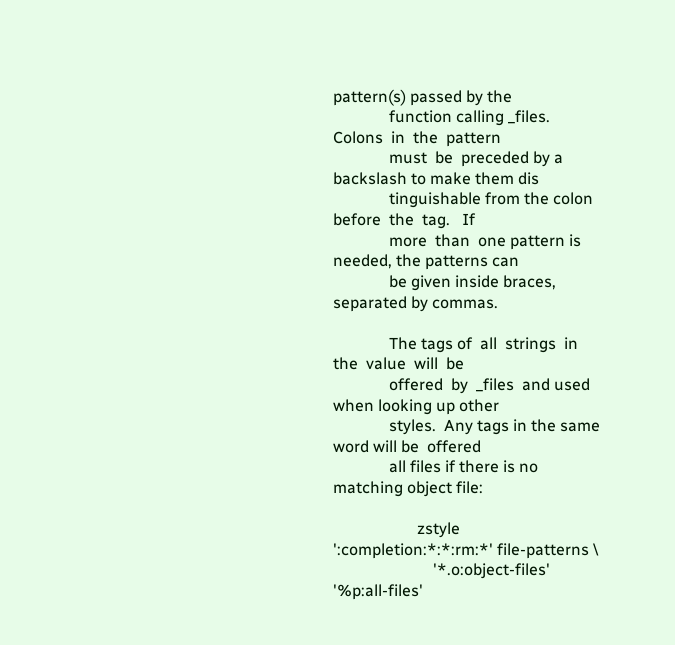pattern(s) passed by the
              function calling _files.   Colons  in  the  pattern
              must  be  preceded by a backslash to make them dis
              tinguishable from the colon  before  the  tag.   If
              more  than  one pattern is needed, the patterns can
              be given inside braces, separated by commas.

              The tags of  all  strings  in  the  value  will  be
              offered  by  _files  and used when looking up other
              styles.  Any tags in the same word will be  offered
              all files if there is no matching object file:

                     zstyle ':completion:*:*:rm:*' file-patterns \
                         '*.o:object-files' '%p:all-files'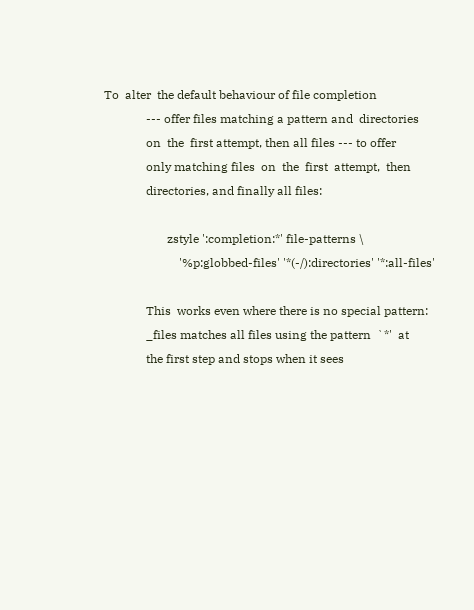To  alter  the default behaviour of file completion
              --- offer files matching a pattern and  directories
              on  the  first attempt, then all files --- to offer
              only matching files  on  the  first  attempt,  then
              directories, and finally all files:

                     zstyle ':completion:*' file-patterns \
                         '%p:globbed-files' '*(-/):directories' '*:all-files'

              This  works even where there is no special pattern:
              _files matches all files using the pattern  `*'  at
              the first step and stops when it sees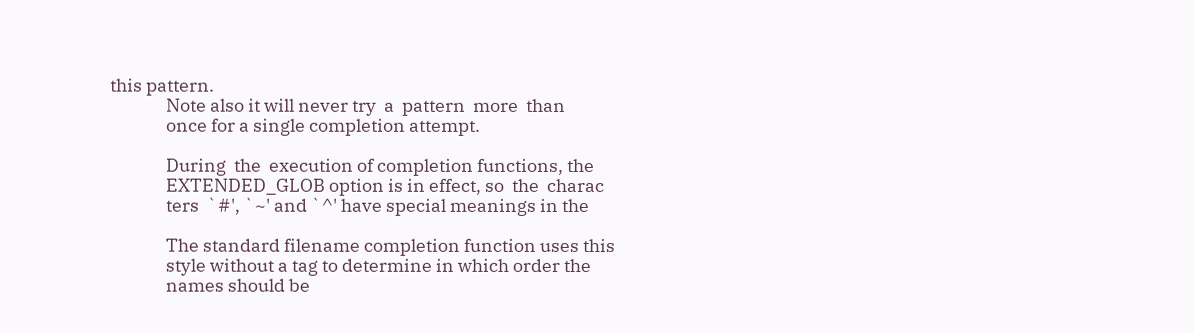this pattern.
              Note also it will never try  a  pattern  more  than
              once for a single completion attempt.

              During  the  execution of completion functions, the
              EXTENDED_GLOB option is in effect, so  the  charac
              ters  `#', `~' and `^' have special meanings in the

              The standard filename completion function uses this
              style without a tag to determine in which order the
              names should be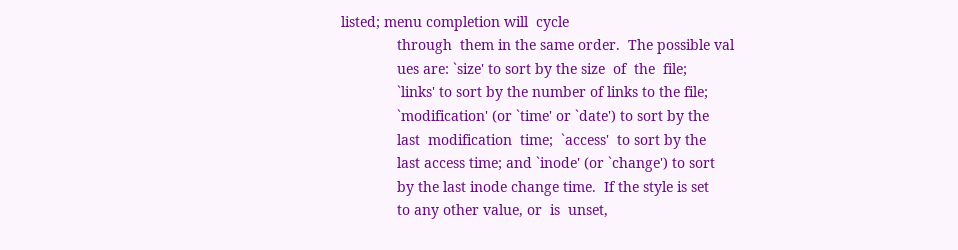listed; menu completion will  cycle
              through  them in the same order.  The possible val
              ues are: `size' to sort by the size  of  the  file;
              `links' to sort by the number of links to the file;
              `modification' (or `time' or `date') to sort by the
              last  modification  time;  `access'  to sort by the
              last access time; and `inode' (or `change') to sort
              by the last inode change time.  If the style is set
              to any other value, or  is  unset,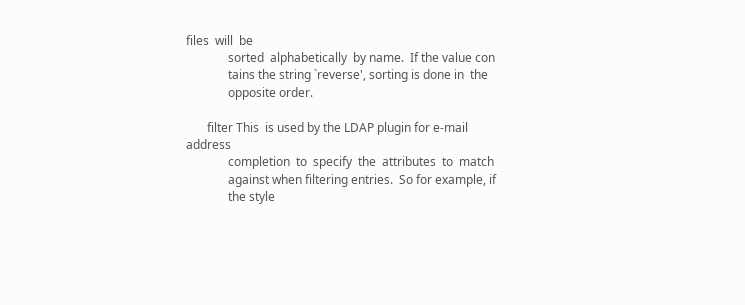files  will  be
              sorted  alphabetically  by name.  If the value con
              tains the string `reverse', sorting is done in  the
              opposite order.

       filter This  is used by the LDAP plugin for e-mail address
              completion  to  specify  the  attributes  to  match
              against when filtering entries.  So for example, if
              the style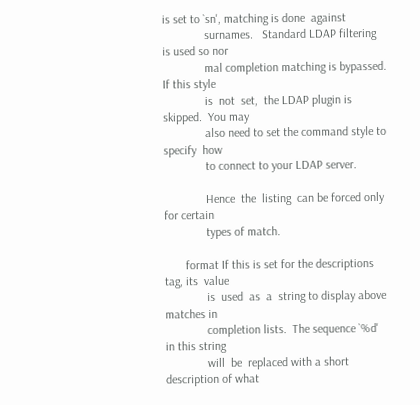is set to `sn', matching is done  against
              surnames.   Standard LDAP filtering is used so nor
              mal completion matching is bypassed.  If this style
              is  not  set,  the LDAP plugin is skipped.  You may
              also need to set the command style to  specify  how
              to connect to your LDAP server.

              Hence  the  listing  can be forced only for certain
              types of match.

       format If this is set for the descriptions tag, its  value
              is  used  as  a  string to display above matches in
              completion lists.  The sequence `%d' in this string
              will  be  replaced with a short description of what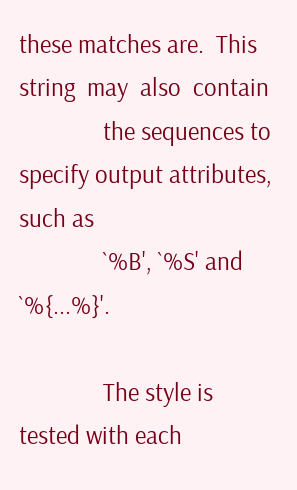these matches are.  This string  may  also  contain
              the sequences to specify output attributes, such as
              `%B', `%S' and `%{...%}'.

              The style is tested with each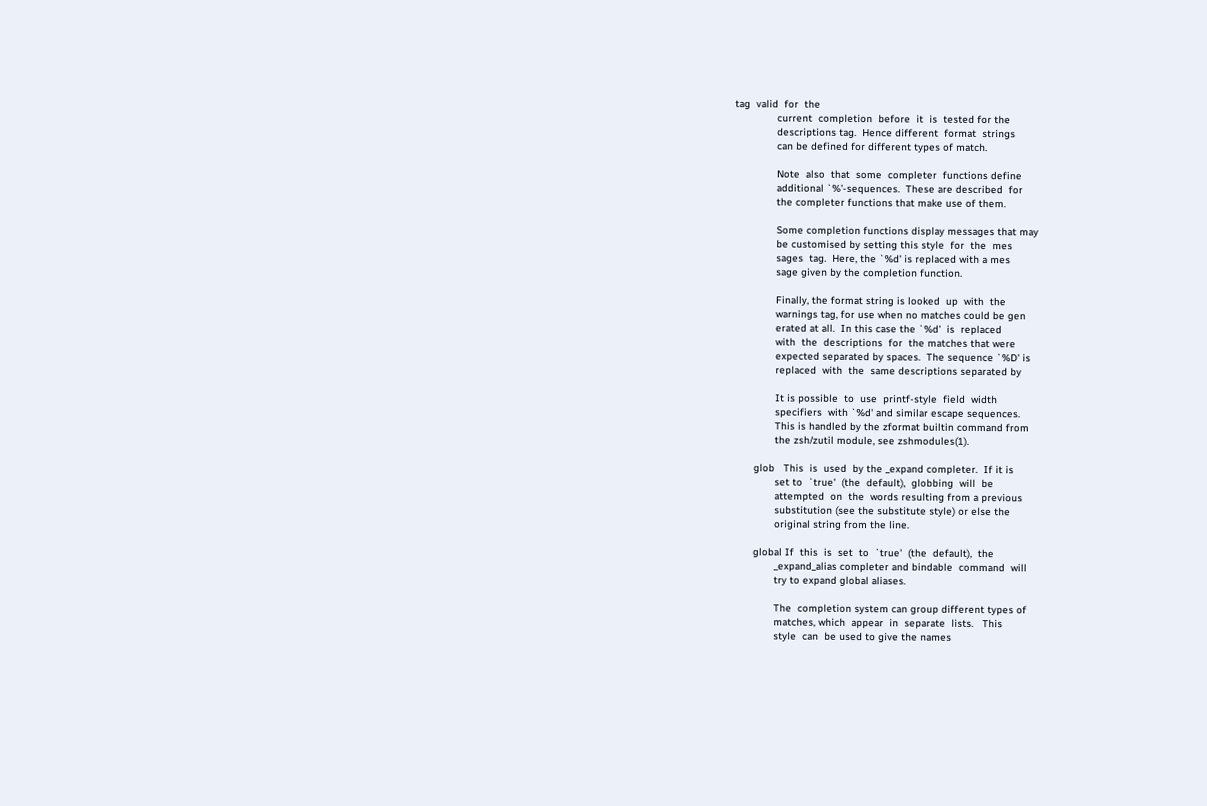tag  valid  for  the
              current  completion  before  it  is  tested for the
              descriptions tag.  Hence different  format  strings
              can be defined for different types of match.

              Note  also  that  some  completer  functions define
              additional `%'-sequences.  These are described  for
              the completer functions that make use of them.

              Some completion functions display messages that may
              be customised by setting this style  for  the  mes
              sages  tag.  Here, the `%d' is replaced with a mes
              sage given by the completion function.

              Finally, the format string is looked  up  with  the
              warnings tag, for use when no matches could be gen
              erated at all.  In this case the `%d'  is  replaced
              with  the  descriptions  for  the matches that were
              expected separated by spaces.  The sequence `%D' is
              replaced  with  the  same descriptions separated by

              It is possible  to  use  printf-style  field  width
              specifiers  with `%d' and similar escape sequences.
              This is handled by the zformat builtin command from
              the zsh/zutil module, see zshmodules(1).

       glob   This  is  used  by the _expand completer.  If it is
              set to  `true'  (the  default),  globbing  will  be
              attempted  on  the  words resulting from a previous
              substitution (see the substitute style) or else the
              original string from the line.

       global If  this  is  set  to  `true'  (the  default),  the
              _expand_alias completer and bindable  command  will
              try to expand global aliases.

              The  completion system can group different types of
              matches, which  appear  in  separate  lists.   This
              style  can  be used to give the names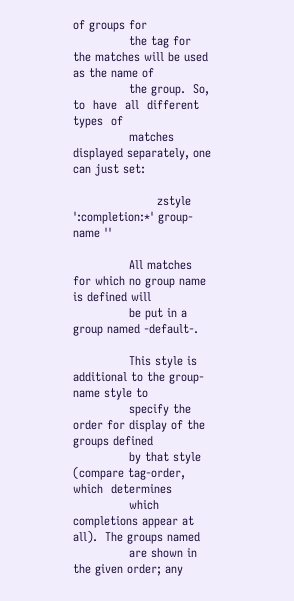of groups for
              the tag for the matches will be used as the name of
              the group.  So, to  have  all  different  types  of
              matches displayed separately, one can just set:

                     zstyle ':completion:*' group-name ''

              All matches for which no group name is defined will
              be put in a group named -default-.

              This style is additional to the group-name style to
              specify the order for display of the groups defined
              by that style (compare tag-order, which  determines
              which completions appear at all).  The groups named
              are shown in the given order; any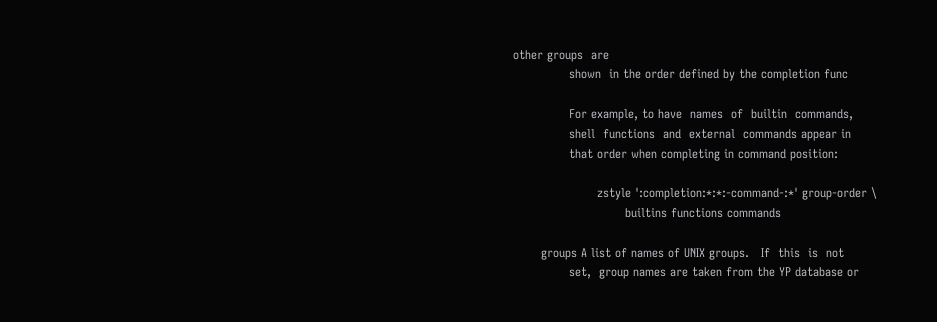other groups  are
              shown  in the order defined by the completion func

              For example, to have  names  of  builtin  commands,
              shell  functions  and  external  commands appear in
              that order when completing in command position:

                     zstyle ':completion:*:*:-command-:*' group-order \
                            builtins functions commands

       groups A list of names of UNIX groups.   If  this  is  not
              set,  group names are taken from the YP database or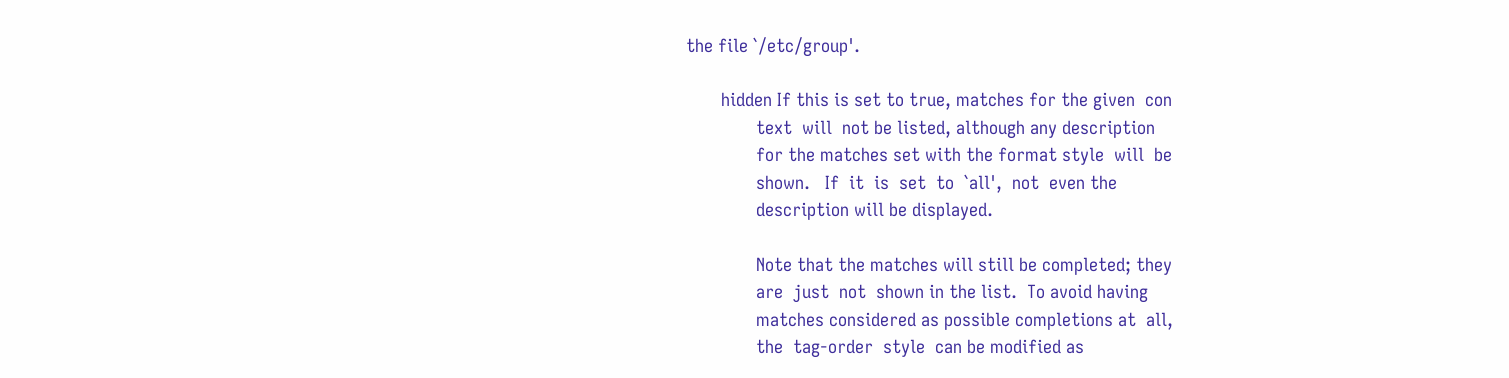the file `/etc/group'.

       hidden If this is set to true, matches for the given  con
              text  will  not be listed, although any description
              for the matches set with the format style  will  be
              shown.   If  it  is  set  to  `all',  not  even the
              description will be displayed.

              Note that the matches will still be completed; they
              are  just  not  shown in the list.  To avoid having
              matches considered as possible completions at  all,
              the  tag-order  style  can be modified as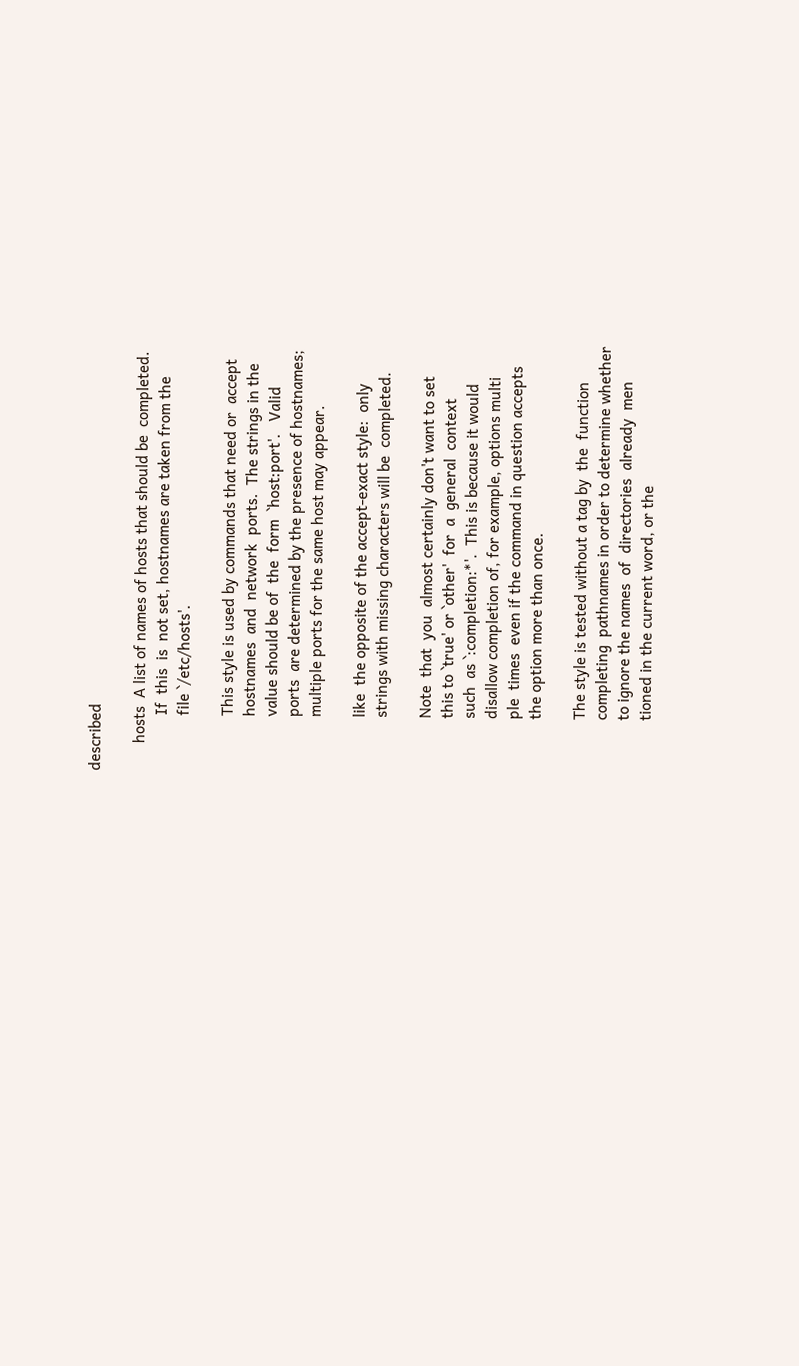described

       hosts  A list of names of hosts that should be  completed.
              If  this  is  not set, hostnames are taken from the
              file `/etc/hosts'.

              This style is used by commands that need or  accept
              hostnames  and  network  ports.  The strings in the
              value should be of  the  form  `host:port'.   Valid
              ports  are determined by the presence of hostnames;
              multiple ports for the same host may appear.

              like  the opposite of the accept-exact style:  only
              strings with missing characters will be  completed.

              Note  that  you  almost certainly don't want to set
              this to `true' or `other'  for  a  general  context
              such  as `:completion:*'.  This is because it would
              disallow completion of, for example, options multi
              ple  times  even if the command in question accepts
              the option more than once.

              The style is tested without a tag by  the  function
              completing  pathnames in order to determine whether
              to ignore the names  of  directories  already  men
              tioned in the current word, or the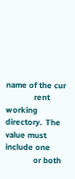name of the cur
              rent working directory.  The value must include one
              or both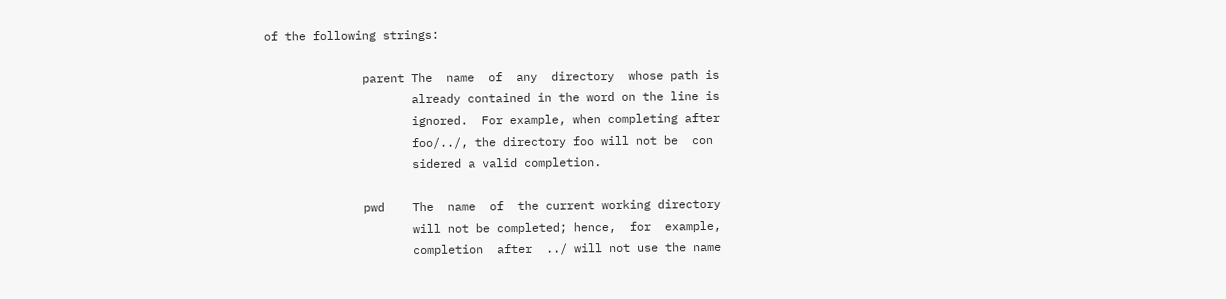of the following strings:

              parent The  name  of  any  directory  whose path is
                     already contained in the word on the line is
                     ignored.  For example, when completing after
                     foo/../, the directory foo will not be  con
                     sidered a valid completion.

              pwd    The  name  of  the current working directory
                     will not be completed; hence,  for  example,
                     completion  after  ../ will not use the name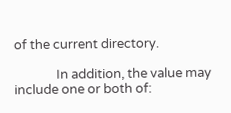of the current directory.

              In addition, the value may include one or both of: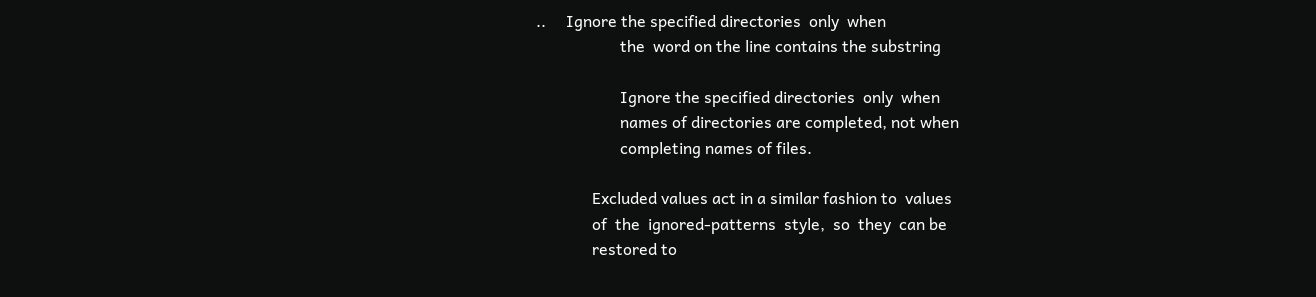..     Ignore the specified directories  only  when
                     the  word on the line contains the substring

                     Ignore the specified directories  only  when
                     names of directories are completed, not when
                     completing names of files.

              Excluded values act in a similar fashion to  values
              of  the  ignored-patterns  style,  so  they  can be
              restored to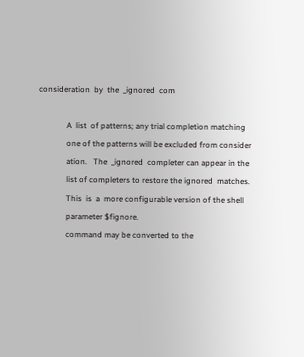consideration  by  the  _ignored  com

              A  list  of patterns; any trial completion matching
              one of the patterns will be excluded from consider
              ation.   The  _ignored  completer can appear in the
              list of completers to restore the ignored  matches.
              This  is  a  more configurable version of the shell
              parameter $fignore.
              command may be converted to the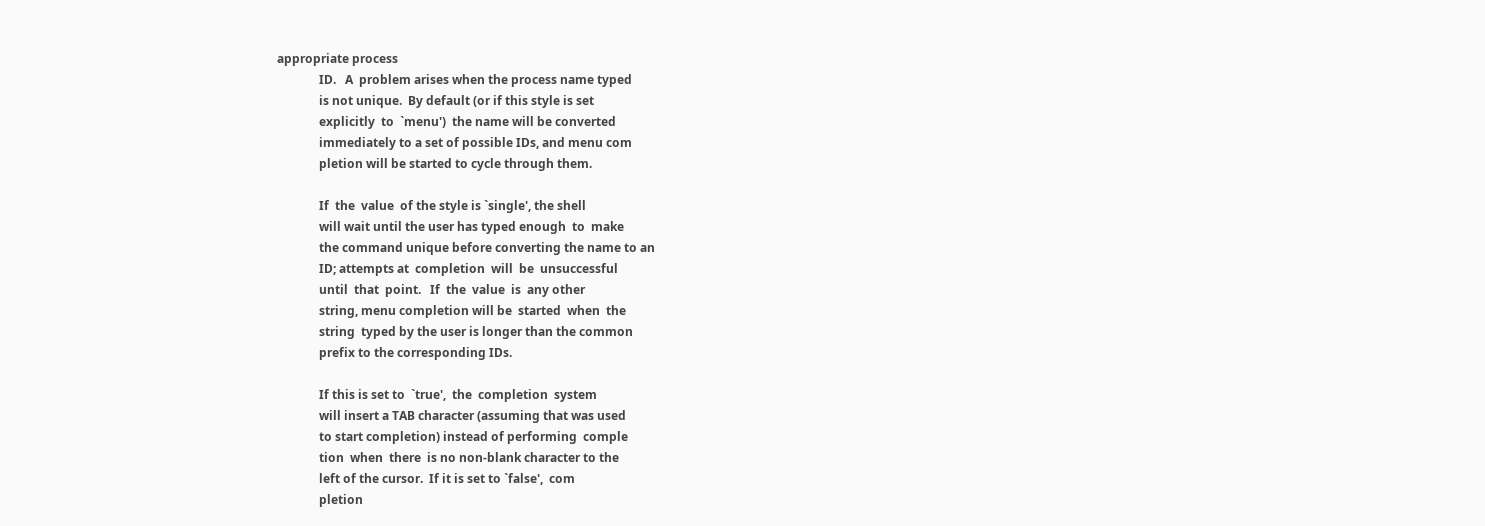appropriate process
              ID.   A  problem arises when the process name typed
              is not unique.  By default (or if this style is set
              explicitly  to  `menu')  the name will be converted
              immediately to a set of possible IDs, and menu com
              pletion will be started to cycle through them.

              If  the  value  of the style is `single', the shell
              will wait until the user has typed enough  to  make
              the command unique before converting the name to an
              ID; attempts at  completion  will  be  unsuccessful
              until  that  point.   If  the  value  is  any other
              string, menu completion will be  started  when  the
              string  typed by the user is longer than the common
              prefix to the corresponding IDs.

              If this is set to  `true',  the  completion  system
              will insert a TAB character (assuming that was used
              to start completion) instead of performing  comple
              tion  when  there  is no non-blank character to the
              left of the cursor.  If it is set to `false',  com
              pletion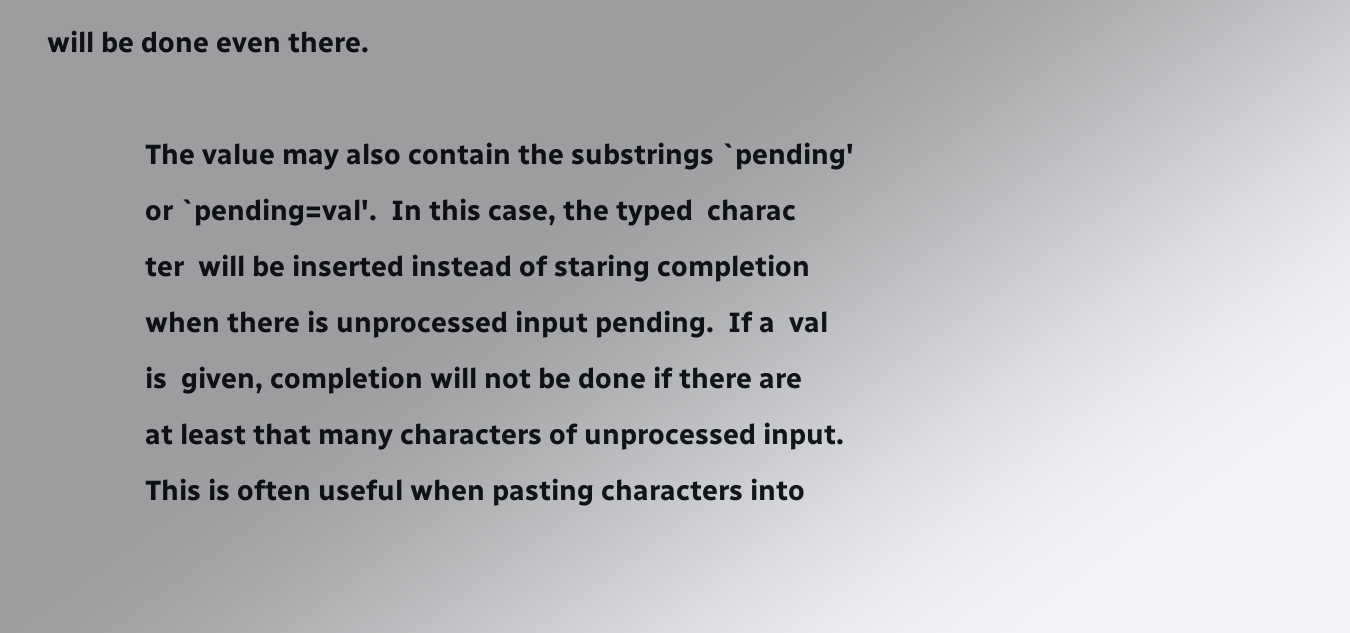will be done even there.

              The value may also contain the substrings `pending'
              or `pending=val'.  In this case, the typed  charac
              ter  will be inserted instead of staring completion
              when there is unprocessed input pending.  If a  val
              is  given, completion will not be done if there are
              at least that many characters of unprocessed input.
              This is often useful when pasting characters into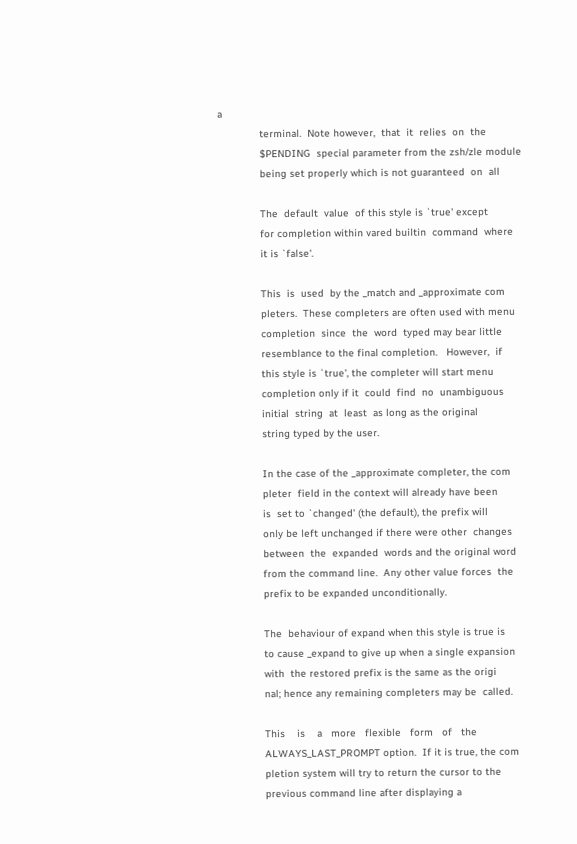a
              terminal.  Note however,  that  it  relies  on  the
              $PENDING  special parameter from the zsh/zle module
              being set properly which is not guaranteed  on  all

              The  default  value  of this style is `true' except
              for completion within vared builtin  command  where
              it is `false'.

              This  is  used  by the _match and _approximate com
              pleters.  These completers are often used with menu
              completion  since  the  word  typed may bear little
              resemblance to the final completion.   However,  if
              this style is `true', the completer will start menu
              completion only if it  could  find  no  unambiguous
              initial  string  at  least  as long as the original
              string typed by the user.

              In the case of the _approximate completer, the com
              pleter  field in the context will already have been
              is  set to `changed' (the default), the prefix will
              only be left unchanged if there were other  changes
              between  the  expanded  words and the original word
              from the command line.  Any other value forces  the
              prefix to be expanded unconditionally.

              The  behaviour of expand when this style is true is
              to cause _expand to give up when a single expansion
              with  the restored prefix is the same as the origi
              nal; hence any remaining completers may be  called.

              This    is    a   more   flexible   form   of   the
              ALWAYS_LAST_PROMPT option.  If it is true, the com
              pletion system will try to return the cursor to the
              previous command line after displaying a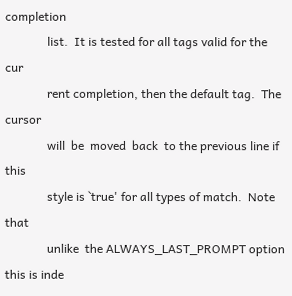completion
              list.  It is tested for all tags valid for the cur
              rent completion, then the default tag.  The  cursor
              will  be  moved  back  to the previous line if this
              style is `true' for all types of match.  Note  that
              unlike  the ALWAYS_LAST_PROMPT option this is inde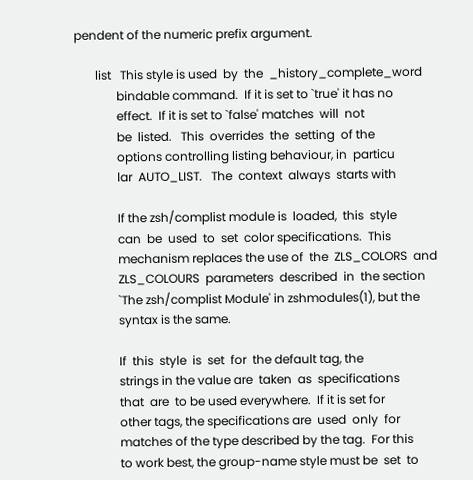pendent of the numeric prefix argument.

       list   This style is used  by  the  _history_complete_word
              bindable command.  If it is set to `true' it has no
              effect.  If it is set to `false' matches  will  not
              be  listed.   This  overrides  the  setting  of the
              options controlling listing behaviour, in  particu
              lar  AUTO_LIST.   The  context  always  starts with

              If the zsh/complist module is  loaded,  this  style
              can  be  used  to  set  color specifications.  This
              mechanism replaces the use of  the  ZLS_COLORS  and
              ZLS_COLOURS  parameters  described  in  the section
              `The zsh/complist Module' in zshmodules(1), but the
              syntax is the same.

              If  this  style  is  set  for  the default tag, the
              strings in the value are  taken  as  specifications
              that  are  to be used everywhere.  If it is set for
              other tags, the specifications are  used  only  for
              matches of the type described by the tag.  For this
              to work best, the group-name style must be  set  to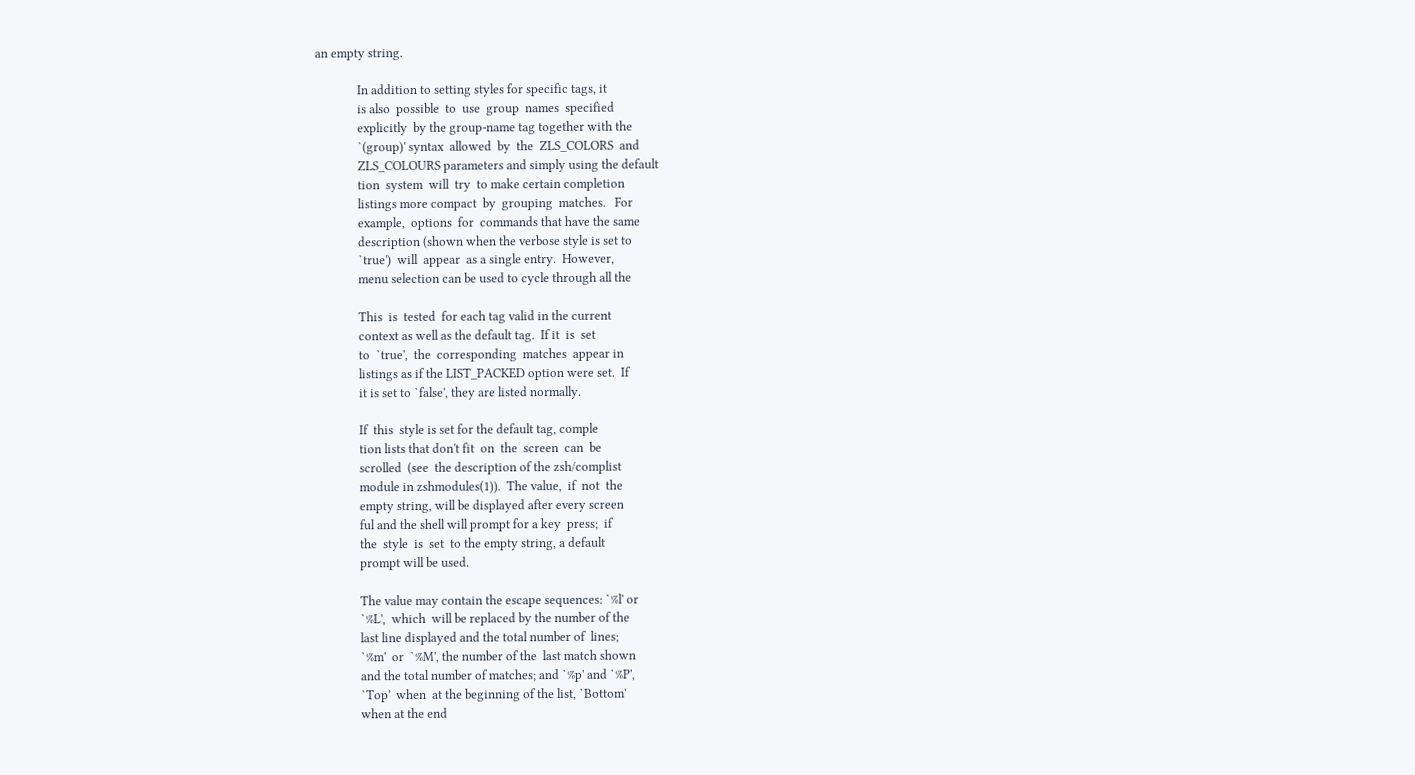an empty string.

              In addition to setting styles for specific tags, it
              is also  possible  to  use  group  names  specified
              explicitly  by the group-name tag together with the
              `(group)' syntax  allowed  by  the  ZLS_COLORS  and
              ZLS_COLOURS parameters and simply using the default
              tion  system  will  try  to make certain completion
              listings more compact  by  grouping  matches.   For
              example,  options  for  commands that have the same
              description (shown when the verbose style is set to
              `true')  will  appear  as a single entry.  However,
              menu selection can be used to cycle through all the

              This  is  tested  for each tag valid in the current
              context as well as the default tag.  If it  is  set
              to  `true',  the  corresponding  matches  appear in
              listings as if the LIST_PACKED option were set.  If
              it is set to `false', they are listed normally.

              If  this  style is set for the default tag, comple
              tion lists that don't fit  on  the  screen  can  be
              scrolled  (see  the description of the zsh/complist
              module in zshmodules(1)).  The value,  if  not  the
              empty string, will be displayed after every screen
              ful and the shell will prompt for a key  press;  if
              the  style  is  set  to the empty string, a default
              prompt will be used.

              The value may contain the escape sequences: `%l' or
              `%L',  which  will be replaced by the number of the
              last line displayed and the total number of  lines;
              `%m'  or  `%M', the number of the  last match shown
              and the total number of matches; and `%p' and `%P',
              `Top'  when  at the beginning of the list, `Bottom'
              when at the end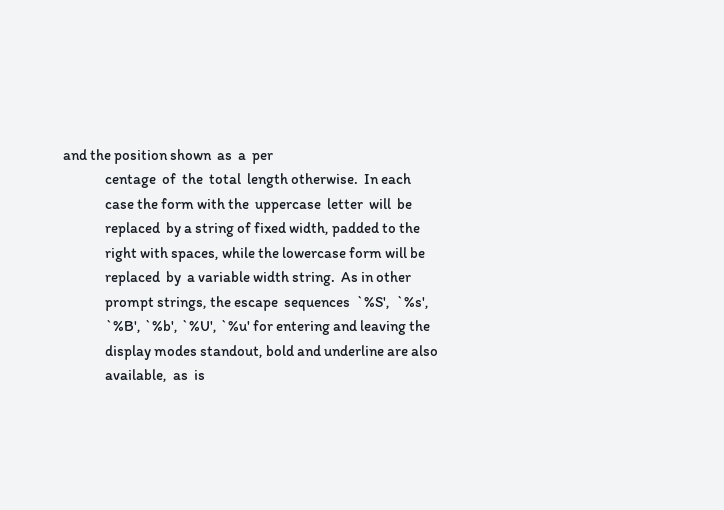and the position shown  as  a  per
              centage  of  the  total  length otherwise.  In each
              case the form with the  uppercase  letter  will  be
              replaced  by a string of fixed width, padded to the
              right with spaces, while the lowercase form will be
              replaced  by  a variable width string.  As in other
              prompt strings, the escape  sequences  `%S',  `%s',
              `%B', `%b', `%U', `%u' for entering and leaving the
              display modes standout, bold and underline are also
              available,  as  is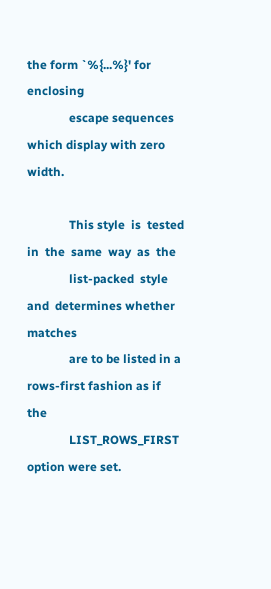the form `%{...%}' for enclosing
              escape sequences which display with zero width.

              This style  is  tested  in  the  same  way  as  the
              list-packed  style  and  determines whether matches
              are to be listed in a rows-first fashion as if  the
              LIST_ROWS_FIRST option were set.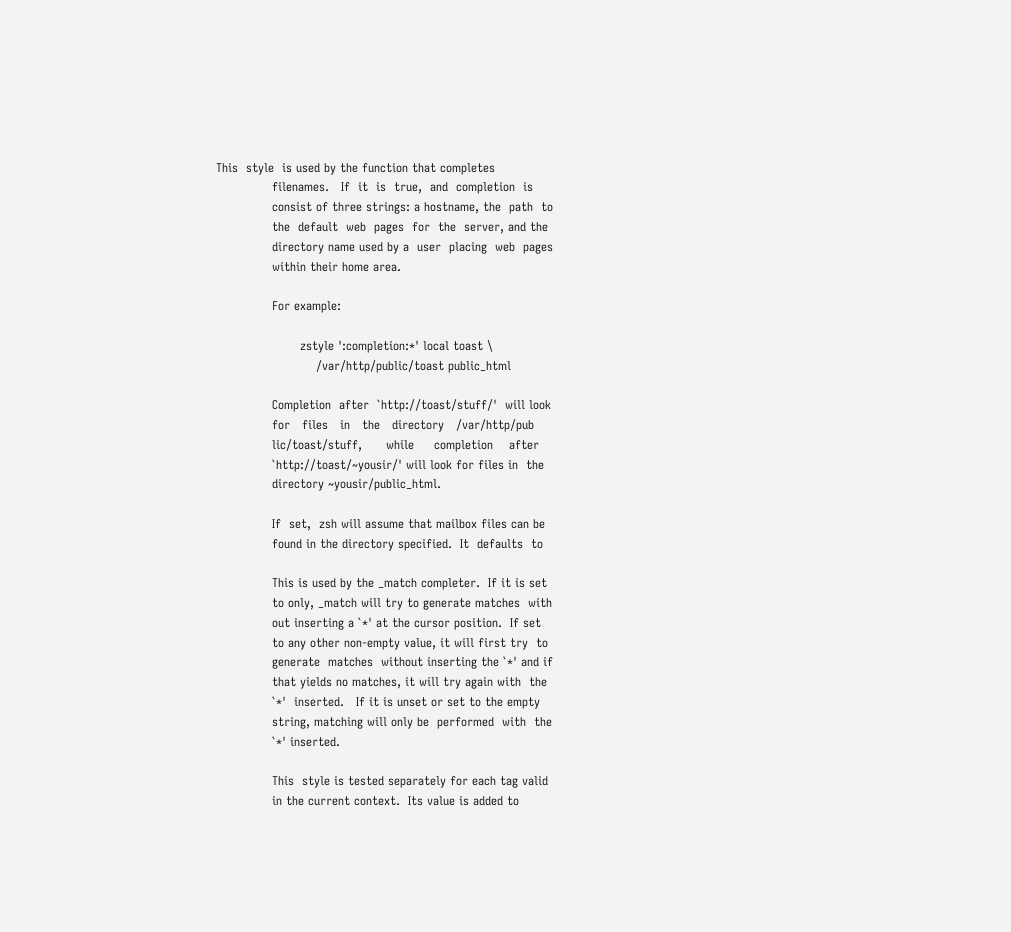This  style  is used by the function that completes
              filenames.   If  it  is  true,  and  completion  is
              consist of three strings: a hostname, the  path  to
              the  default  web  pages  for  the  server, and the
              directory name used by a  user  placing  web  pages
              within their home area.

              For example:

                     zstyle ':completion:*' local toast \
                         /var/http/public/toast public_html

              Completion  after  `http://toast/stuff/'  will look
              for   files   in   the   directory   /var/http/pub
              lic/toast/stuff,      while     completion    after
              `http://toast/~yousir/' will look for files in  the
              directory ~yousir/public_html.

              If  set,  zsh will assume that mailbox files can be
              found in the directory specified.  It  defaults  to

              This is used by the _match completer.  If it is set
              to only, _match will try to generate matches  with
              out inserting a `*' at the cursor position.  If set
              to any other non-empty value, it will first try  to
              generate  matches  without inserting the `*' and if
              that yields no matches, it will try again with  the
              `*'  inserted.   If it is unset or set to the empty
              string, matching will only be  performed  with  the
              `*' inserted.

              This  style is tested separately for each tag valid
              in the current context.  Its value is added to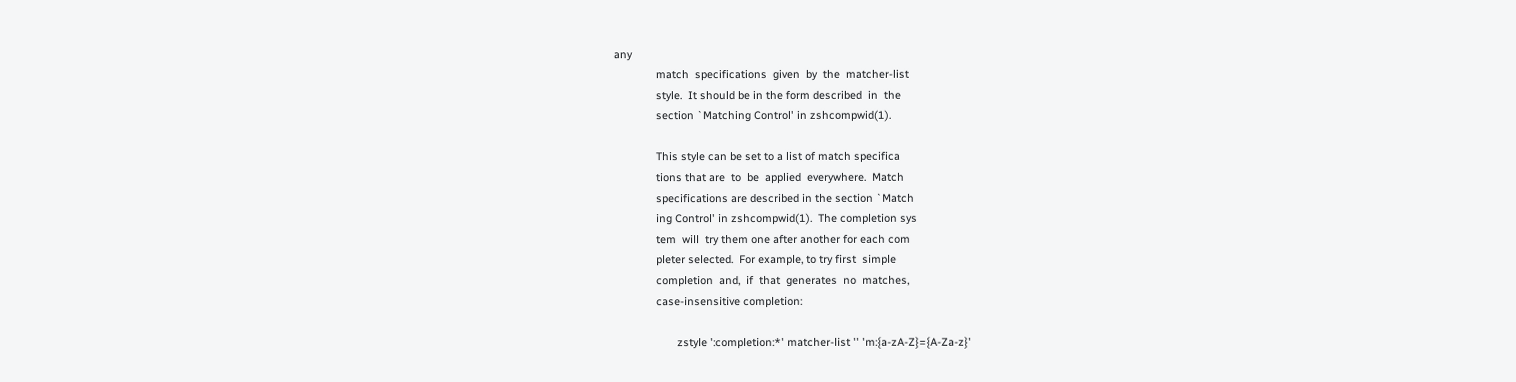any
              match  specifications  given  by  the  matcher-list
              style.  It should be in the form described  in  the
              section `Matching Control' in zshcompwid(1).

              This style can be set to a list of match specifica
              tions that are  to  be  applied  everywhere.  Match
              specifications are described in the section `Match
              ing Control' in zshcompwid(1).  The completion sys
              tem  will  try them one after another for each com
              pleter selected.  For example, to try first  simple
              completion  and,  if  that  generates  no  matches,
              case-insensitive completion:

                     zstyle ':completion:*' matcher-list '' 'm:{a-zA-Z}={A-Za-z}'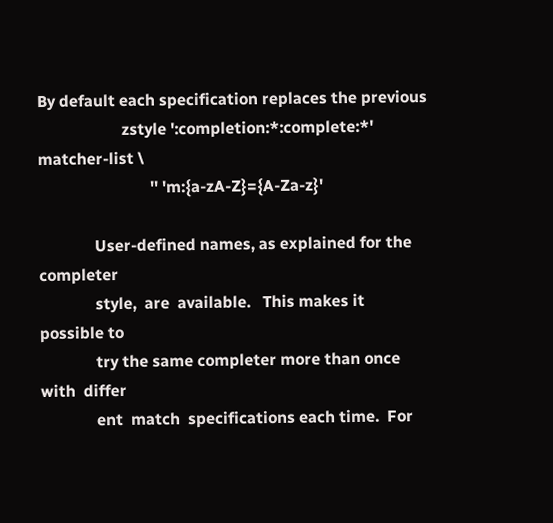By default each specification replaces the previous
                     zstyle ':completion:*:complete:*' matcher-list \
                            '' 'm:{a-zA-Z}={A-Za-z}'

              User-defined names, as explained for the  completer
              style,  are  available.   This makes it possible to
              try the same completer more than once with  differ
              ent  match  specifications each time.  For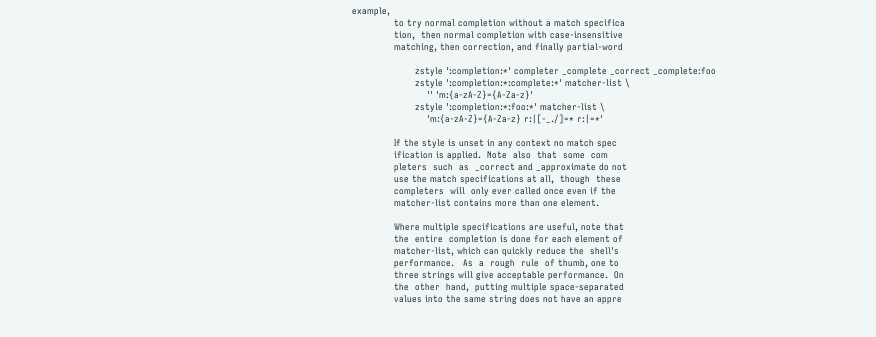example,
              to try normal completion without a match specifica
              tion,  then normal completion with case-insensitive
              matching, then correction, and finally partial-word

                     zstyle ':completion:*' completer _complete _correct _complete:foo
                     zstyle ':completion:*:complete:*' matcher-list \
                         '' 'm:{a-zA-Z}={A-Za-z}'
                     zstyle ':completion:*:foo:*' matcher-list \
                         'm:{a-zA-Z}={A-Za-z} r:|[-_./]=* r:|=*'

              If the style is unset in any context no match spec
              ification is applied.  Note  also  that  some  com
              pleters  such  as  _correct and _approximate do not
              use the match specifications at all,  though  these
              completers  will  only ever called once even if the
              matcher-list contains more than one element.

              Where multiple specifications are useful, note that
              the  entire  completion is done for each element of
              matcher-list, which can quickly reduce the  shell's
              performance.   As  a  rough  rule  of thumb, one to
              three strings will give acceptable performance.  On
              the  other  hand,  putting multiple space-separated
              values into the same string does not have an appre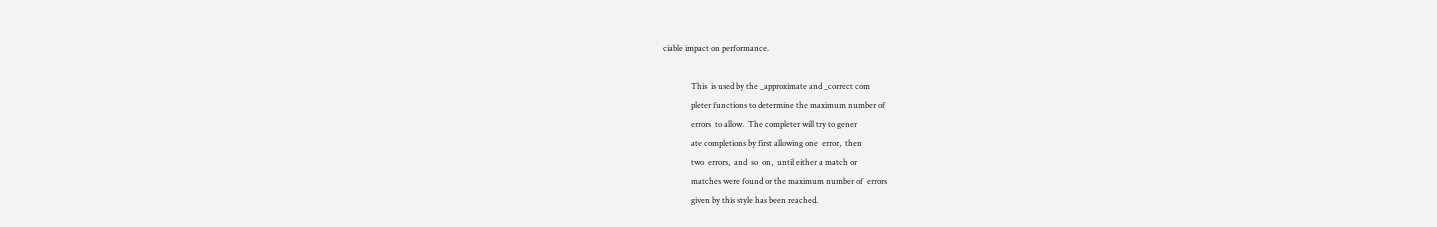ciable impact on performance.

              This  is used by the _approximate and _correct com
              pleter functions to determine the maximum number of
              errors  to allow.  The completer will try to gener
              ate completions by first allowing one  error,  then
              two  errors,  and  so  on,  until either a match or
              matches were found or the maximum number of  errors
              given by this style has been reached.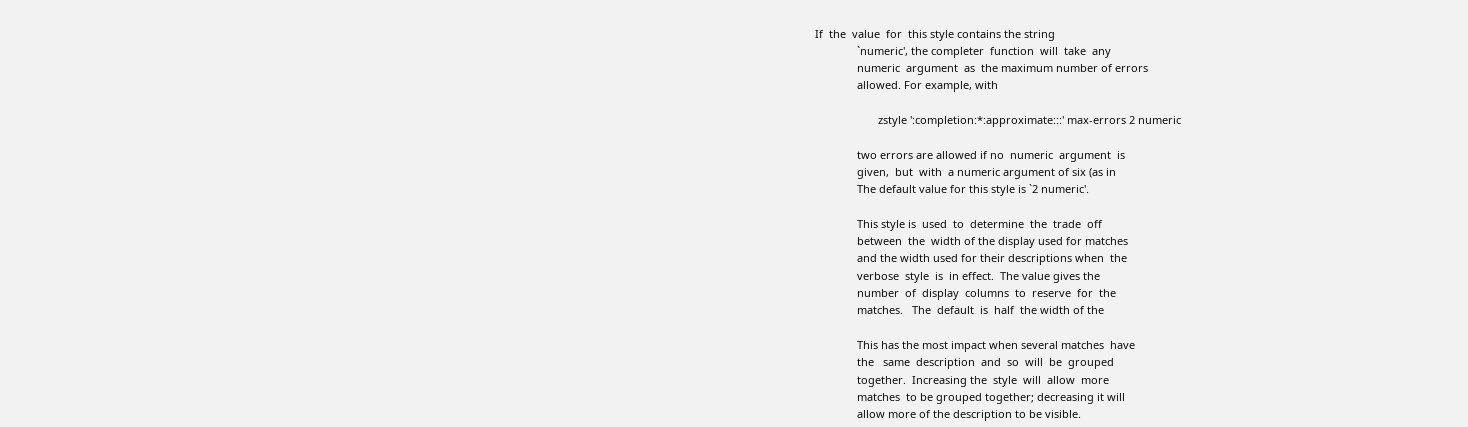If  the  value  for  this style contains the string
              `numeric', the completer  function  will  take  any
              numeric  argument  as  the maximum number of errors
              allowed. For example, with

                     zstyle ':completion:*:approximate:::' max-errors 2 numeric

              two errors are allowed if no  numeric  argument  is
              given,  but  with  a numeric argument of six (as in
              The default value for this style is `2 numeric'.

              This style is  used  to  determine  the  trade  off
              between  the  width of the display used for matches
              and the width used for their descriptions when  the
              verbose  style  is  in effect.  The value gives the
              number  of  display  columns  to  reserve  for  the
              matches.   The  default  is  half  the width of the

              This has the most impact when several matches  have
              the   same  description  and  so  will  be  grouped
              together.  Increasing the  style  will  allow  more
              matches  to be grouped together; decreasing it will
              allow more of the description to be visible.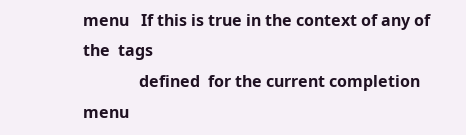menu   If this is true in the context of any of  the  tags
              defined  for the current completion menu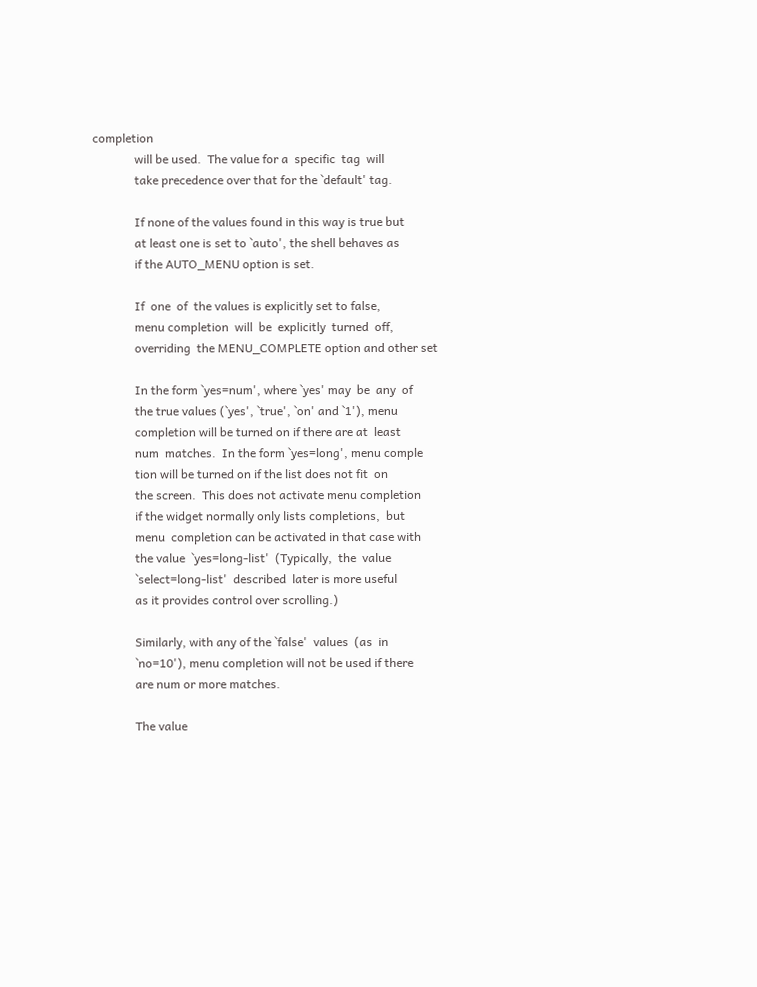completion
              will be used.  The value for a  specific  tag  will
              take precedence over that for the `default' tag.

              If none of the values found in this way is true but
              at least one is set to `auto', the shell behaves as
              if the AUTO_MENU option is set.

              If  one  of  the values is explicitly set to false,
              menu completion  will  be  explicitly  turned  off,
              overriding  the MENU_COMPLETE option and other set

              In the form `yes=num', where `yes' may  be  any  of
              the true values (`yes', `true', `on' and `1'), menu
              completion will be turned on if there are at  least
              num  matches.  In the form `yes=long', menu comple
              tion will be turned on if the list does not fit  on
              the screen.  This does not activate menu completion
              if the widget normally only lists completions,  but
              menu  completion can be activated in that case with
              the value  `yes=long-list'  (Typically,  the  value
              `select=long-list'  described  later is more useful
              as it provides control over scrolling.)

              Similarly, with any of the `false'  values  (as  in
              `no=10'), menu completion will not be used if there
              are num or more matches.

              The value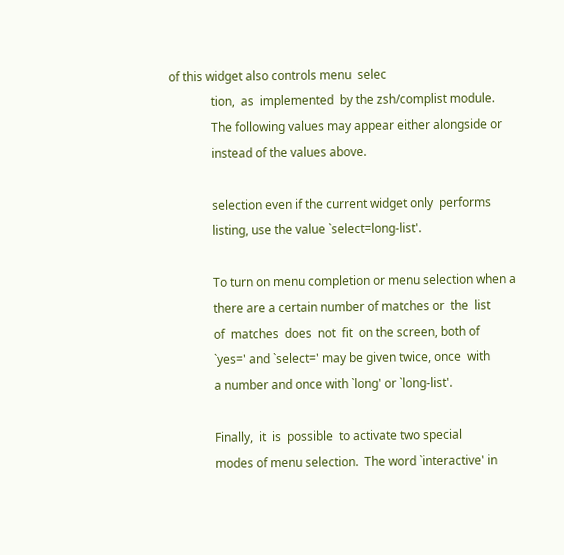of this widget also controls menu  selec
              tion,  as  implemented  by the zsh/complist module.
              The following values may appear either alongside or
              instead of the values above.

              selection even if the current widget only  performs
              listing, use the value `select=long-list'.

              To turn on menu completion or menu selection when a
              there are a certain number of matches or  the  list
              of  matches  does  not  fit  on the screen, both of
              `yes=' and `select=' may be given twice, once  with
              a number and once with `long' or `long-list'.

              Finally,  it  is  possible  to activate two special
              modes of menu selection.  The word `interactive' in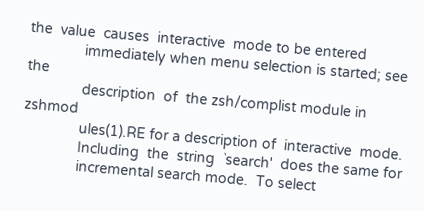the  value  causes  interactive  mode to be entered
              immediately when menu selection is started; see the
              description  of  the zsh/complist module in zshmod
              ules(1).RE for a description of  interactive  mode.
              Including  the  string  `search'  does the same for
              incremental search mode.  To select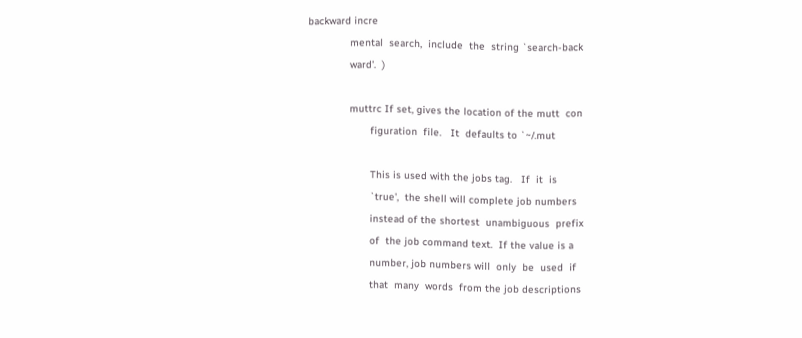backward incre
              mental  search,  include  the  string `search-back
              ward'.  )

              muttrc If set, gives the location of the mutt  con
                     figuration  file.   It  defaults to `~/.mut

                     This is used with the jobs tag.   If  it  is
                     `true',  the shell will complete job numbers
                     instead of the shortest  unambiguous  prefix
                     of  the job command text.  If the value is a
                     number, job numbers will  only  be  used  if
                     that  many  words  from the job descriptions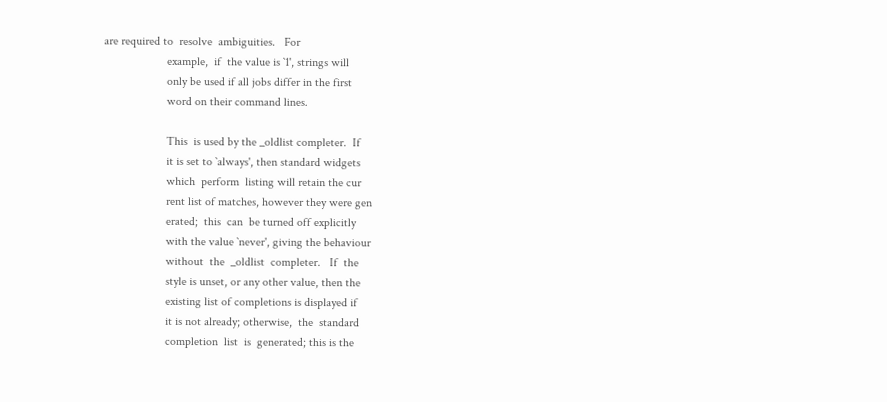are required to  resolve  ambiguities.   For
                     example,  if  the value is `1', strings will
                     only be used if all jobs differ in the first
                     word on their command lines.

                     This  is used by the _oldlist completer.  If
                     it is set to `always', then standard widgets
                     which  perform  listing will retain the cur
                     rent list of matches, however they were gen
                     erated;  this  can  be turned off explicitly
                     with the value `never', giving the behaviour
                     without  the  _oldlist  completer.   If  the
                     style is unset, or any other value, then the
                     existing list of completions is displayed if
                     it is not already; otherwise,  the  standard
                     completion  list  is  generated; this is the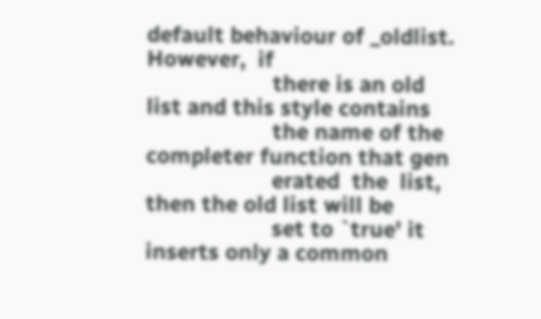default behaviour of _oldlist.  However,  if
                     there is an old list and this style contains
                     the name of the completer function that gen
                     erated  the  list, then the old list will be
                     set to `true' it inserts only a common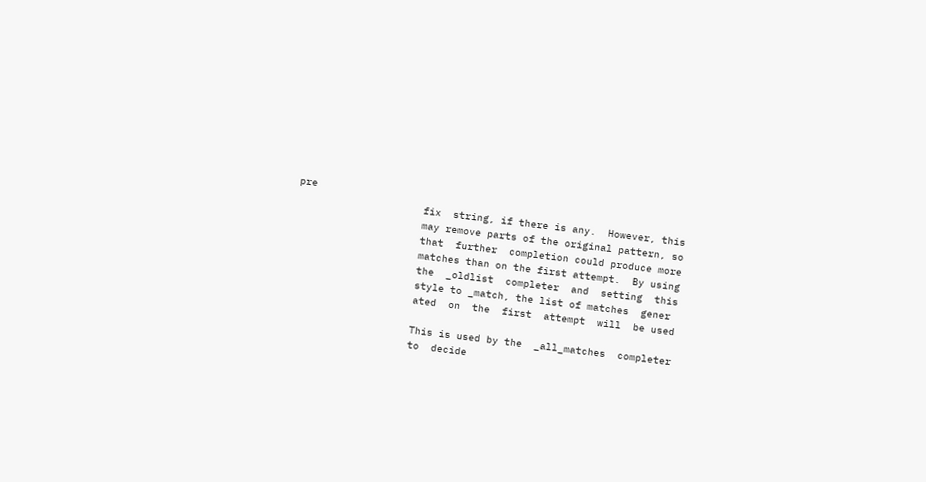pre
                     fix  string, if there is any.  However, this
                     may remove parts of the original pattern, so
                     that  further  completion could produce more
                     matches than on the first attempt.  By using
                     the  _oldlist  completer  and  setting  this
                     style to _match, the list of matches  gener
                     ated  on  the  first  attempt  will  be used

                     This is used by the  _all_matches  completer
                     to  decide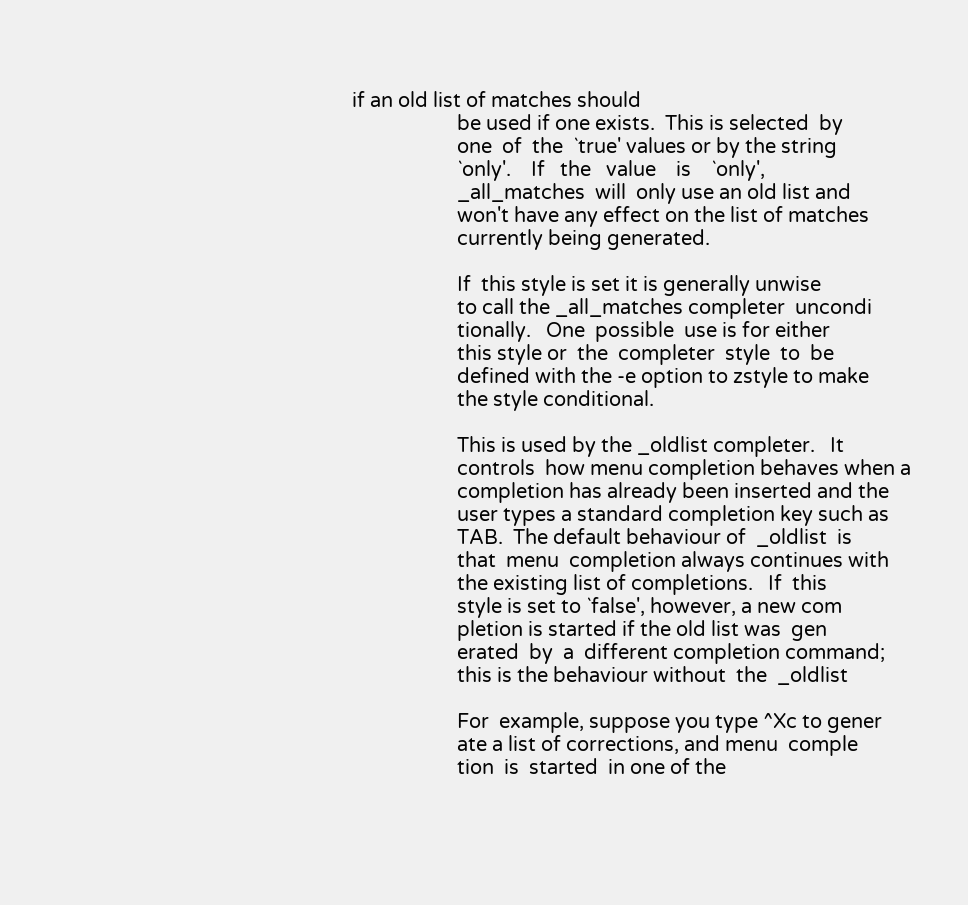if an old list of matches should
                     be used if one exists.  This is selected  by
                     one  of  the  `true' values or by the string
                     `only'.    If   the   value    is    `only',
                     _all_matches  will  only use an old list and
                     won't have any effect on the list of matches
                     currently being generated.

                     If  this style is set it is generally unwise
                     to call the _all_matches completer  uncondi
                     tionally.   One  possible  use is for either
                     this style or  the  completer  style  to  be
                     defined with the -e option to zstyle to make
                     the style conditional.

                     This is used by the _oldlist completer.   It
                     controls  how menu completion behaves when a
                     completion has already been inserted and the
                     user types a standard completion key such as
                     TAB.  The default behaviour of  _oldlist  is
                     that  menu  completion always continues with
                     the existing list of completions.   If  this
                     style is set to `false', however, a new com
                     pletion is started if the old list was  gen
                     erated  by  a  different completion command;
                     this is the behaviour without  the  _oldlist

                     For  example, suppose you type ^Xc to gener
                     ate a list of corrections, and menu  comple
                     tion  is  started  in one of the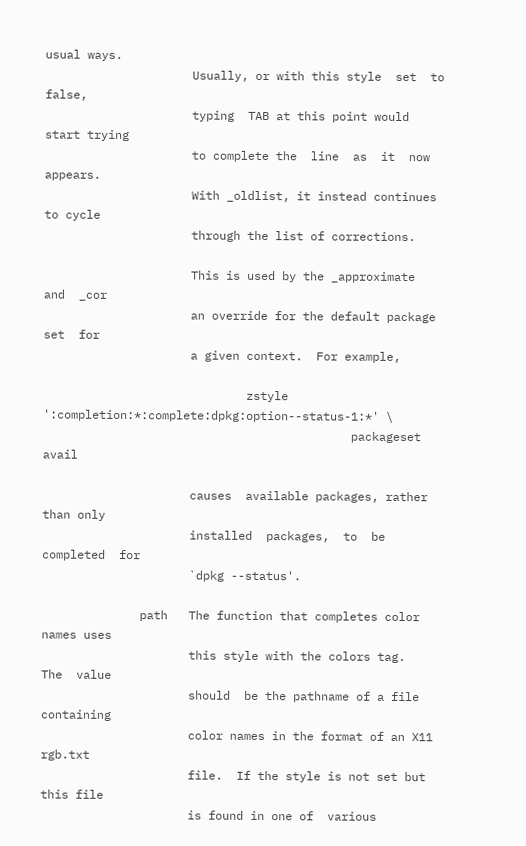usual ways.
                     Usually, or with this style  set  to  false,
                     typing  TAB at this point would start trying
                     to complete the  line  as  it  now  appears.
                     With _oldlist, it instead continues to cycle
                     through the list of corrections.

                     This is used by the _approximate  and  _cor
                     an override for the default package set  for
                     a given context.  For example,

                             zstyle ':completion:*:complete:dpkg:option--status-1:*' \
                                            packageset avail

                     causes  available packages, rather than only
                     installed  packages,  to  be  completed  for
                     `dpkg --status'.

              path   The function that completes color names uses
                     this style with the colors tag.   The  value
                     should  be the pathname of a file containing
                     color names in the format of an X11  rgb.txt
                     file.  If the style is not set but this file
                     is found in one of  various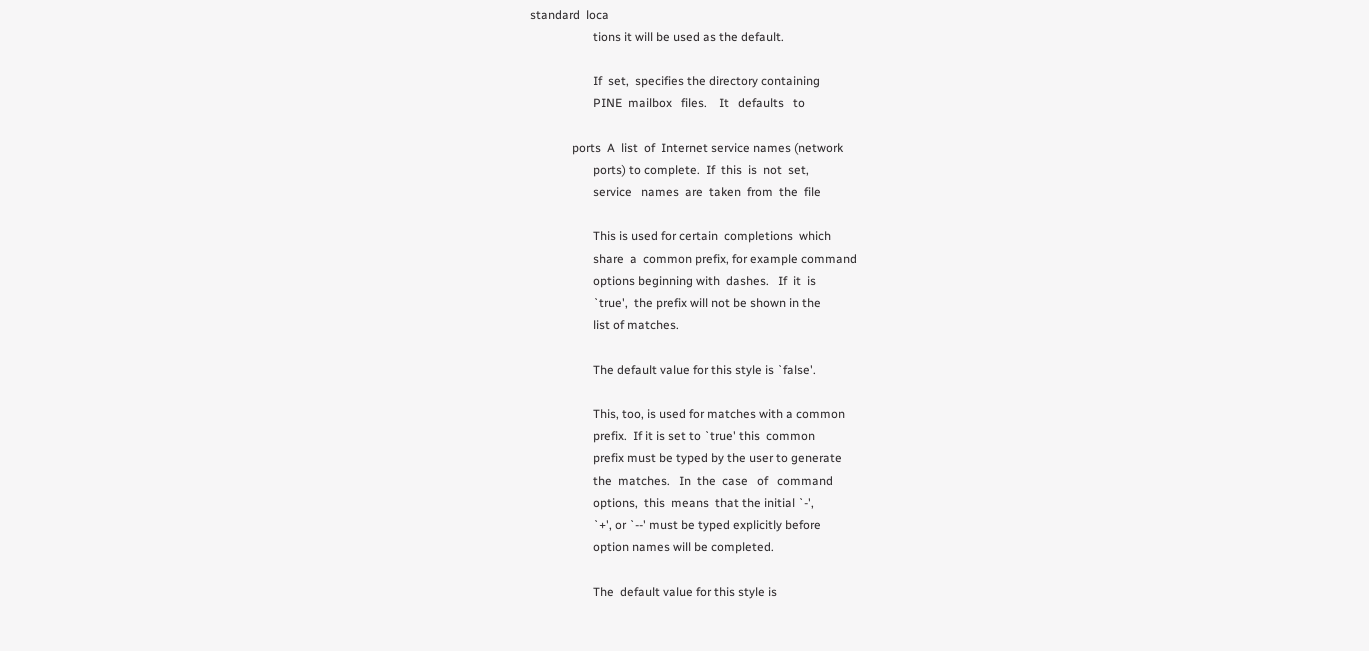standard  loca
                     tions it will be used as the default.

                     If  set,  specifies the directory containing
                     PINE  mailbox   files.    It   defaults   to

              ports  A  list  of  Internet service names (network
                     ports) to complete.  If  this  is  not  set,
                     service   names  are  taken  from  the  file

                     This is used for certain  completions  which
                     share  a  common prefix, for example command
                     options beginning with  dashes.   If  it  is
                     `true',  the prefix will not be shown in the
                     list of matches.

                     The default value for this style is `false'.

                     This, too, is used for matches with a common
                     prefix.  If it is set to `true' this  common
                     prefix must be typed by the user to generate
                     the  matches.   In  the  case   of   command
                     options,  this  means  that the initial `-',
                     `+', or `--' must be typed explicitly before
                     option names will be completed.

                     The  default value for this style is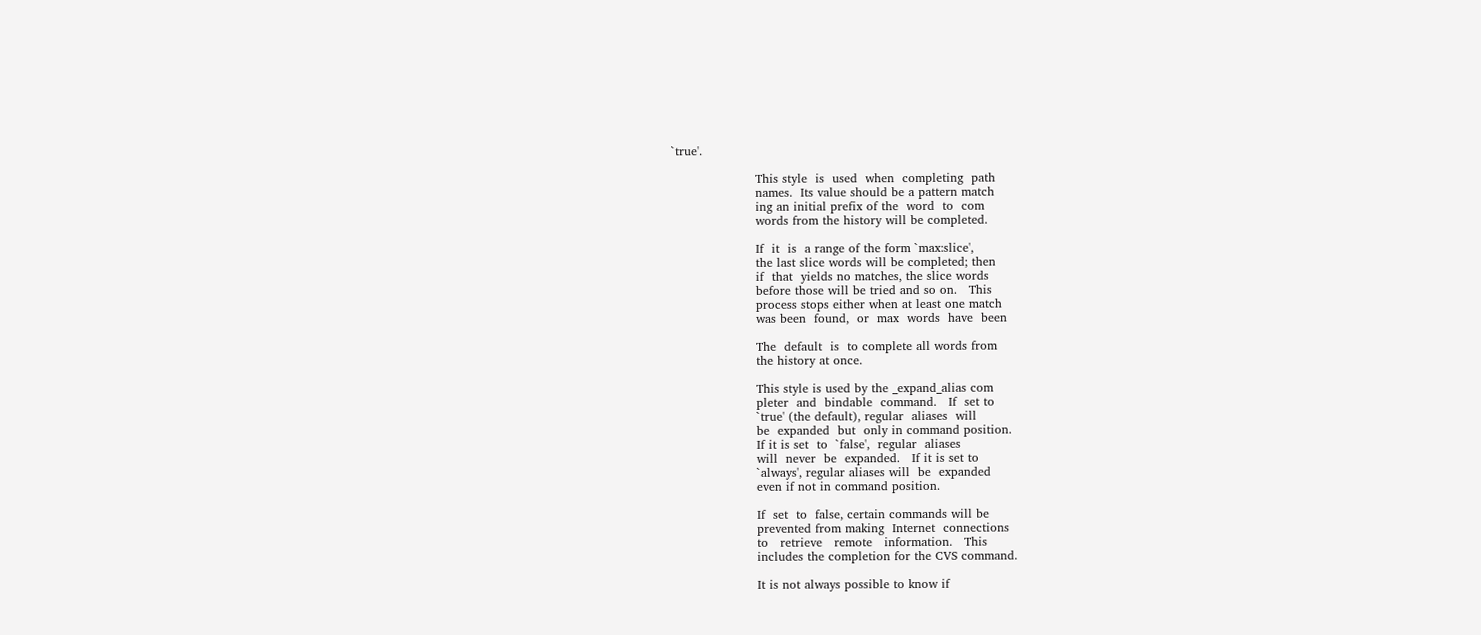`true'.

                     This style  is  used  when  completing  path
                     names.  Its value should be a pattern match
                     ing an initial prefix of the  word  to  com
                     words from the history will be completed.

                     If  it  is  a range of the form `max:slice',
                     the last slice words will be completed; then
                     if  that  yields no matches, the slice words
                     before those will be tried and so on.   This
                     process stops either when at least one match
                     was been  found,  or  max  words  have  been

                     The  default  is  to complete all words from
                     the history at once.

                     This style is used by the _expand_alias com
                     pleter  and  bindable  command.   If  set to
                     `true' (the default), regular  aliases  will
                     be  expanded  but  only in command position.
                     If it is set  to  `false',  regular  aliases
                     will  never  be  expanded.   If it is set to
                     `always', regular aliases will  be  expanded
                     even if not in command position.

                     If  set  to  false, certain commands will be
                     prevented from making  Internet  connections
                     to   retrieve   remote   information.   This
                     includes the completion for the CVS command.

                     It is not always possible to know if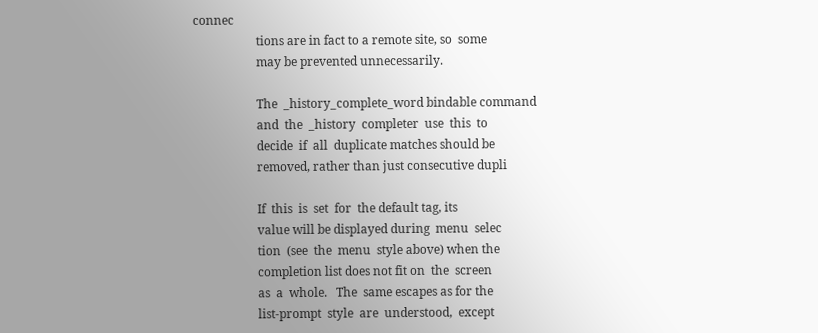connec
                     tions are in fact to a remote site, so  some
                     may be prevented unnecessarily.

                     The  _history_complete_word bindable command
                     and  the  _history  completer  use  this  to
                     decide  if  all  duplicate matches should be
                     removed, rather than just consecutive dupli

                     If  this  is  set  for  the default tag, its
                     value will be displayed during  menu  selec
                     tion  (see  the  menu  style above) when the
                     completion list does not fit on  the  screen
                     as  a  whole.   The  same escapes as for the
                     list-prompt  style  are  understood,  except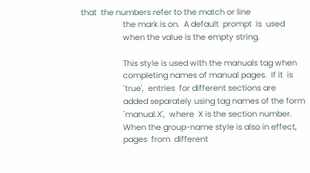that  the numbers refer to the match or line
                     the mark is on.  A default  prompt  is  used
                     when the value is the empty string.

                     This style is used with the manuals tag when
                     completing names of manual pages.  If it  is
                     `true',  entries  for different sections are
                     added separately using tag names of the form
                     `manual.X',  where  X is the section number.
                     When the group-name style is also in effect,
                     pages  from  different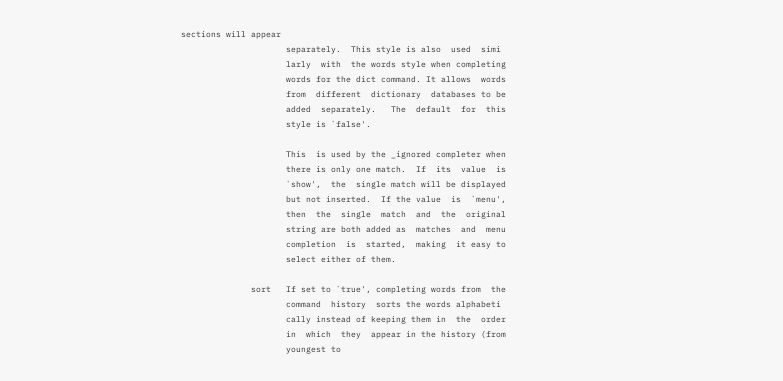sections will appear
                     separately.  This style is also  used  simi
                     larly  with  the words style when completing
                     words for the dict command. It allows  words
                     from  different  dictionary  databases to be
                     added  separately.   The  default  for  this
                     style is `false'.

                     This  is used by the _ignored completer when
                     there is only one match.  If  its  value  is
                     `show',  the  single match will be displayed
                     but not inserted.  If the value  is  `menu',
                     then  the  single  match  and  the  original
                     string are both added as  matches  and  menu
                     completion  is  started,  making  it easy to
                     select either of them.

              sort   If set to `true', completing words from  the
                     command  history  sorts the words alphabeti
                     cally instead of keeping them in  the  order
                     in  which  they  appear in the history (from
                     youngest to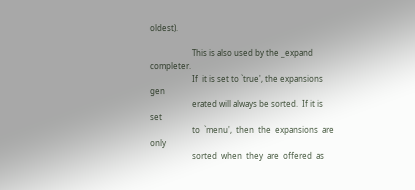oldest).

                     This is also used by the _expand  completer.
                     If  it is set to `true', the expansions gen
                     erated will always be sorted.  If it is  set
                     to  `menu',  then  the  expansions  are only
                     sorted  when  they  are  offered  as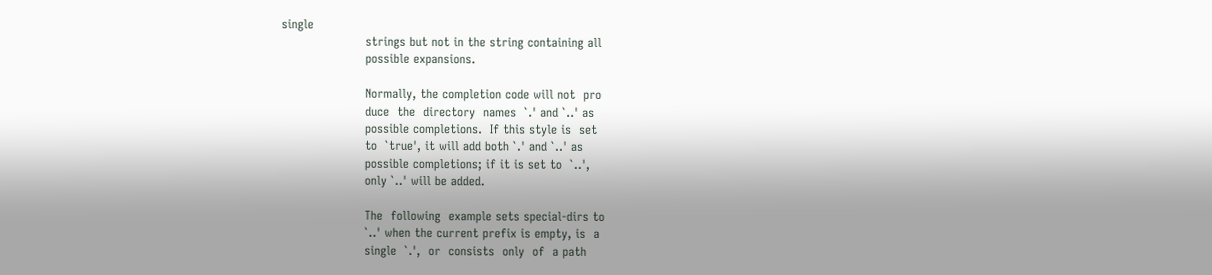single
                     strings but not in the string containing all
                     possible expansions.

                     Normally, the completion code will not  pro
                     duce  the  directory  names  `.' and `..' as
                     possible completions.  If this style is  set
                     to  `true', it will add both `.' and `..' as
                     possible completions; if it is set to  `..',
                     only `..' will be added.

                     The  following  example sets special-dirs to
                     `..' when the current prefix is empty, is  a
                     single  `.',  or  consists  only  of  a path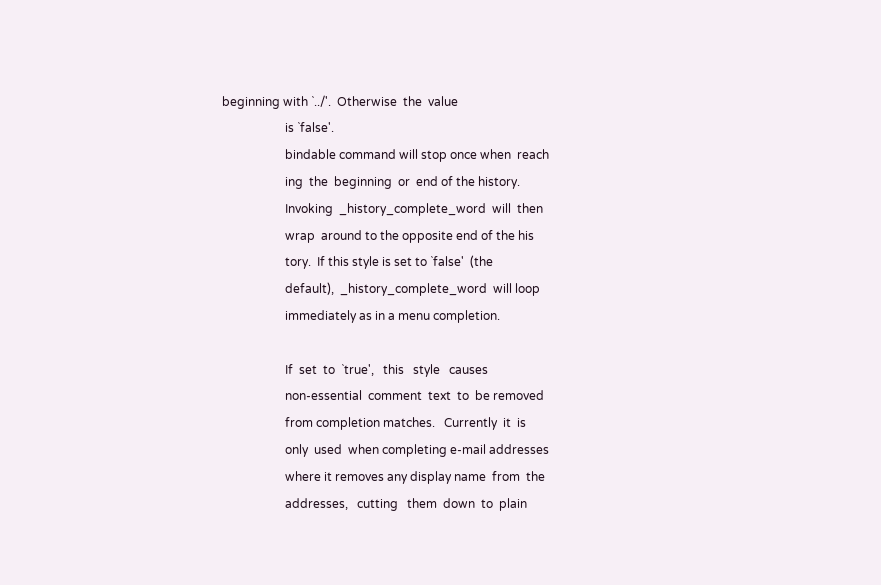beginning with `../'.  Otherwise  the  value
                     is `false'.
                     bindable command will stop once when  reach
                     ing  the  beginning  or  end of the history.
                     Invoking  _history_complete_word  will  then
                     wrap  around to the opposite end of the his
                     tory.  If this style is set to `false'  (the
                     default),  _history_complete_word  will loop
                     immediately as in a menu completion.

                     If  set  to  `true',   this   style   causes
                     non-essential  comment  text  to  be removed
                     from completion matches.   Currently  it  is
                     only  used  when completing e-mail addresses
                     where it removes any display name  from  the
                     addresses,   cutting   them  down  to  plain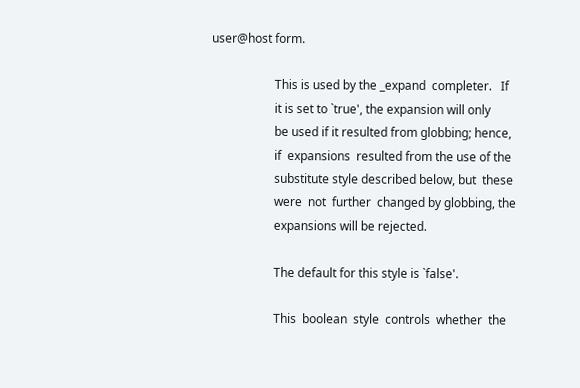user@host form.

                     This is used by the _expand  completer.   If
                     it is set to `true', the expansion will only
                     be used if it resulted from globbing; hence,
                     if  expansions  resulted from the use of the
                     substitute style described below, but  these
                     were  not  further  changed by globbing, the
                     expansions will be rejected.

                     The default for this style is `false'.

                     This  boolean  style  controls  whether  the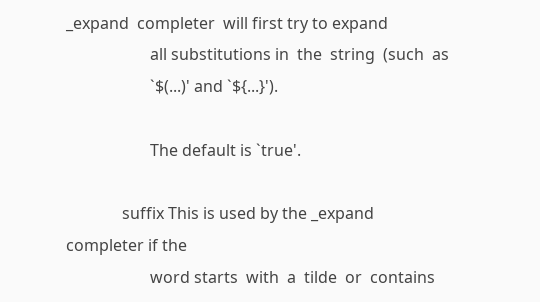_expand  completer  will first try to expand
                     all substitutions in  the  string  (such  as
                     `$(...)' and `${...}').

                     The default is `true'.

              suffix This is used by the _expand completer if the
                     word starts  with  a  tilde  or  contains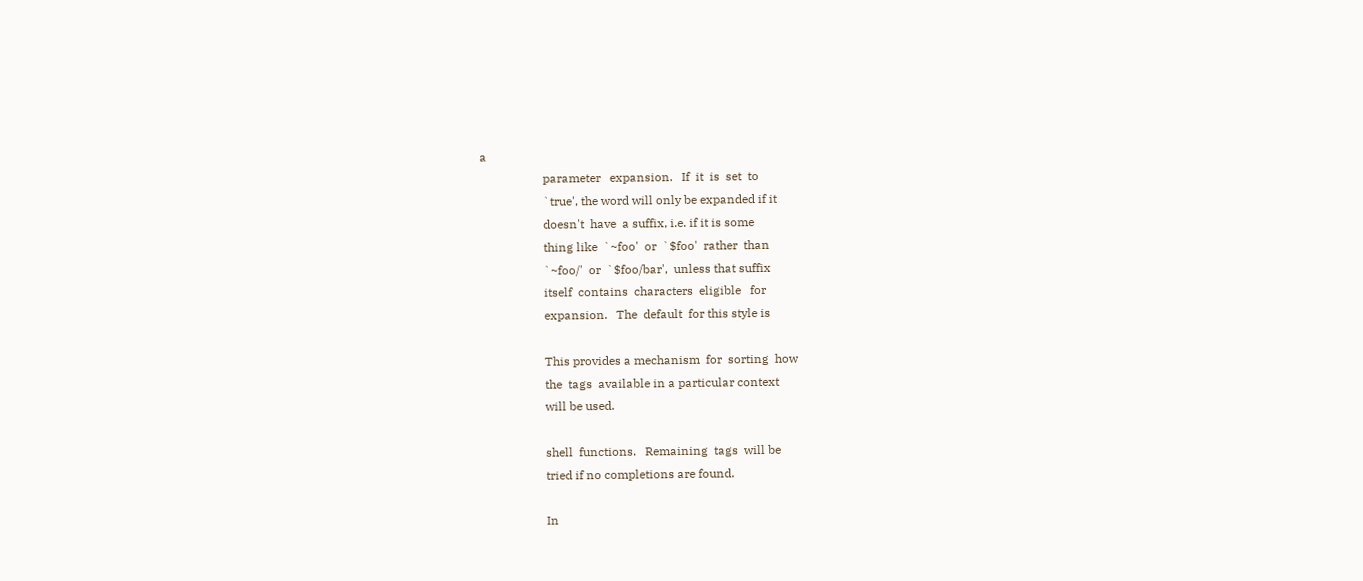a
                     parameter   expansion.   If  it  is  set  to
                     `true', the word will only be expanded if it
                     doesn't  have  a suffix, i.e. if it is some
                     thing like  `~foo'  or  `$foo'  rather  than
                     `~foo/'  or  `$foo/bar',  unless that suffix
                     itself  contains  characters  eligible   for
                     expansion.   The  default  for this style is

                     This provides a mechanism  for  sorting  how
                     the  tags  available in a particular context
                     will be used.

                     shell  functions.   Remaining  tags  will be
                     tried if no completions are found.

                     In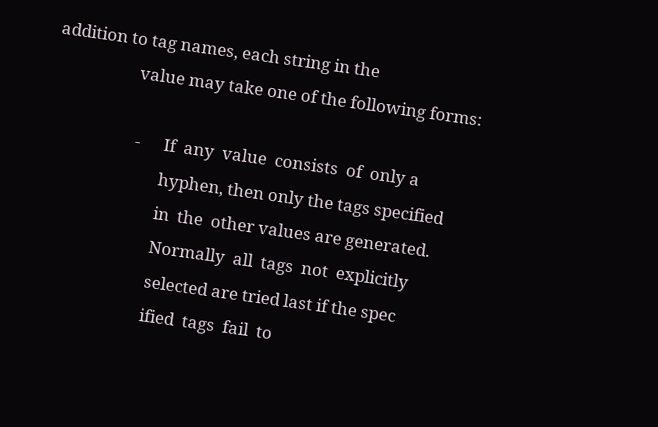addition to tag names, each string in the
                     value may take one of the following forms:

                      -      If  any  value  consists  of  only a
                             hyphen, then only the tags specified
                             in  the  other values are generated.
                             Normally  all  tags  not  explicitly
                             selected are tried last if the spec
                             ified  tags  fail  to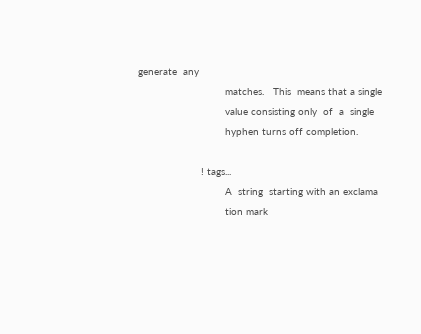generate  any
                             matches.   This  means that a single
                             value consisting only  of  a  single
                             hyphen turns off completion.

                     ! tags...
                             A  string  starting with an exclama
                             tion mark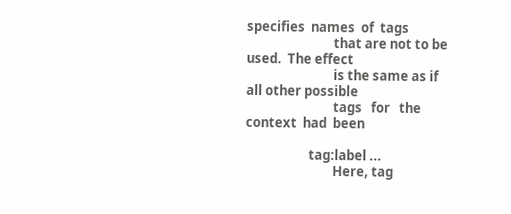specifies  names  of  tags
                             that are not to be used.  The effect
                             is the same as if all other possible
                             tags   for   the  context  had  been

                     tag:label ...
                             Here, tag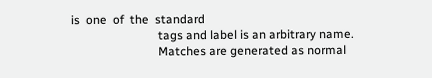is  one  of  the  standard
                             tags and label is an arbitrary name.
                             Matches are generated as normal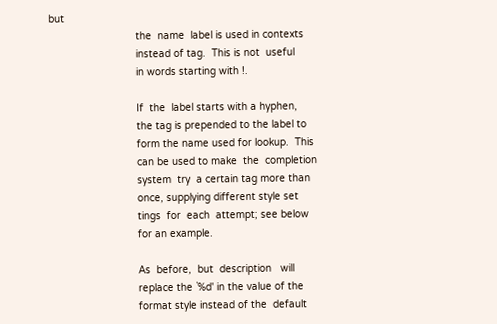but
                             the  name  label is used in contexts
                             instead of tag.  This is not  useful
                             in words starting with !.

                             If  the  label starts with a hyphen,
                             the tag is prepended to the label to
                             form the name used for lookup.  This
                             can be used to make  the  completion
                             system  try  a certain tag more than
                             once, supplying different style set
                             tings  for  each  attempt; see below
                             for an example.

                             As  before,  but  description   will
                             replace the `%d' in the value of the
                             format style instead of the  default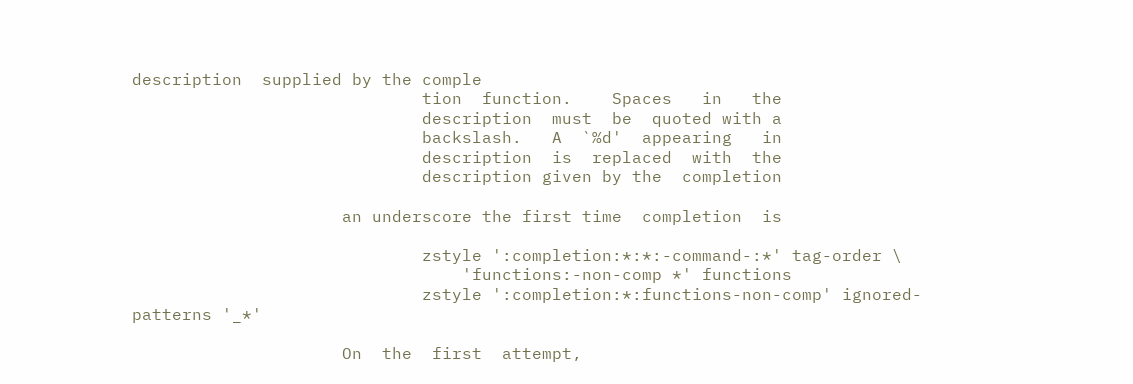description  supplied by the comple
                             tion  function.    Spaces   in   the
                             description  must  be  quoted with a
                             backslash.   A  `%d'  appearing   in
                             description  is  replaced  with  the
                             description given by the  completion

                     an underscore the first time  completion  is

                             zstyle ':completion:*:*:-command-:*' tag-order \
                                 'functions:-non-comp *' functions
                             zstyle ':completion:*:functions-non-comp' ignored-patterns '_*'

                     On  the  first  attempt,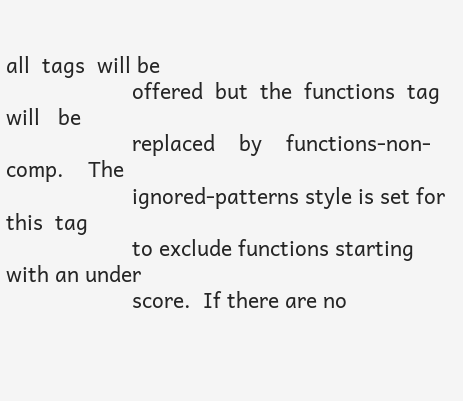all  tags  will be
                     offered  but  the  functions  tag  will   be
                     replaced    by    functions-non-comp.    The
                     ignored-patterns style is set for  this  tag
                     to exclude functions starting with an under
                     score.  If there are no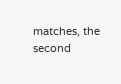matches, the  second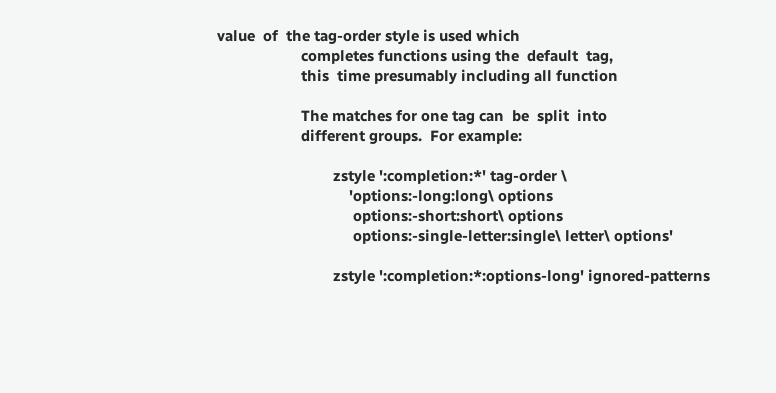value  of  the tag-order style is used which
                     completes functions using the  default  tag,
                     this  time presumably including all function

                     The matches for one tag can  be  split  into
                     different groups.  For example:

                             zstyle ':completion:*' tag-order \
                                 'options:-long:long\ options
                                  options:-short:short\ options
                                  options:-single-letter:single\ letter\ options'

                             zstyle ':completion:*:options-long' ignored-patterns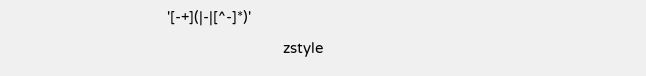'[-+](|-|[^-]*)'
                             zstyle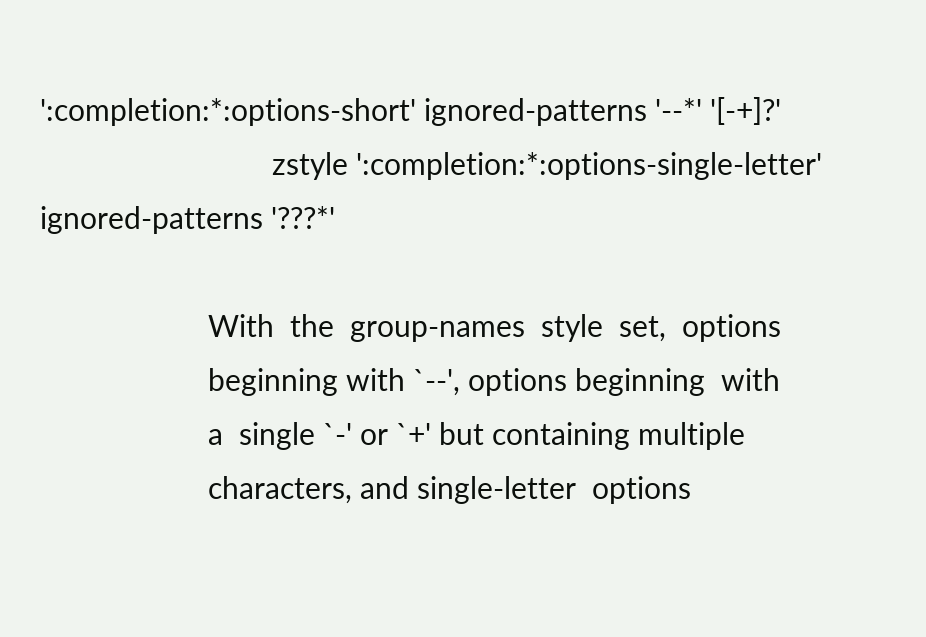':completion:*:options-short' ignored-patterns '--*' '[-+]?'
                             zstyle ':completion:*:options-single-letter' ignored-patterns '???*'

                     With  the  group-names  style  set,  options
                     beginning with `--', options beginning  with
                     a  single `-' or `+' but containing multiple
                     characters, and single-letter  options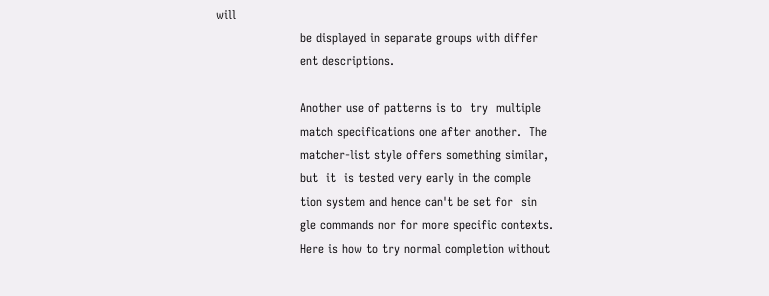will
                     be displayed in separate groups with differ
                     ent descriptions.

                     Another use of patterns is to  try  multiple
                     match specifications one after another.  The
                     matcher-list style offers something similar,
                     but  it  is tested very early in the comple
                     tion system and hence can't be set for  sin
                     gle commands nor for more specific contexts.
                     Here is how to try normal completion without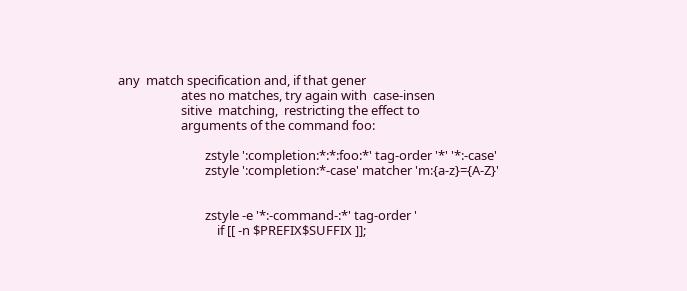any  match specification and, if that gener
                     ates no matches, try again with  case-insen
                     sitive  matching,  restricting the effect to
                     arguments of the command foo:

                             zstyle ':completion:*:*:foo:*' tag-order '*' '*:-case'
                             zstyle ':completion:*-case' matcher 'm:{a-z}={A-Z}'


                             zstyle -e '*:-command-:*' tag-order '
                                 if [[ -n $PREFIX$SUFFIX ]];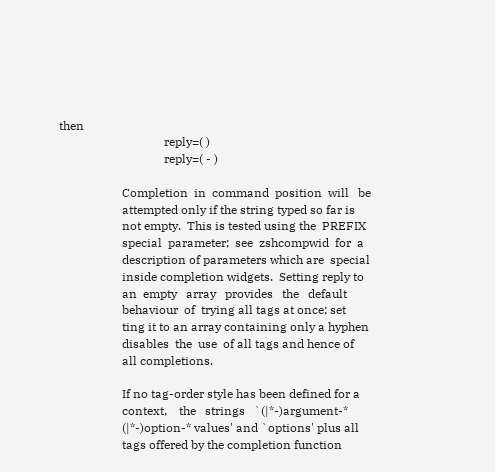then
                                   reply=( )
                                   reply=( - )

                     Completion  in  command  position  will   be
                     attempted only if the string typed so far is
                     not empty.  This is tested using the  PREFIX
                     special  parameter;  see  zshcompwid  for  a
                     description of parameters which are  special
                     inside completion widgets.  Setting reply to
                     an  empty   array   provides   the   default
                     behaviour  of  trying all tags at once; set
                     ting it to an array containing only a hyphen
                     disables  the  use  of all tags and hence of
                     all completions.

                     If no tag-order style has been defined for a
                     context,    the   strings   `(|*-)argument-*
                     (|*-)option-* values' and `options' plus all
                     tags offered by the completion function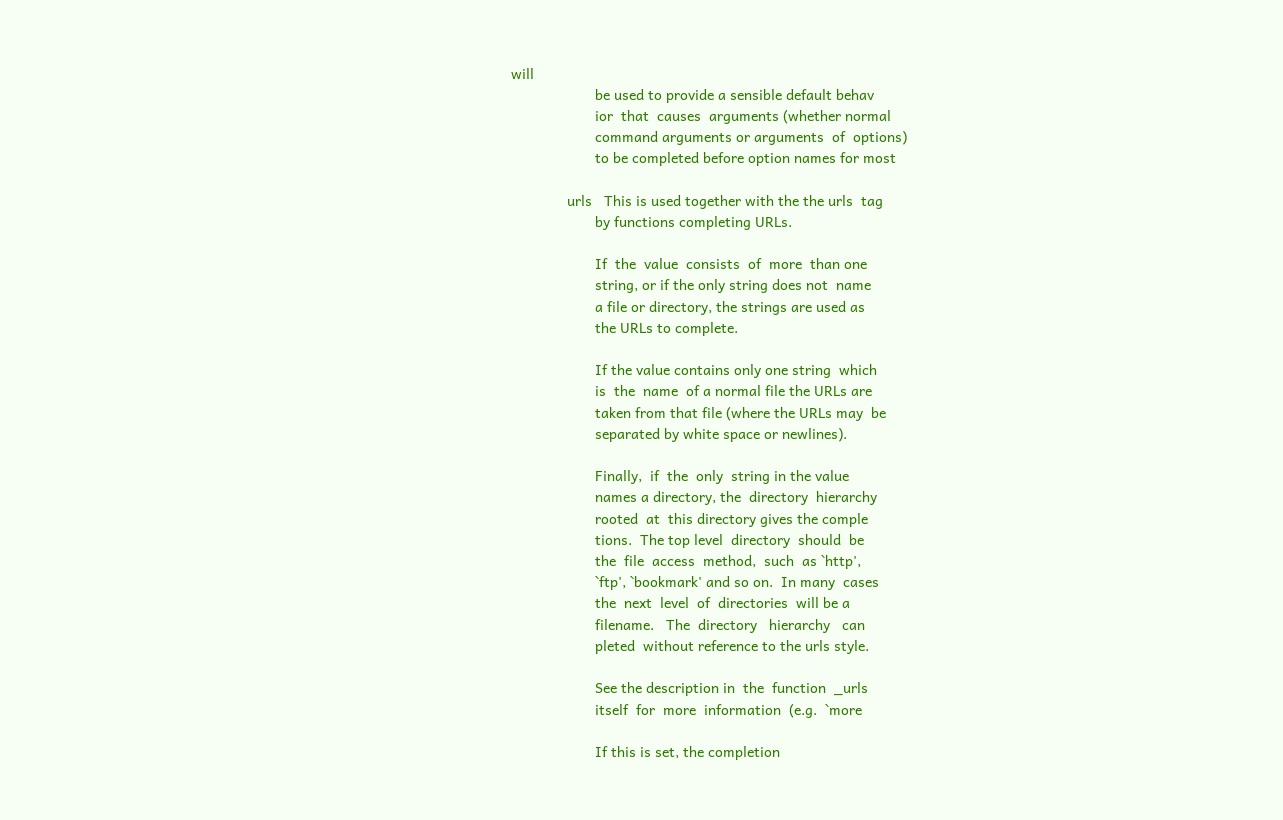will
                     be used to provide a sensible default behav
                     ior  that  causes  arguments (whether normal
                     command arguments or arguments  of  options)
                     to be completed before option names for most

              urls   This is used together with the the urls  tag
                     by functions completing URLs.

                     If  the  value  consists  of  more  than one
                     string, or if the only string does not  name
                     a file or directory, the strings are used as
                     the URLs to complete.

                     If the value contains only one string  which
                     is  the  name  of a normal file the URLs are
                     taken from that file (where the URLs may  be
                     separated by white space or newlines).

                     Finally,  if  the  only  string in the value
                     names a directory, the  directory  hierarchy
                     rooted  at  this directory gives the comple
                     tions.  The top level  directory  should  be
                     the  file  access  method,  such  as `http',
                     `ftp', `bookmark' and so on.  In many  cases
                     the  next  level  of  directories  will be a
                     filename.   The  directory   hierarchy   can
                     pleted  without reference to the urls style.

                     See the description in  the  function  _urls
                     itself  for  more  information  (e.g.  `more

                     If this is set, the completion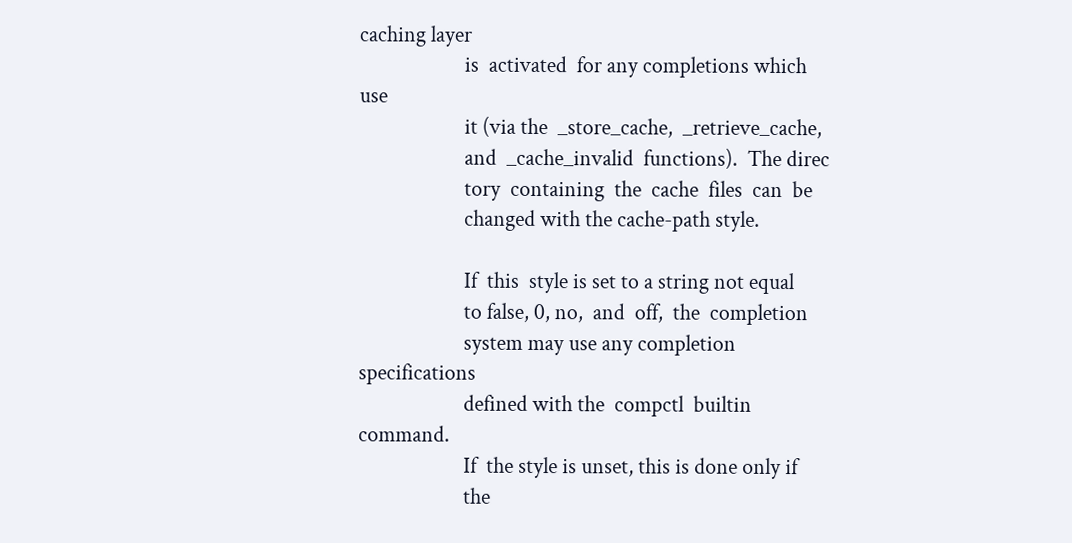caching layer
                     is  activated  for any completions which use
                     it (via the  _store_cache,  _retrieve_cache,
                     and  _cache_invalid  functions).  The direc
                     tory  containing  the  cache  files  can  be
                     changed with the cache-path style.

                     If  this  style is set to a string not equal
                     to false, 0, no,  and  off,  the  completion
                     system may use any completion specifications
                     defined with the  compctl  builtin  command.
                     If  the style is unset, this is done only if
                     the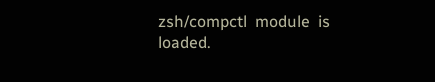zsh/compctl  module  is  loaded.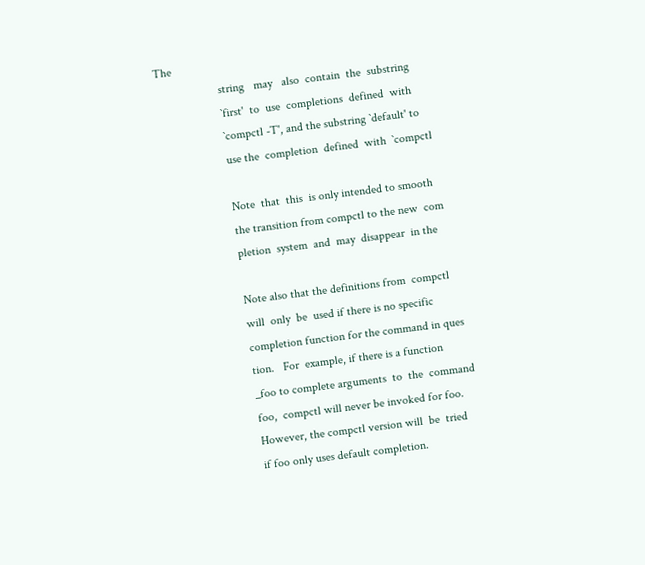The
                     string   may   also  contain  the  substring
                     `first'  to  use  completions  defined  with
                     `compctl -T', and the substring `default' to
                     use the  completion  defined  with  `compctl

                     Note  that  this  is only intended to smooth
                     the transition from compctl to the new  com
                     pletion  system  and  may  disappear  in the

                     Note also that the definitions from  compctl
                     will  only  be  used if there is no specific
                     completion function for the command in ques
                     tion.   For  example, if there is a function
                     _foo to complete arguments  to  the  command
                     foo,  compctl will never be invoked for foo.
                     However, the compctl version will  be  tried
                     if foo only uses default completion.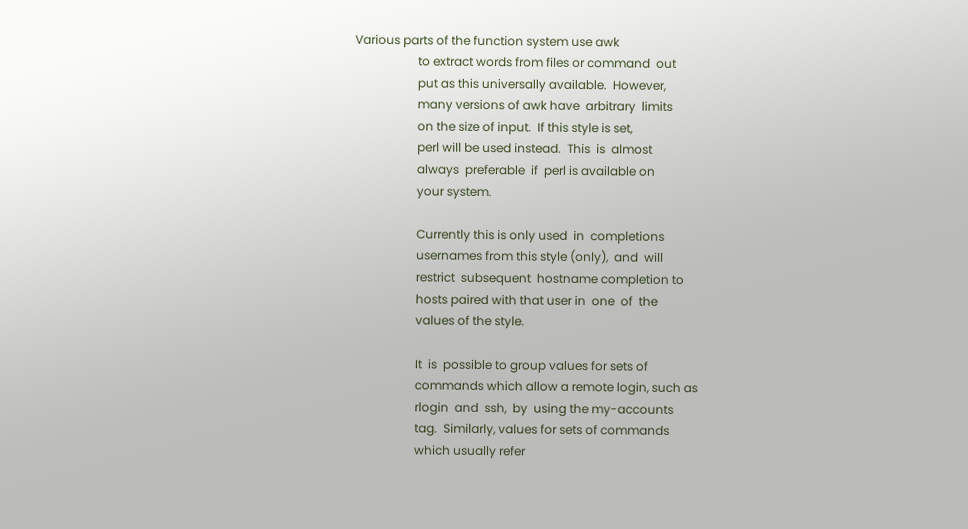Various parts of the function system use awk
                     to extract words from files or command  out
                     put as this universally available.  However,
                     many versions of awk have  arbitrary  limits
                     on the size of input.  If this style is set,
                     perl will be used instead.  This  is  almost
                     always  preferable  if  perl is available on
                     your system.

                     Currently this is only used  in  completions
                     usernames from this style (only),  and  will
                     restrict  subsequent  hostname completion to
                     hosts paired with that user in  one  of  the
                     values of the style.

                     It  is  possible to group values for sets of
                     commands which allow a remote login, such as
                     rlogin  and  ssh,  by  using the my-accounts
                     tag.  Similarly, values for sets of commands
                     which usually refer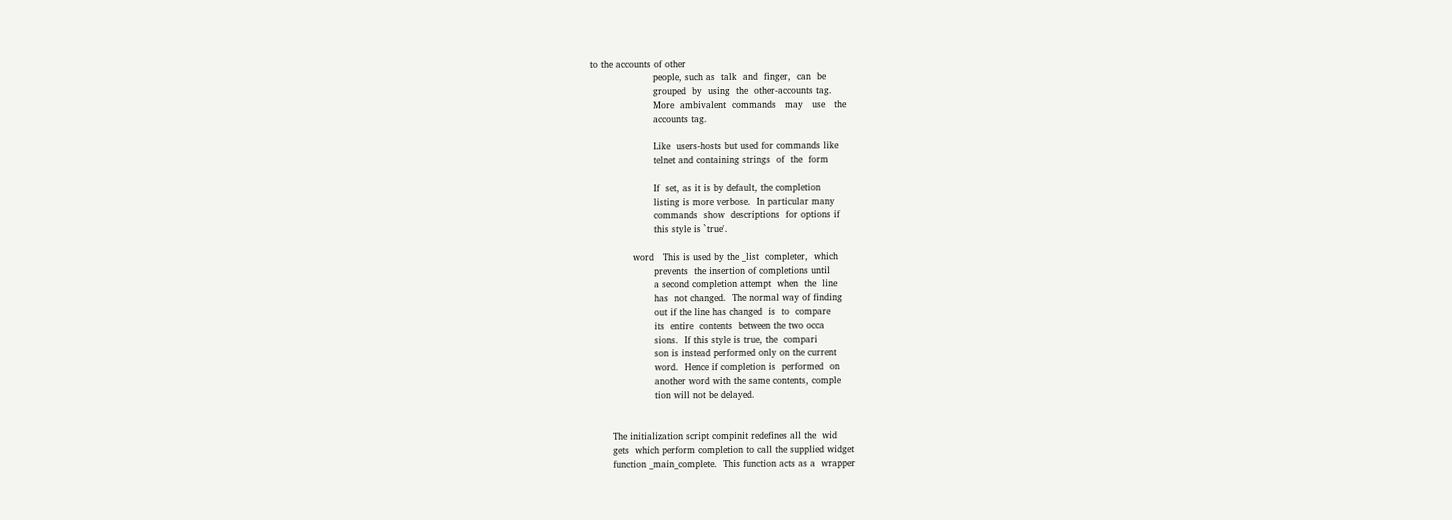to the accounts of other
                     people, such as  talk  and  finger,  can  be
                     grouped  by  using  the  other-accounts tag.
                     More  ambivalent  commands   may   use   the
                     accounts tag.

                     Like  users-hosts but used for commands like
                     telnet and containing strings  of  the  form

                     If  set, as it is by default, the completion
                     listing is more verbose.  In particular many
                     commands  show  descriptions  for options if
                     this style is `true'.

              word   This is used by the _list  completer,  which
                     prevents  the insertion of completions until
                     a second completion attempt  when  the  line
                     has  not changed.  The normal way of finding
                     out if the line has changed  is  to  compare
                     its  entire  contents  between the two occa
                     sions.  If this style is true, the  compari
                     son is instead performed only on the current
                     word.  Hence if completion is  performed  on
                     another word with the same contents, comple
                     tion will not be delayed.


       The initialization script compinit redefines all the  wid
       gets  which perform completion to call the supplied widget
       function _main_complete.  This function acts as a  wrapper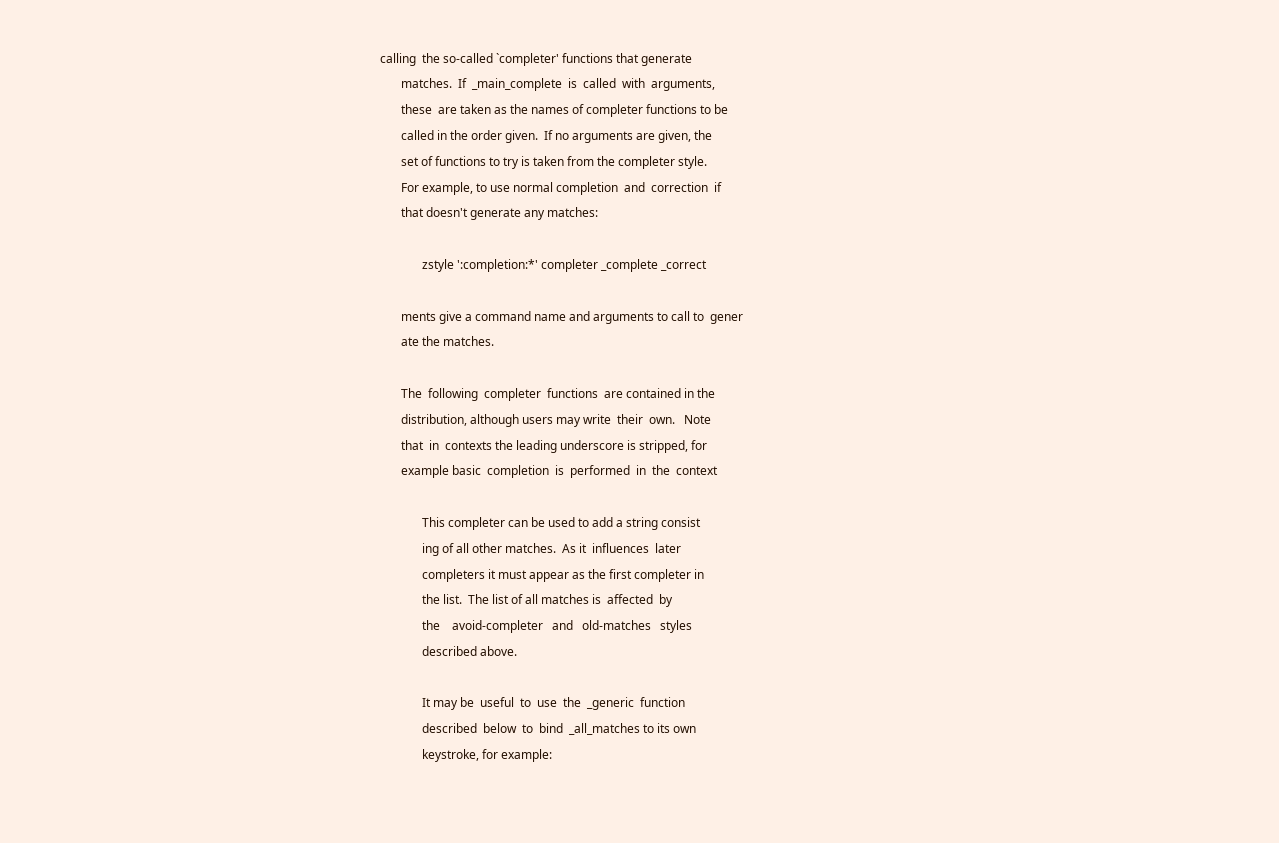calling  the so-called `completer' functions that generate
       matches.  If  _main_complete  is  called  with  arguments,
       these  are taken as the names of completer functions to be
       called in the order given.  If no arguments are given, the
       set of functions to try is taken from the completer style.
       For example, to use normal completion  and  correction  if
       that doesn't generate any matches:

              zstyle ':completion:*' completer _complete _correct

       ments give a command name and arguments to call to  gener
       ate the matches.

       The  following  completer  functions  are contained in the
       distribution, although users may write  their  own.   Note
       that  in  contexts the leading underscore is stripped, for
       example basic  completion  is  performed  in  the  context

              This completer can be used to add a string consist
              ing of all other matches.  As it  influences  later
              completers it must appear as the first completer in
              the list.  The list of all matches is  affected  by
              the    avoid-completer   and   old-matches   styles
              described above.

              It may be  useful  to  use  the  _generic  function
              described  below  to  bind  _all_matches to its own
              keystroke, for example: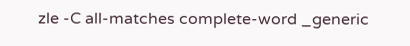zle -C all-matches complete-word _generic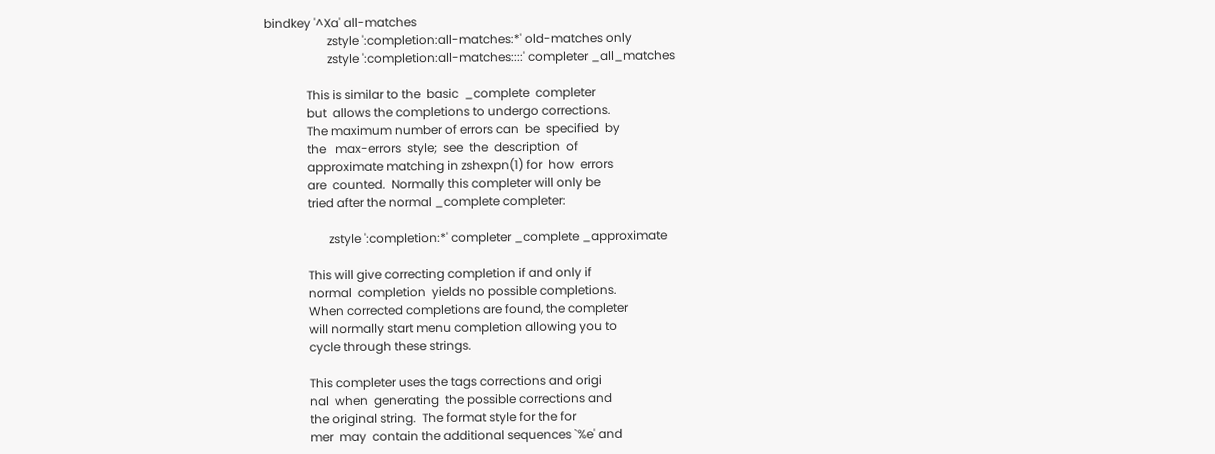bindkey '^Xa' all-matches
                     zstyle ':completion:all-matches:*' old-matches only
                     zstyle ':completion:all-matches::::' completer _all_matches

              This is similar to the  basic  _complete  completer
              but  allows the completions to undergo corrections.
              The maximum number of errors can  be  specified  by
              the   max-errors  style;  see  the  description  of
              approximate matching in zshexpn(1) for  how  errors
              are  counted.  Normally this completer will only be
              tried after the normal _complete completer:

                     zstyle ':completion:*' completer _complete _approximate

              This will give correcting completion if and only if
              normal  completion  yields no possible completions.
              When corrected completions are found, the completer
              will normally start menu completion allowing you to
              cycle through these strings.

              This completer uses the tags corrections and origi
              nal  when  generating  the possible corrections and
              the original string.  The format style for the for
              mer  may  contain the additional sequences `%e' and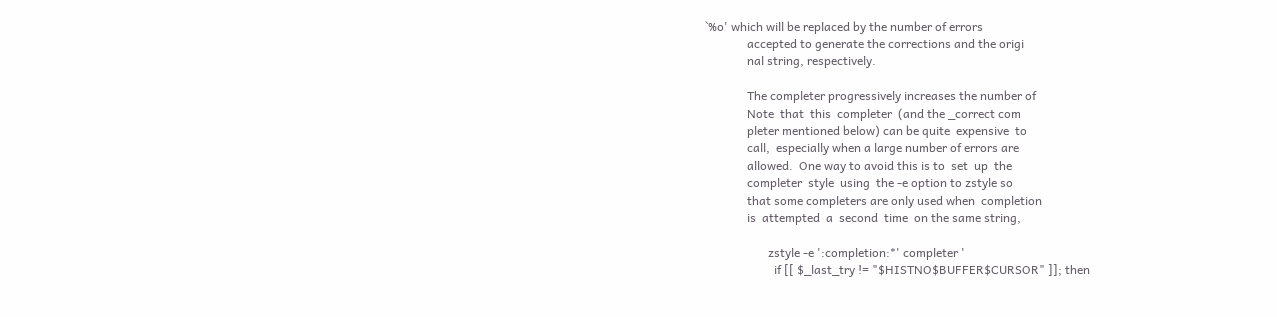`%o' which will be replaced by the number of errors
              accepted to generate the corrections and the origi
              nal string, respectively.

              The completer progressively increases the number of
              Note  that  this  completer  (and the _correct com
              pleter mentioned below) can be quite  expensive  to
              call,  especially when a large number of errors are
              allowed.  One way to avoid this is to  set  up  the
              completer  style  using  the -e option to zstyle so
              that some completers are only used when  completion
              is  attempted  a  second  time  on the same string,

                     zstyle -e ':completion:*' completer '
                       if [[ $_last_try != "$HISTNO$BUFFER$CURSOR" ]]; then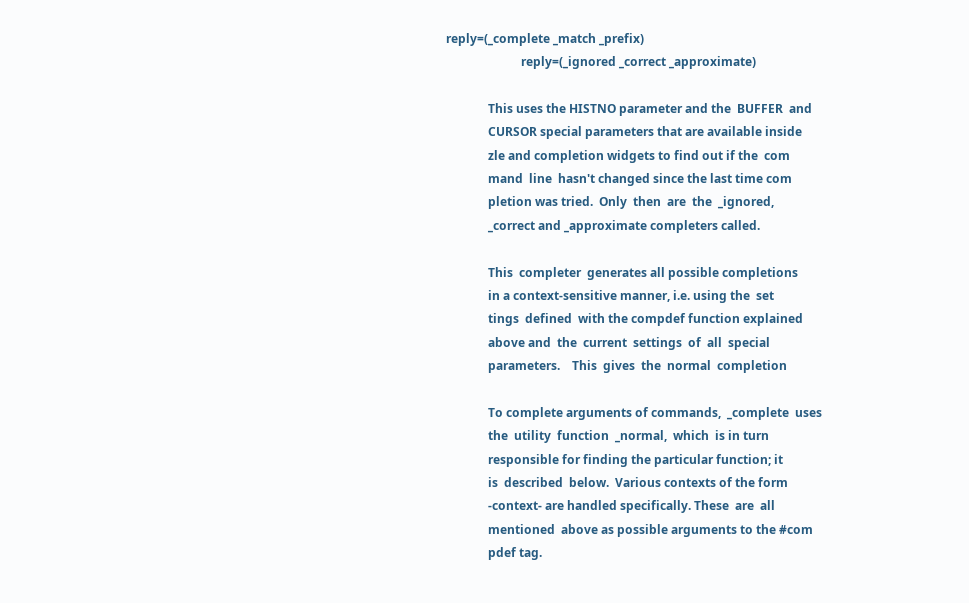reply=(_complete _match _prefix)
                         reply=(_ignored _correct _approximate)

              This uses the HISTNO parameter and the  BUFFER  and
              CURSOR special parameters that are available inside
              zle and completion widgets to find out if the  com
              mand  line  hasn't changed since the last time com
              pletion was tried.  Only  then  are  the  _ignored,
              _correct and _approximate completers called.

              This  completer  generates all possible completions
              in a context-sensitive manner, i.e. using the  set
              tings  defined  with the compdef function explained
              above and  the  current  settings  of  all  special
              parameters.    This  gives  the  normal  completion

              To complete arguments of commands,  _complete  uses
              the  utility  function  _normal,  which  is in turn
              responsible for finding the particular function; it
              is  described  below.  Various contexts of the form
              -context- are handled specifically. These  are  all
              mentioned  above as possible arguments to the #com
              pdef tag.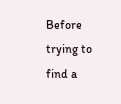Before trying to find a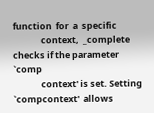function  for  a  specific
              context,  _complete  checks if the parameter `comp
              context' is set. Setting `compcontext'  allows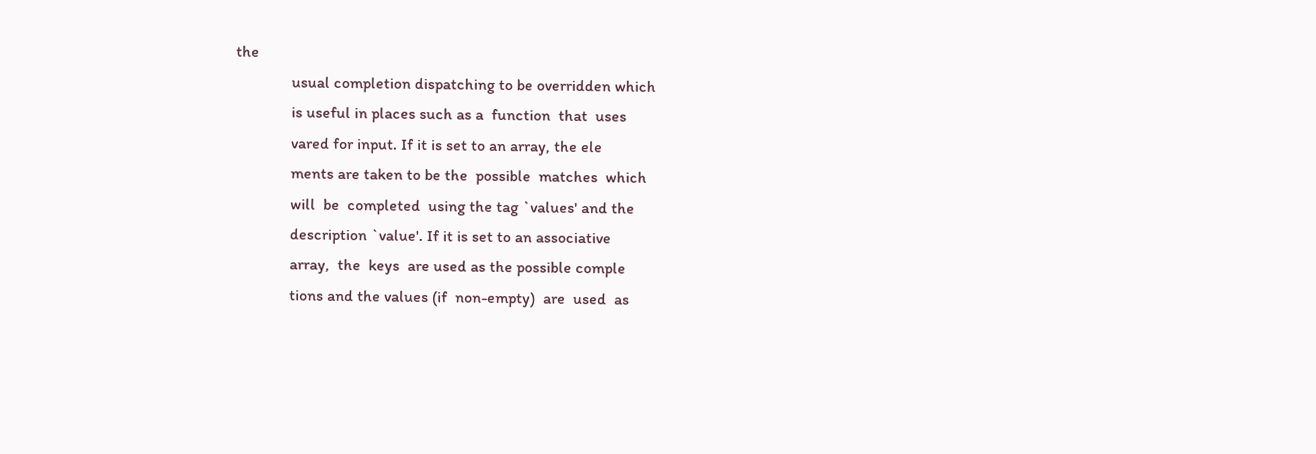the
              usual completion dispatching to be overridden which
              is useful in places such as a  function  that  uses
              vared for input. If it is set to an array, the ele
              ments are taken to be the  possible  matches  which
              will  be  completed  using the tag `values' and the
              description `value'. If it is set to an associative
              array,  the  keys  are used as the possible comple
              tions and the values (if  non-empty)  are  used  as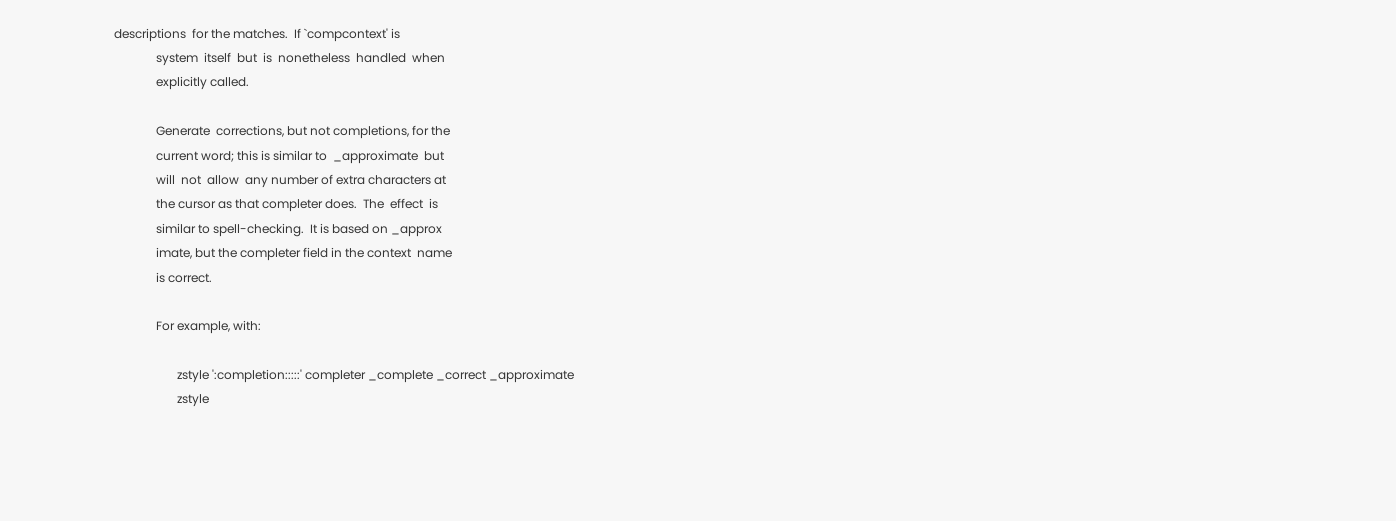descriptions  for the matches.  If `compcontext' is
              system  itself  but  is  nonetheless  handled  when
              explicitly called.

              Generate  corrections, but not completions, for the
              current word; this is similar to  _approximate  but
              will  not  allow  any number of extra characters at
              the cursor as that completer does.  The  effect  is
              similar to spell-checking.  It is based on _approx
              imate, but the completer field in the context  name
              is correct.

              For example, with:

                     zstyle ':completion:::::' completer _complete _correct _approximate
                     zstyle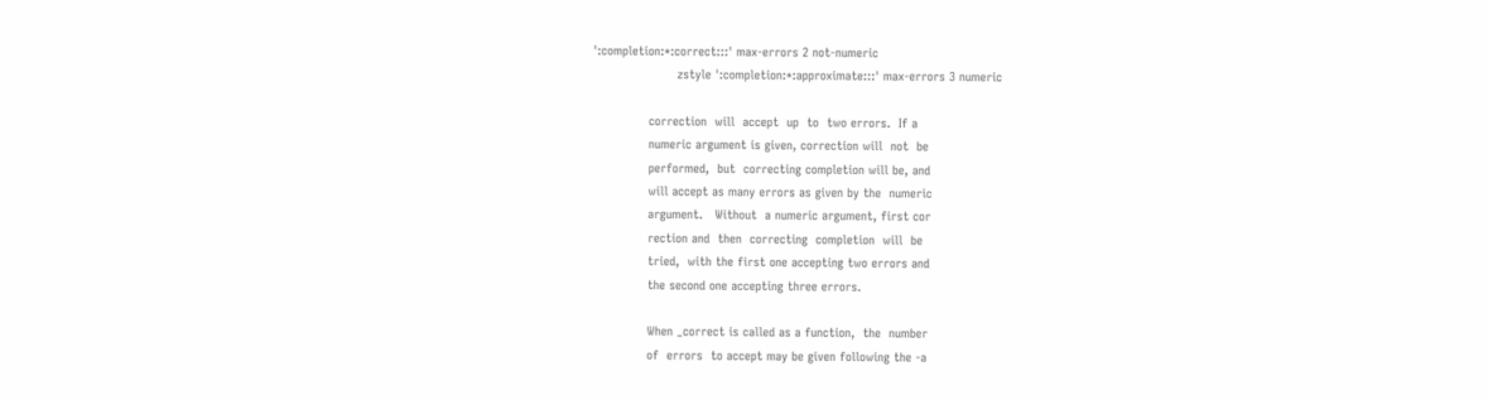':completion:*:correct:::' max-errors 2 not-numeric
                     zstyle ':completion:*:approximate:::' max-errors 3 numeric

              correction  will  accept  up  to  two errors.  If a
              numeric argument is given, correction will  not  be
              performed,  but  correcting completion will be, and
              will accept as many errors as given by the  numeric
              argument.   Without  a numeric argument, first cor
              rection and  then  correcting  completion  will  be
              tried,  with the first one accepting two errors and
              the second one accepting three errors.

              When _correct is called as a function,  the  number
              of  errors  to accept may be given following the -a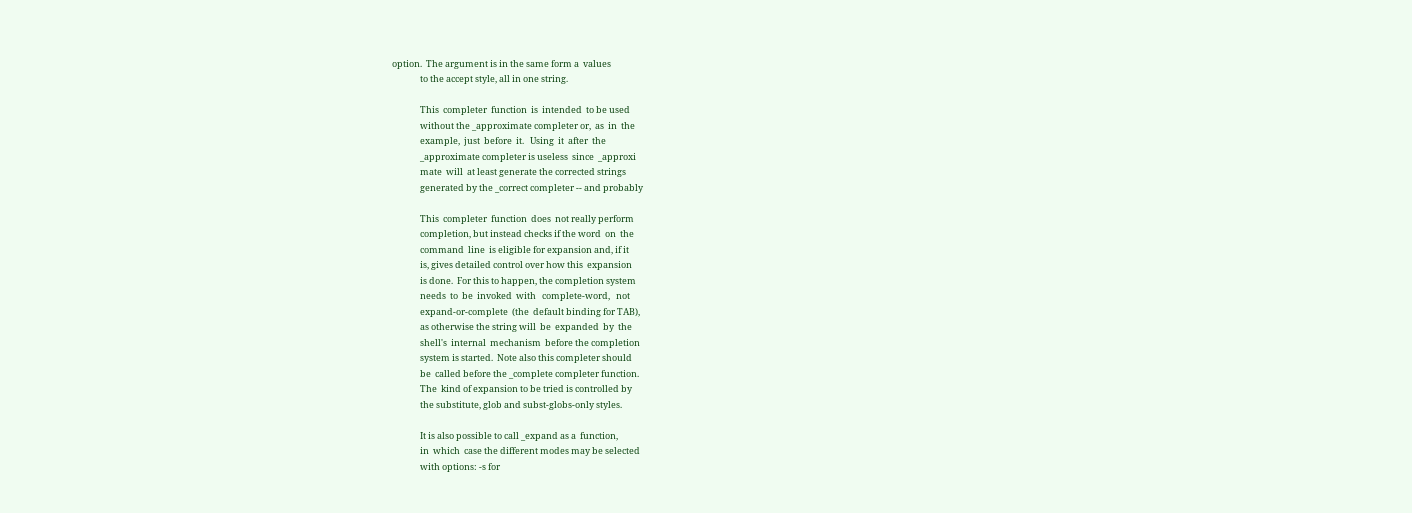option.  The argument is in the same form a  values
              to the accept style, all in one string.

              This  completer  function  is  intended  to be used
              without the _approximate completer or,  as  in  the
              example,  just  before  it.   Using  it  after  the
              _approximate completer is useless  since  _approxi
              mate  will  at least generate the corrected strings
              generated by the _correct completer -- and probably

              This  completer  function  does  not really perform
              completion, but instead checks if the word  on  the
              command  line  is eligible for expansion and, if it
              is, gives detailed control over how this  expansion
              is done.  For this to happen, the completion system
              needs  to  be  invoked  with   complete-word,   not
              expand-or-complete  (the  default binding for TAB),
              as otherwise the string will  be  expanded  by  the
              shell's  internal  mechanism  before the completion
              system is started.  Note also this completer should
              be  called before the _complete completer function.
              The  kind of expansion to be tried is controlled by
              the substitute, glob and subst-globs-only styles.

              It is also possible to call _expand as a  function,
              in  which  case the different modes may be selected
              with options: -s for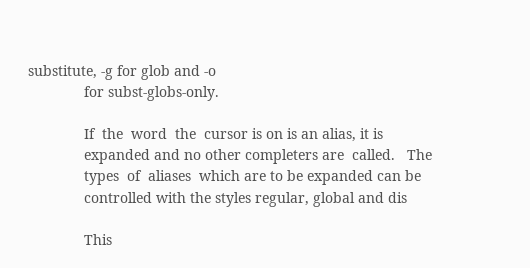substitute, -g for glob and -o
              for subst-globs-only.

              If  the  word  the  cursor is on is an alias, it is
              expanded and no other completers are  called.   The
              types  of  aliases  which are to be expanded can be
              controlled with the styles regular, global and dis

              This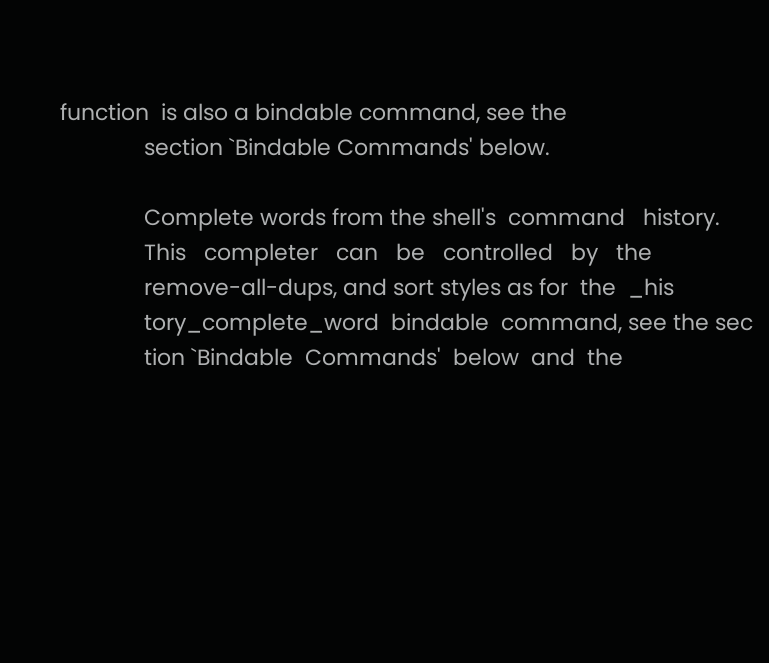function  is also a bindable command, see the
              section `Bindable Commands' below.

              Complete words from the shell's  command   history.
              This   completer   can   be   controlled   by   the
              remove-all-dups, and sort styles as for  the  _his
              tory_complete_word  bindable  command, see the sec
              tion `Bindable  Commands'  below  and  the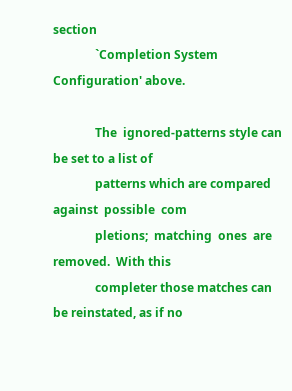section
              `Completion System Configuration' above.

              The  ignored-patterns style can be set to a list of
              patterns which are compared against  possible  com
              pletions;  matching  ones  are  removed.  With this
              completer those matches can be reinstated, as if no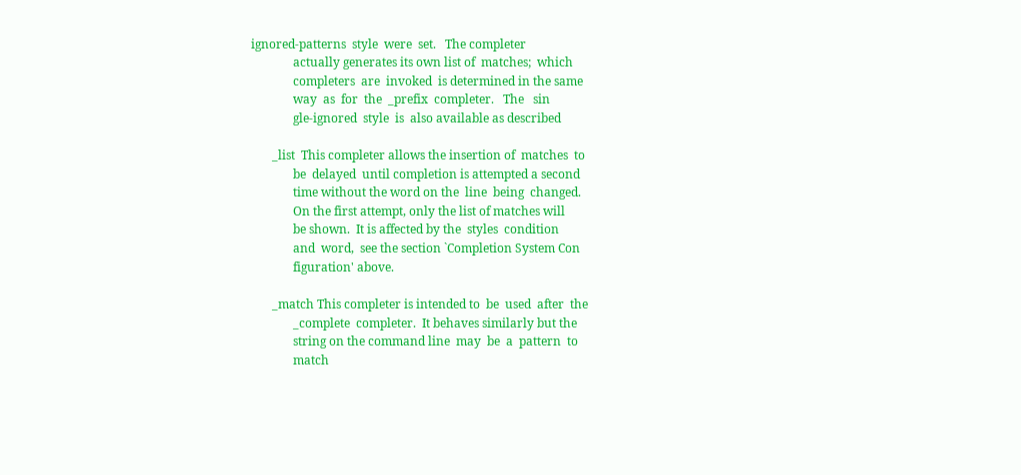ignored-patterns  style  were  set.   The completer
              actually generates its own list of  matches;  which
              completers  are  invoked  is determined in the same
              way  as  for  the  _prefix  completer.   The   sin
              gle-ignored  style  is  also available as described

       _list  This completer allows the insertion of  matches  to
              be  delayed  until completion is attempted a second
              time without the word on the  line  being  changed.
              On the first attempt, only the list of matches will
              be shown.  It is affected by the  styles  condition
              and  word,  see the section `Completion System Con
              figuration' above.

       _match This completer is intended to  be  used  after  the
              _complete  completer.  It behaves similarly but the
              string on the command line  may  be  a  pattern  to
              match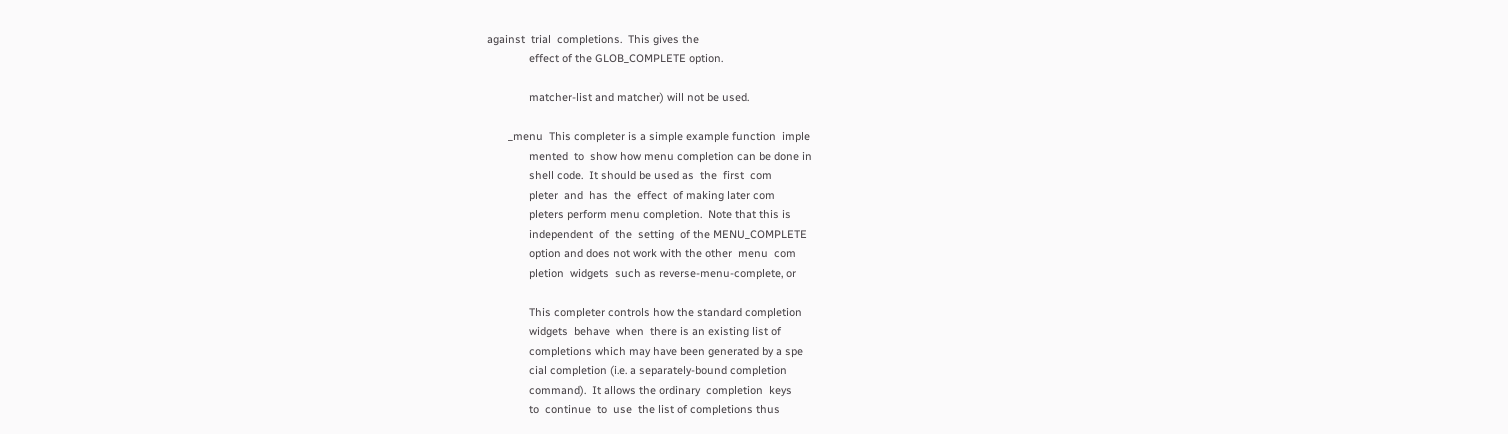against  trial  completions.  This gives the
              effect of the GLOB_COMPLETE option.

              matcher-list and matcher) will not be used.

       _menu  This completer is a simple example function  imple
              mented  to  show how menu completion can be done in
              shell code.  It should be used as  the  first  com
              pleter  and  has  the  effect  of making later com
              pleters perform menu completion.  Note that this is
              independent  of  the  setting  of the MENU_COMPLETE
              option and does not work with the other  menu  com
              pletion  widgets  such as reverse-menu-complete, or

              This completer controls how the standard completion
              widgets  behave  when  there is an existing list of
              completions which may have been generated by a spe
              cial completion (i.e. a separately-bound completion
              command).  It allows the ordinary  completion  keys
              to  continue  to  use  the list of completions thus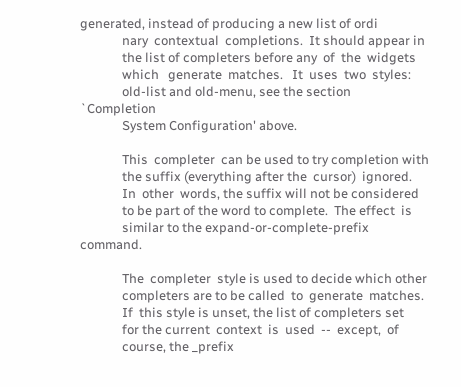generated, instead of producing a new list of ordi
              nary  contextual  completions.  It should appear in
              the list of completers before any  of  the  widgets
              which   generate  matches.   It  uses  two  styles:
              old-list and old-menu, see the section  `Completion
              System Configuration' above.

              This  completer  can be used to try completion with
              the suffix (everything after the  cursor)  ignored.
              In  other  words, the suffix will not be considered
              to be part of the word to complete.  The effect  is
              similar to the expand-or-complete-prefix command.

              The  completer  style is used to decide which other
              completers are to be called  to  generate  matches.
              If  this style is unset, the list of completers set
              for the current  context  is  used  --  except,  of
              course, the _prefix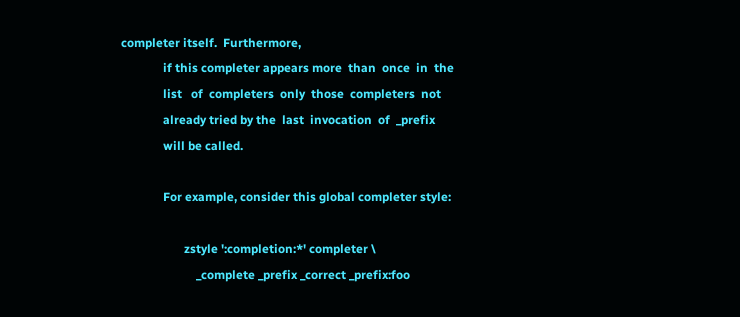completer itself.  Furthermore,
              if this completer appears more  than  once  in  the
              list   of  completers  only  those  completers  not
              already tried by the  last  invocation  of  _prefix
              will be called.

              For example, consider this global completer style:

                     zstyle ':completion:*' completer \
                         _complete _prefix _correct _prefix:foo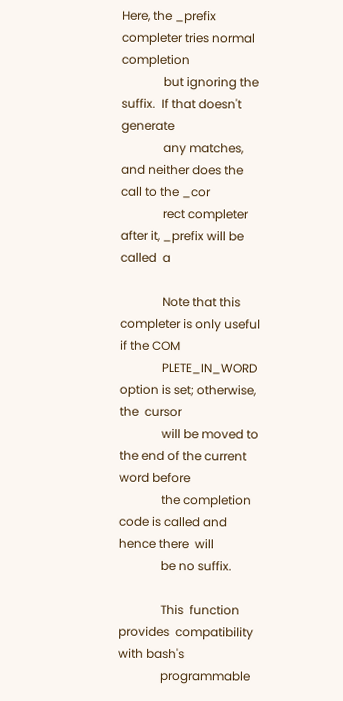Here, the _prefix completer tries normal completion
              but ignoring the suffix.  If that doesn't  generate
              any matches, and neither does the call to the _cor
              rect completer after it, _prefix will be  called  a

              Note that this completer is only useful if the COM
              PLETE_IN_WORD option is set; otherwise, the  cursor
              will be moved to the end of the current word before
              the completion code is called and hence there  will
              be no suffix.

              This  function  provides  compatibility with bash's
              programmable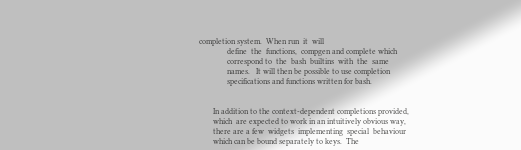completion system.  When run  it  will
              define  the  functions,  compgen and complete which
              correspond to  the  bash  builtins  with  the  same
              names.   It will then be possible to use completion
              specifications and functions written for bash.


       In addition to the context-dependent completions provided,
       which  are expected to work in an intuitively obvious way,
       there are a few  widgets  implementing  special  behaviour
       which can be bound separately to keys.  The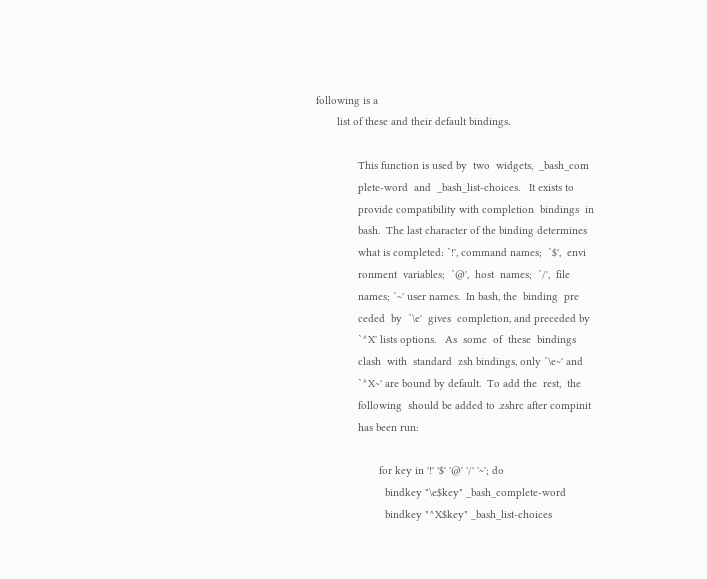following is a
       list of these and their default bindings.

              This function is used by  two  widgets,  _bash_com
              plete-word  and  _bash_list-choices.   It exists to
              provide compatibility with completion  bindings  in
              bash.  The last character of the binding determines
              what is completed: `!', command names;  `$',  envi
              ronment  variables;  `@',  host  names;  `/',  file
              names; `~' user names.  In bash, the  binding  pre
              ceded  by  `\e'  gives  completion, and preceded by
              `^X' lists options.   As  some  of  these  bindings
              clash  with  standard  zsh bindings, only `\e~' and
              `^X~' are bound by default.  To add the  rest,  the
              following  should be added to .zshrc after compinit
              has been run:

                     for key in '!' '$' '@' '/' '~'; do
                       bindkey "\e$key" _bash_complete-word
                       bindkey "^X$key" _bash_list-choices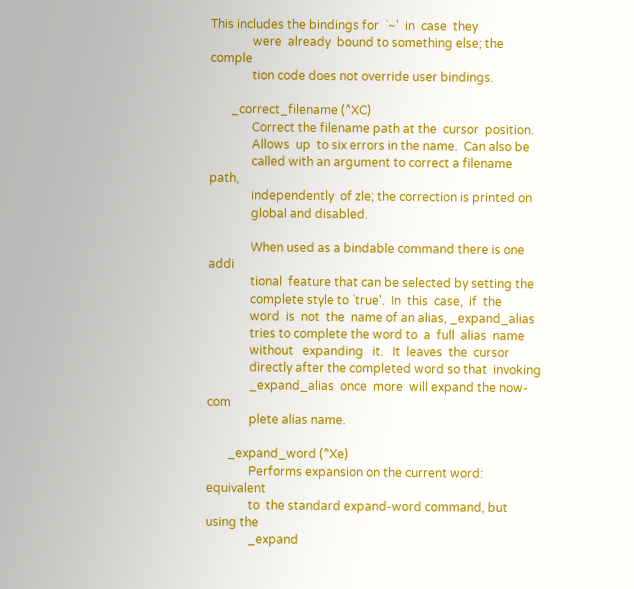This includes the bindings for  `~'  in  case  they
              were  already  bound to something else; the comple
              tion code does not override user bindings.

       _correct_filename (^XC)
              Correct the filename path at the  cursor  position.
              Allows  up  to six errors in the name.  Can also be
              called with an argument to correct a filename path,
              independently  of zle; the correction is printed on
              global and disabled.

              When used as a bindable command there is one  addi
              tional  feature that can be selected by setting the
              complete style to `true'.  In  this  case,  if  the
              word  is  not  the  name of an alias, _expand_alias
              tries to complete the word to  a  full  alias  name
              without   expanding   it.   It  leaves  the  cursor
              directly after the completed word so that  invoking
              _expand_alias  once  more  will expand the now-com
              plete alias name.

       _expand_word (^Xe)
              Performs expansion on the current word:  equivalent
              to  the standard expand-word command, but using the
              _expand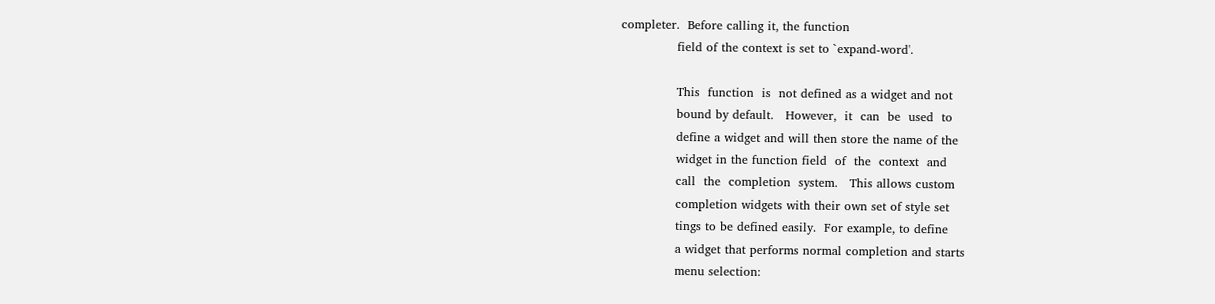completer.  Before calling it, the function
              field of the context is set to `expand-word'.

              This  function  is  not defined as a widget and not
              bound by default.   However,  it  can  be  used  to
              define a widget and will then store the name of the
              widget in the function field  of  the  context  and
              call  the  completion  system.   This allows custom
              completion widgets with their own set of style set
              tings to be defined easily.  For example, to define
              a widget that performs normal completion and starts
              menu selection: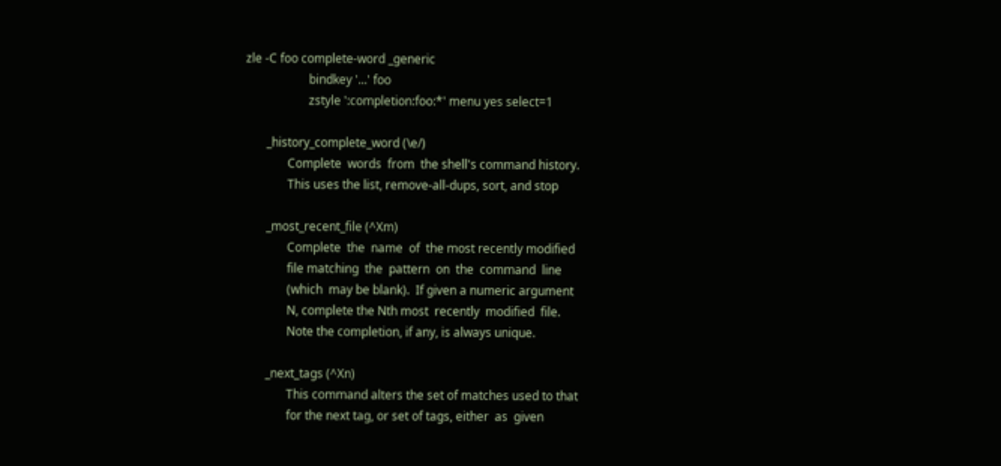zle -C foo complete-word _generic
                     bindkey '...' foo
                     zstyle ':completion:foo:*' menu yes select=1

       _history_complete_word (\e/)
              Complete  words  from  the shell's command history.
              This uses the list, remove-all-dups, sort, and stop

       _most_recent_file (^Xm)
              Complete  the  name  of  the most recently modified
              file matching  the  pattern  on  the  command  line
              (which  may be blank).  If given a numeric argument
              N, complete the Nth most  recently  modified  file.
              Note the completion, if any, is always unique.

       _next_tags (^Xn)
              This command alters the set of matches used to that
              for the next tag, or set of tags, either  as  given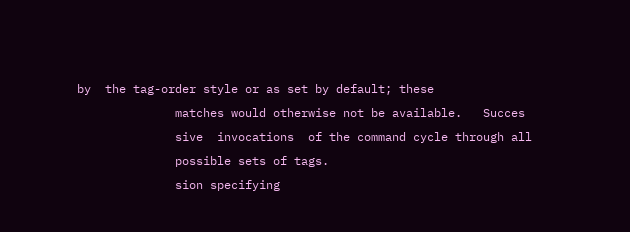by  the tag-order style or as set by default; these
              matches would otherwise not be available.   Succes
              sive  invocations  of the command cycle through all
              possible sets of tags.
              sion specifying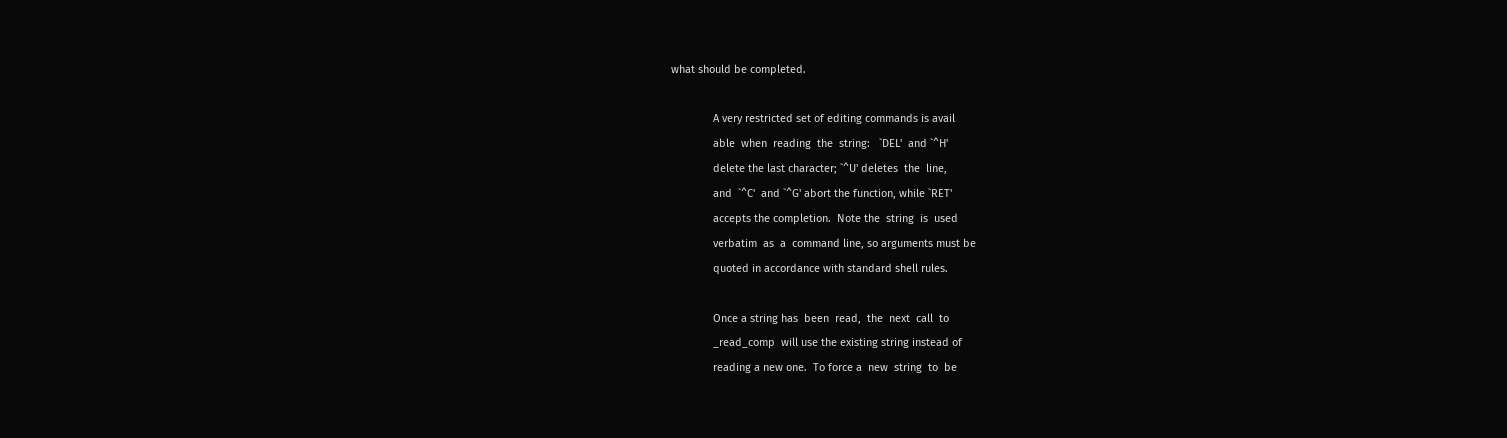what should be completed.

              A very restricted set of editing commands is avail
              able  when  reading  the  string:   `DEL'  and `^H'
              delete the last character; `^U' deletes  the  line,
              and  `^C'  and `^G' abort the function, while `RET'
              accepts the completion.  Note the  string  is  used
              verbatim  as  a  command line, so arguments must be
              quoted in accordance with standard shell rules.

              Once a string has  been  read,  the  next  call  to
              _read_comp  will use the existing string instead of
              reading a new one.  To force a  new  string  to  be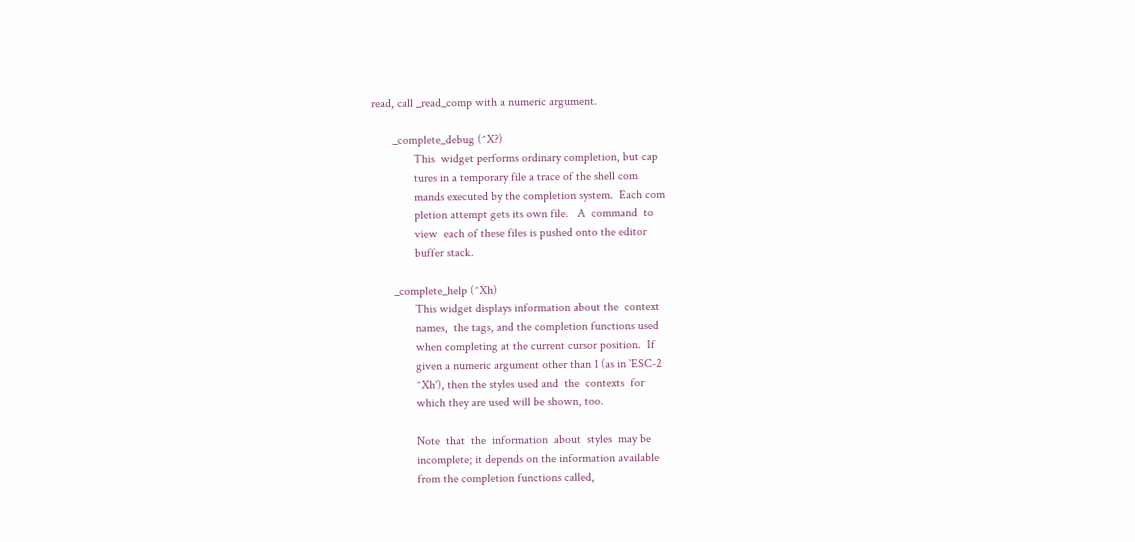read, call _read_comp with a numeric argument.

       _complete_debug (^X?)
              This  widget performs ordinary completion, but cap
              tures in a temporary file a trace of the shell com
              mands executed by the completion system.  Each com
              pletion attempt gets its own file.   A  command  to
              view  each of these files is pushed onto the editor
              buffer stack.

       _complete_help (^Xh)
              This widget displays information about the  context
              names,  the tags, and the completion functions used
              when completing at the current cursor position.  If
              given a numeric argument other than 1 (as in `ESC-2
              ^Xh'), then the styles used and  the  contexts  for
              which they are used will be shown, too.

              Note  that  the  information  about  styles  may be
              incomplete; it depends on the information available
              from the completion functions called,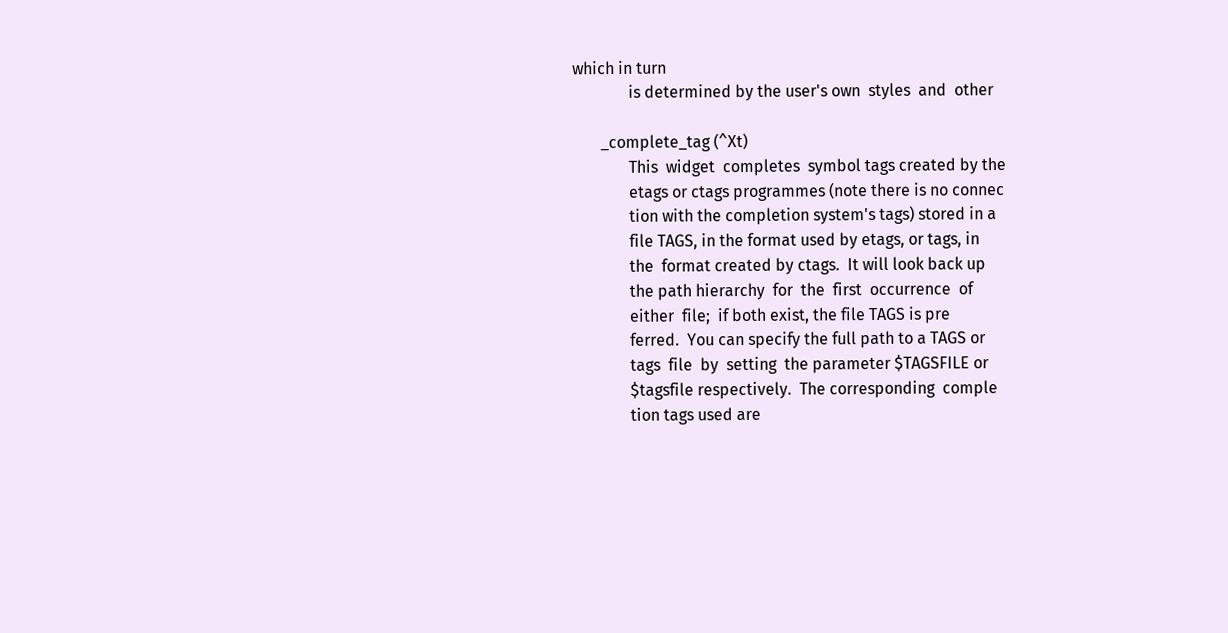which in turn
              is determined by the user's own  styles  and  other

       _complete_tag (^Xt)
              This  widget  completes  symbol tags created by the
              etags or ctags programmes (note there is no connec
              tion with the completion system's tags) stored in a
              file TAGS, in the format used by etags, or tags, in
              the  format created by ctags.  It will look back up
              the path hierarchy  for  the  first  occurrence  of
              either  file;  if both exist, the file TAGS is pre
              ferred.  You can specify the full path to a TAGS or
              tags  file  by  setting  the parameter $TAGSFILE or
              $tagsfile respectively.  The corresponding  comple
              tion tags used are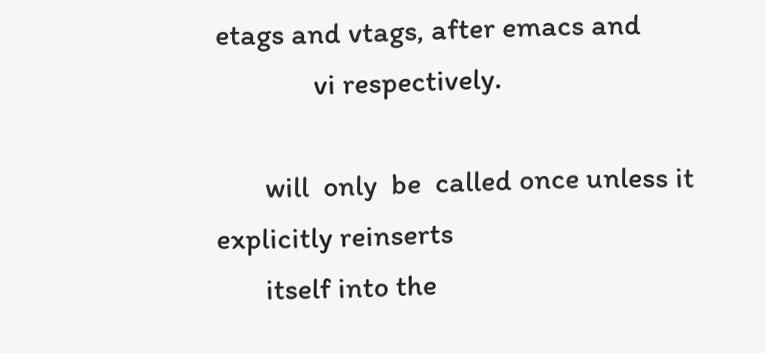etags and vtags, after emacs and
              vi respectively.

       will  only  be  called once unless it explicitly reinserts
       itself into the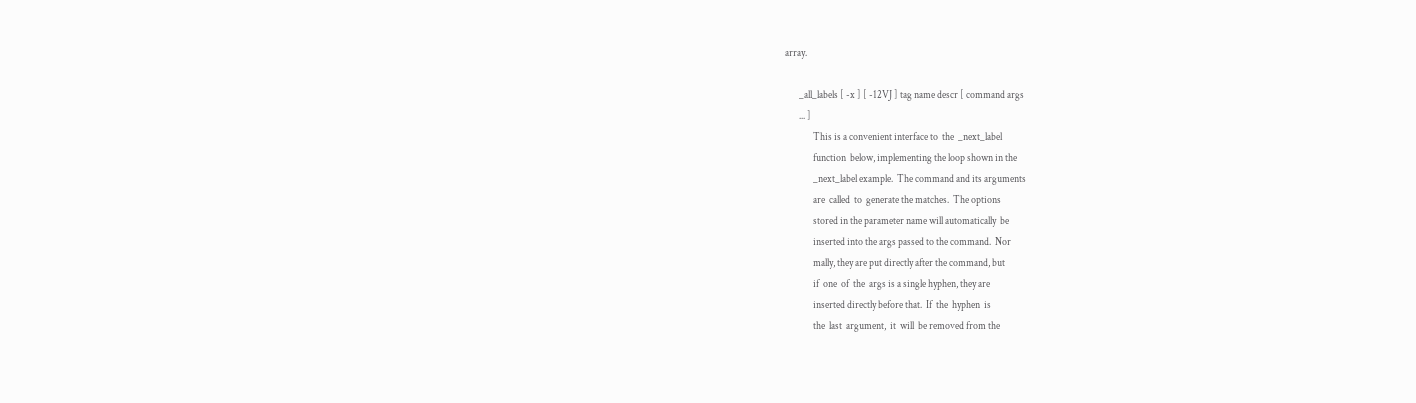array.

       _all_labels [ -x ] [ -12VJ ] tag name descr [ command args
       ... ]
              This is a convenient interface to  the  _next_label
              function  below, implementing the loop shown in the
              _next_label example.  The command and its arguments
              are  called  to  generate the matches.  The options
              stored in the parameter name will automatically  be
              inserted into the args passed to the command.  Nor
              mally, they are put directly after the command, but
              if  one  of  the  args is a single hyphen, they are
              inserted directly before that.  If  the  hyphen  is
              the  last  argument,  it  will  be removed from the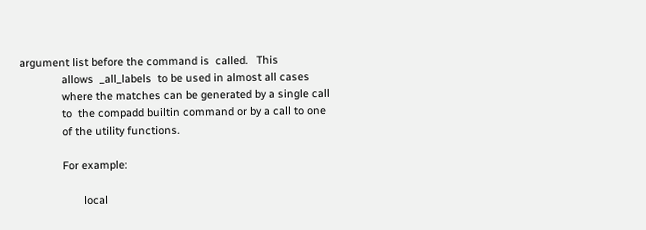argument list before the command is  called.   This
              allows  _all_labels  to be used in almost all cases
              where the matches can be generated by a single call
              to  the compadd builtin command or by a call to one
              of the utility functions.

              For example:

                     local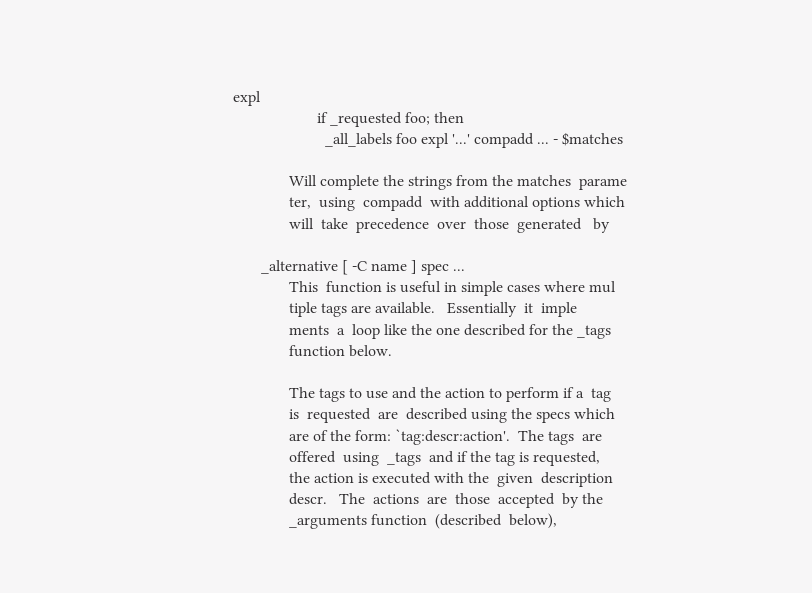expl
                     if _requested foo; then
                       _all_labels foo expl '...' compadd ... - $matches

              Will complete the strings from the matches  parame
              ter,  using  compadd  with additional options which
              will  take  precedence  over  those  generated   by

       _alternative [ -C name ] spec ...
              This  function is useful in simple cases where mul
              tiple tags are available.   Essentially  it  imple
              ments  a  loop like the one described for the _tags
              function below.

              The tags to use and the action to perform if a  tag
              is  requested  are  described using the specs which
              are of the form: `tag:descr:action'.  The tags  are
              offered  using  _tags  and if the tag is requested,
              the action is executed with the  given  description
              descr.   The  actions  are  those  accepted  by the
              _arguments function  (described  below),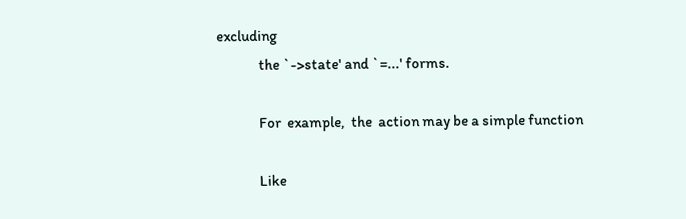excluding
              the `->state' and `=...' forms.

              For  example,  the  action may be a simple function

              Like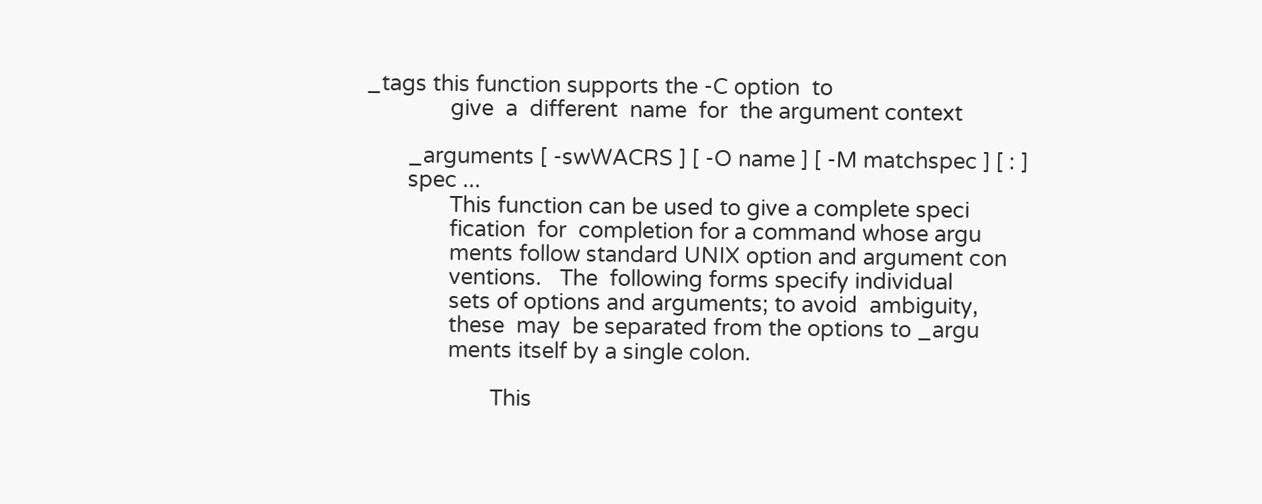_tags this function supports the -C option  to
              give  a  different  name  for  the argument context

       _arguments [ -swWACRS ] [ -O name ] [ -M matchspec ] [ : ]
       spec ...
              This function can be used to give a complete speci
              fication  for  completion for a command whose argu
              ments follow standard UNIX option and argument con
              ventions.   The  following forms specify individual
              sets of options and arguments; to avoid  ambiguity,
              these  may  be separated from the options to _argu
              ments itself by a single colon.

                     This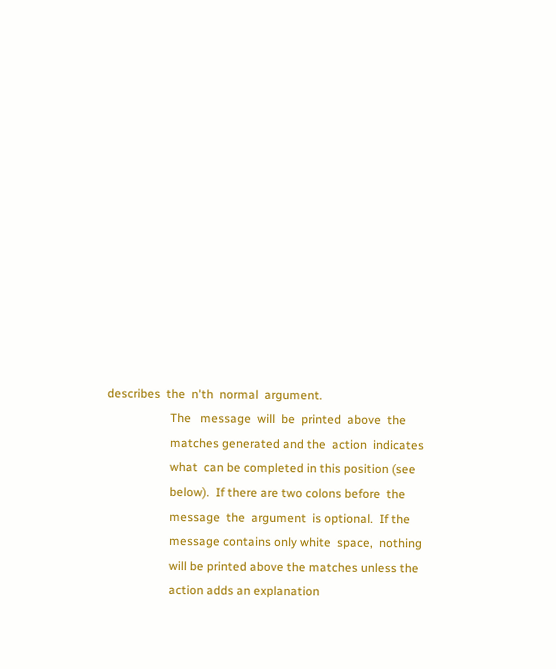describes  the  n'th  normal  argument.
                     The   message  will  be  printed  above  the
                     matches generated and the  action  indicates
                     what  can be completed in this position (see
                     below).  If there are two colons before  the
                     message  the  argument  is optional.  If the
                     message contains only white  space,  nothing
                     will be printed above the matches unless the
                     action adds an explanation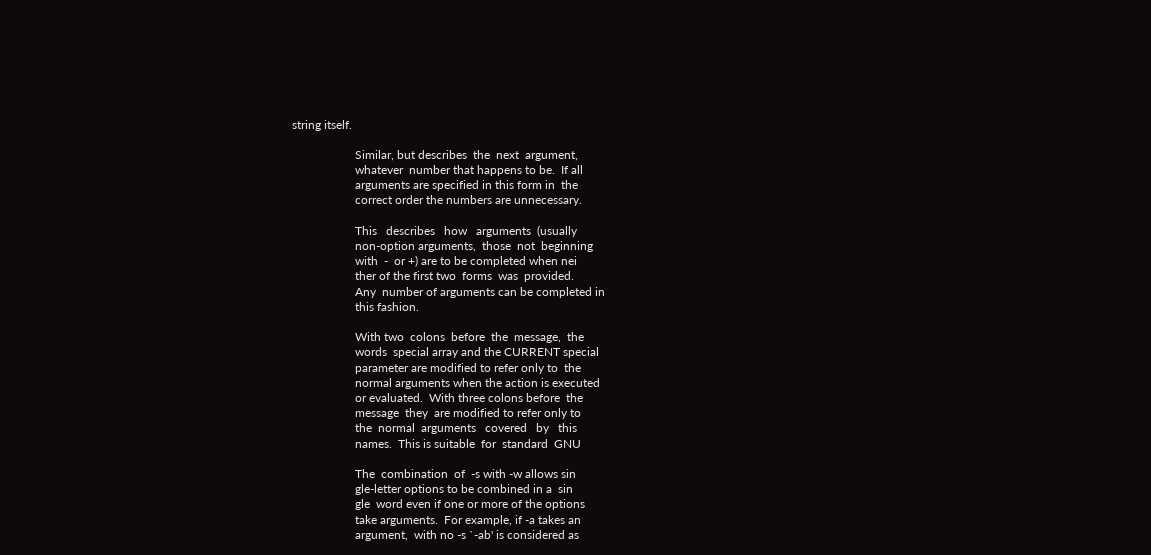string itself.

                     Similar, but describes  the  next  argument,
                     whatever  number that happens to be.  If all
                     arguments are specified in this form in  the
                     correct order the numbers are unnecessary.

                     This   describes   how   arguments  (usually
                     non-option arguments,  those  not  beginning
                     with  -  or +) are to be completed when nei
                     ther of the first two  forms  was  provided.
                     Any  number of arguments can be completed in
                     this fashion.

                     With two  colons  before  the  message,  the
                     words  special array and the CURRENT special
                     parameter are modified to refer only to  the
                     normal arguments when the action is executed
                     or evaluated.  With three colons before  the
                     message  they  are modified to refer only to
                     the  normal  arguments   covered   by   this
                     names.  This is suitable  for  standard  GNU

                     The  combination  of  -s with -w allows sin
                     gle-letter options to be combined in a  sin
                     gle  word even if one or more of the options
                     take arguments.  For example, if -a takes an
                     argument,  with no -s `-ab' is considered as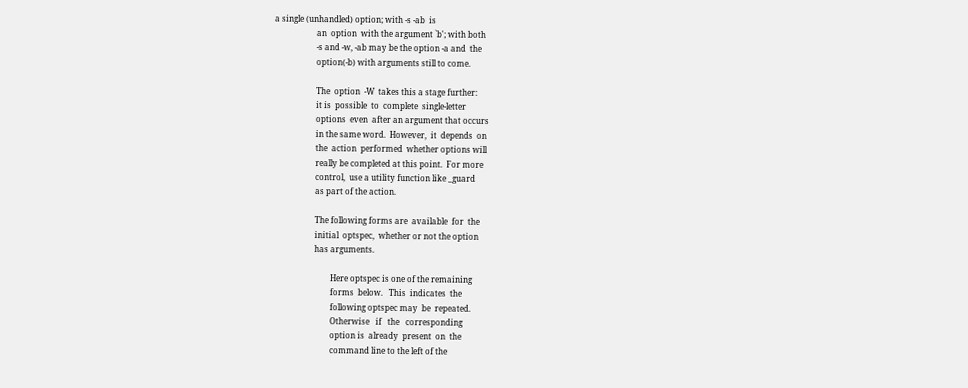a single (unhandled) option; with -s -ab  is
                     an  option  with the argument `b'; with both
                     -s and -w, -ab may be the option -a and  the
                     option(-b) with arguments still to come.

                     The  option  -W  takes this a stage further:
                     it is  possible  to  complete  single-letter
                     options  even  after an argument that occurs
                     in the same word.  However,  it  depends  on
                     the  action  performed  whether options will
                     really be completed at this point.  For more
                     control,  use a utility function like _guard
                     as part of the action.

                     The following forms are  available  for  the
                     initial  optspec,  whether or not the option
                     has arguments.

                             Here optspec is one of the remaining
                             forms  below.   This  indicates  the
                             following optspec may  be  repeated.
                             Otherwise   if   the   corresponding
                             option is  already  present  on  the
                             command line to the left of the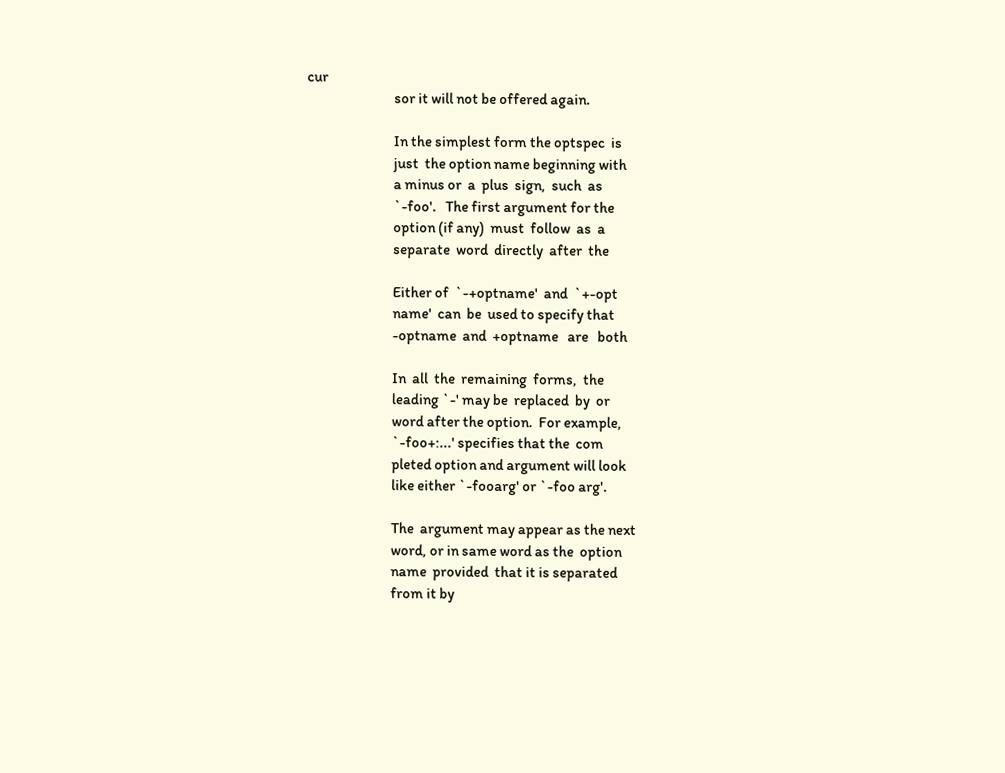cur
                             sor it will not be offered again.

                             In the simplest form the optspec  is
                             just  the option name beginning with
                             a minus or  a  plus  sign,  such  as
                             `-foo'.   The first argument for the
                             option (if any)  must  follow  as  a
                             separate  word  directly  after  the

                             Either of  `-+optname'  and  `+-opt
                             name'  can  be  used to specify that
                             -optname  and  +optname   are   both

                             In  all  the  remaining  forms,  the
                             leading `-' may be  replaced  by  or
                             word after the option.  For example,
                             `-foo+:...' specifies that the  com
                             pleted option and argument will look
                             like either `-fooarg' or `-foo arg'.

                             The  argument may appear as the next
                             word, or in same word as the  option
                             name  provided  that it is separated
                             from it by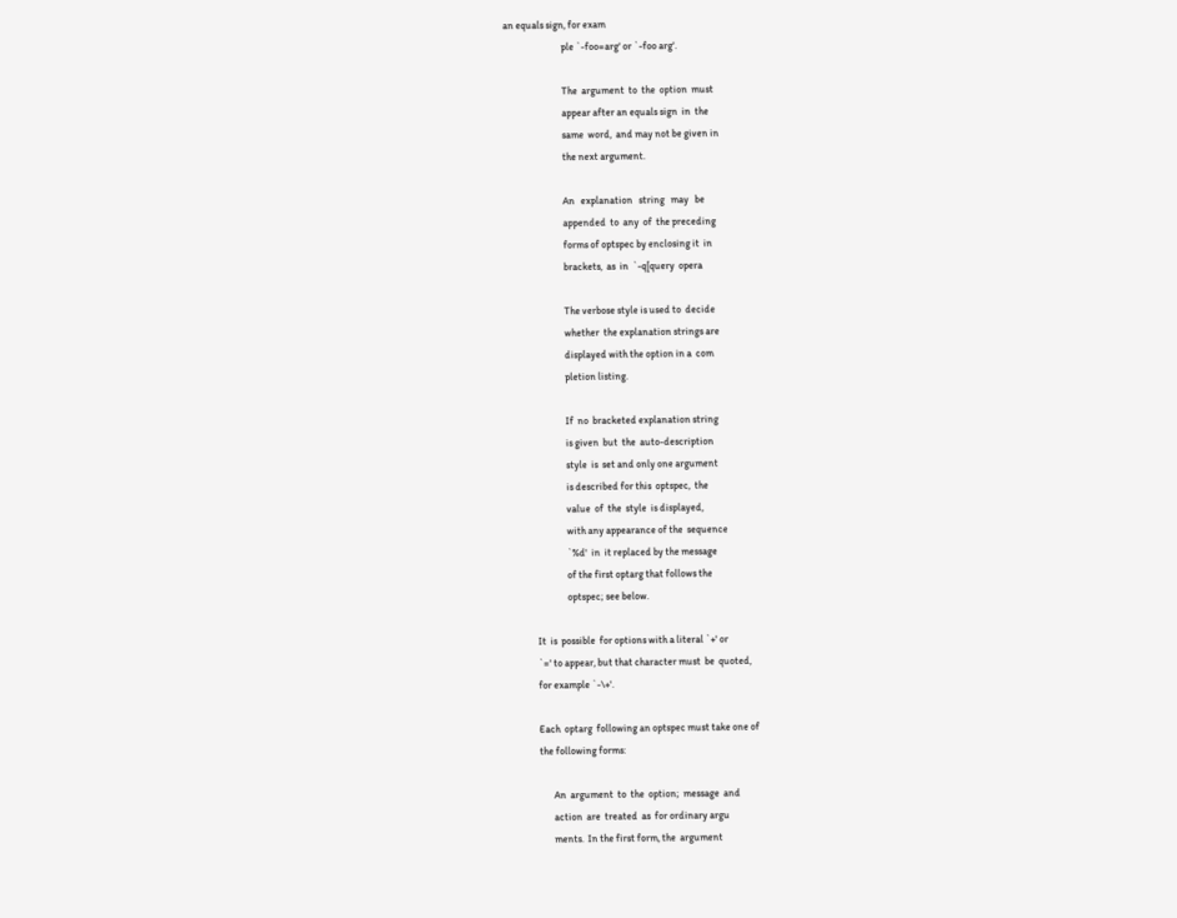an equals sign, for exam
                             ple `-foo=arg' or `-foo arg'.

                             The  argument  to  the  option  must
                             appear after an equals sign  in  the
                             same  word,  and may not be given in
                             the next argument.

                             An   explanation   string   may   be
                             appended  to  any  of  the preceding
                             forms of optspec by enclosing it  in
                             brackets,  as  in  `-q[query  opera

                             The verbose style is used to  decide
                             whether  the explanation strings are
                             displayed with the option in a  com
                             pletion listing.

                             If  no  bracketed explanation string
                             is given  but  the  auto-description
                             style  is  set and only one argument
                             is described for this  optspec,  the
                             value  of  the  style  is displayed,
                             with any appearance of the  sequence
                             `%d'  in  it replaced by the message
                             of the first optarg that follows the
                             optspec; see below.

              It  is  possible  for options with a literal `+' or
              `=' to appear, but that character must  be  quoted,
              for example `-\+'.

              Each  optarg  following an optspec must take one of
              the following forms:

                     An  argument  to  the  option;  message  and
                     action  are  treated  as  for ordinary argu
                     ments.  In the first form, the  argument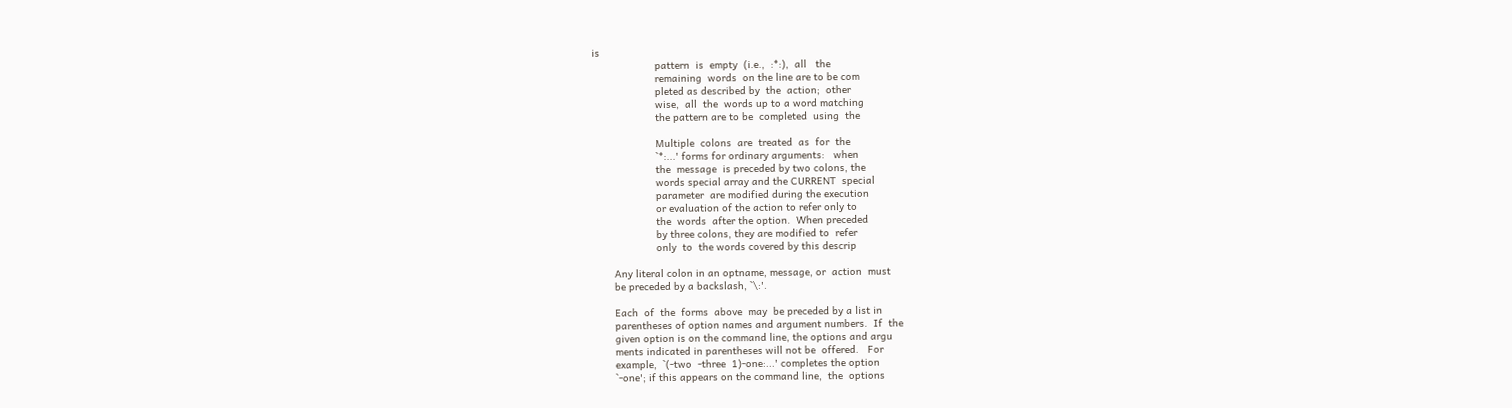is
                     pattern  is  empty  (i.e.,  :*:),  all   the
                     remaining  words  on the line are to be com
                     pleted as described by  the  action;  other
                     wise,  all  the  words up to a word matching
                     the pattern are to be  completed  using  the

                     Multiple  colons  are  treated  as  for  the
                     `*:...' forms for ordinary arguments:   when
                     the  message  is preceded by two colons, the
                     words special array and the CURRENT  special
                     parameter  are modified during the execution
                     or evaluation of the action to refer only to
                     the  words  after the option.  When preceded
                     by three colons, they are modified to  refer
                     only  to  the words covered by this descrip

       Any literal colon in an optname, message, or  action  must
       be preceded by a backslash, `\:'.

       Each  of  the  forms  above  may  be preceded by a list in
       parentheses of option names and argument numbers.  If  the
       given option is on the command line, the options and argu
       ments indicated in parentheses will not be  offered.   For
       example,  `(-two  -three  1)-one:...' completes the option
       `-one'; if this appears on the command line,  the  options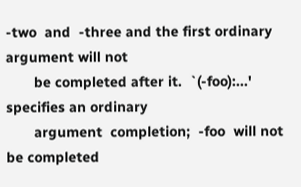-two  and  -three and the first ordinary argument will not
       be completed after it.  `(-foo):...' specifies an ordinary
       argument  completion;  -foo  will not be completed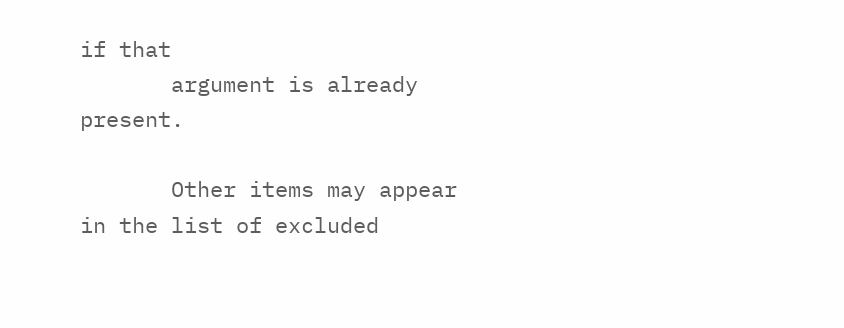if that
       argument is already present.

       Other items may appear in the list of excluded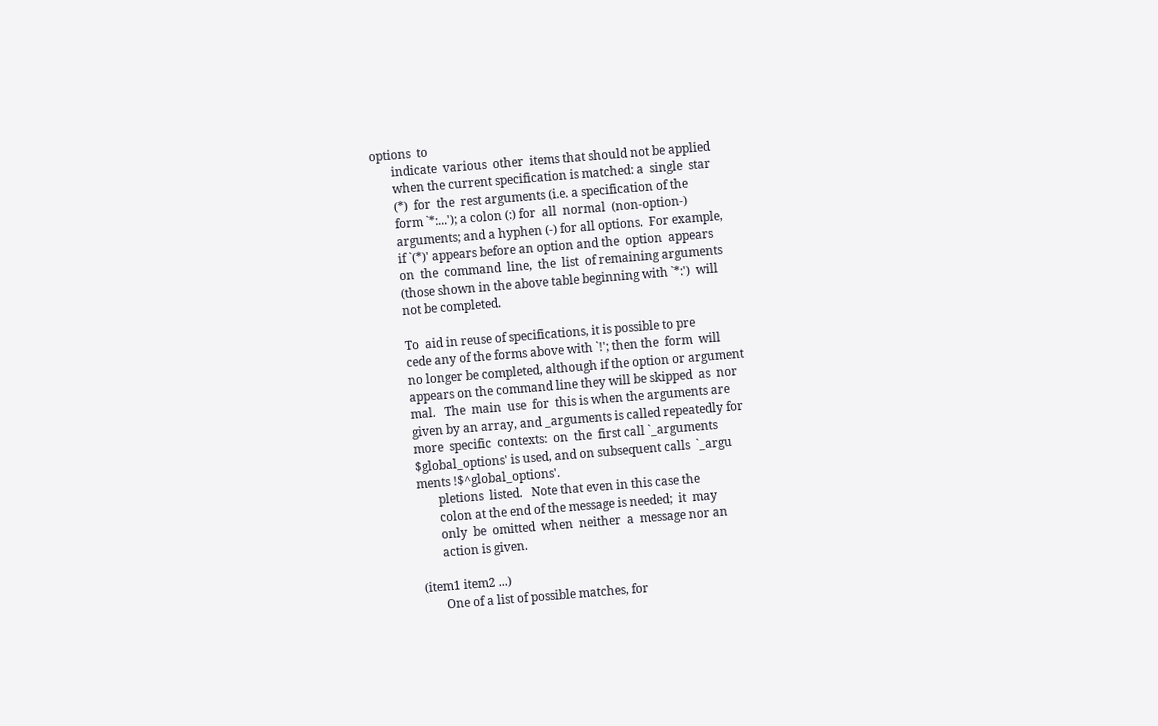options  to
       indicate  various  other  items that should not be applied
       when the current specification is matched: a  single  star
       (*)  for  the  rest arguments (i.e. a specification of the
       form `*:...'); a colon (:) for  all  normal  (non-option-)
       arguments; and a hyphen (-) for all options.  For example,
       if `(*)' appears before an option and the  option  appears
       on  the  command  line,  the  list  of remaining arguments
       (those shown in the above table beginning with `*:')  will
       not be completed.

       To  aid in reuse of specifications, it is possible to pre
       cede any of the forms above with `!'; then the  form  will
       no longer be completed, although if the option or argument
       appears on the command line they will be skipped  as  nor
       mal.   The  main  use  for  this is when the arguments are
       given by an array, and _arguments is called repeatedly for
       more  specific  contexts:  on  the  first call `_arguments
       $global_options' is used, and on subsequent calls  `_argu
       ments !$^global_options'.
              pletions  listed.   Note that even in this case the
              colon at the end of the message is needed;  it  may
              only  be  omitted  when  neither  a  message nor an
              action is given.

       (item1 item2 ...)
              One of a list of possible matches, for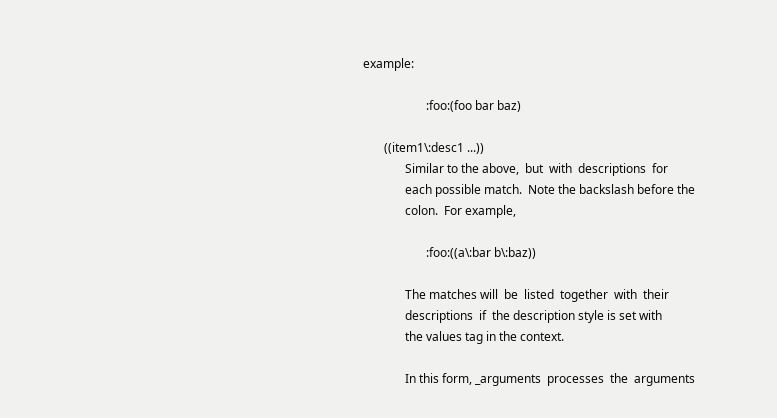example:

                     :foo:(foo bar baz)

       ((item1\:desc1 ...))
              Similar to the above,  but  with  descriptions  for
              each possible match.  Note the backslash before the
              colon.  For example,

                     :foo:((a\:bar b\:baz))

              The matches will  be  listed  together  with  their
              descriptions  if  the description style is set with
              the values tag in the context.

              In this form, _arguments  processes  the  arguments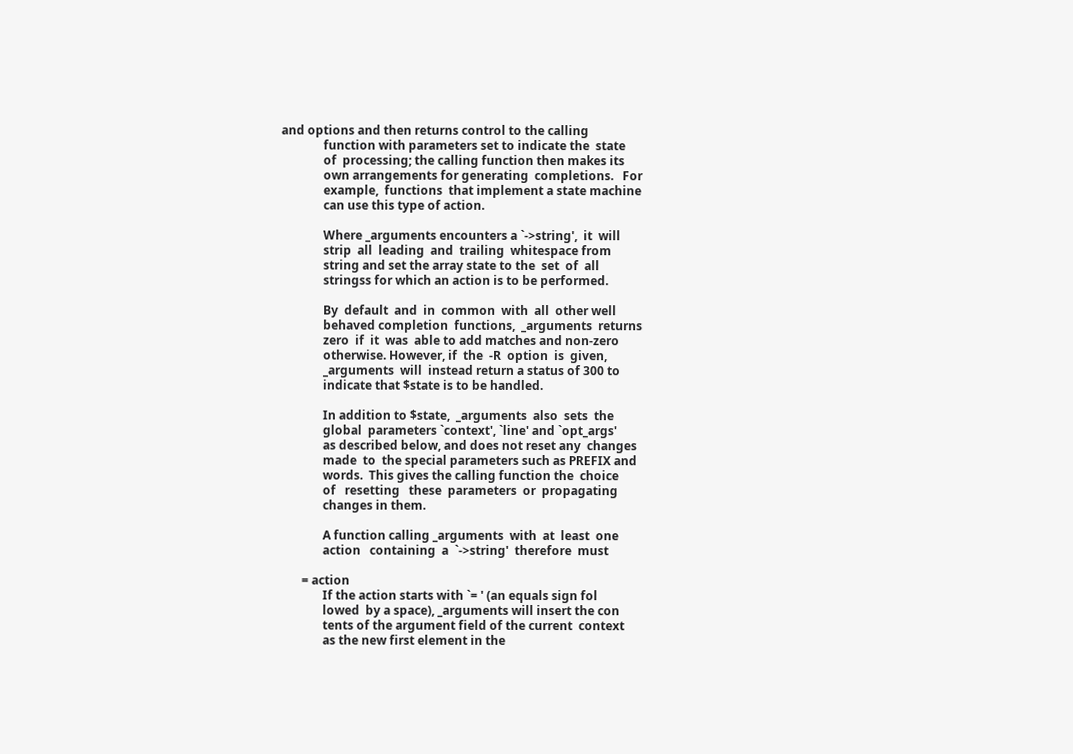and options and then returns control to the calling
              function with parameters set to indicate the  state
              of  processing; the calling function then makes its
              own arrangements for generating  completions.   For
              example,  functions  that implement a state machine
              can use this type of action.

              Where _arguments encounters a `->string',  it  will
              strip  all  leading  and  trailing  whitespace from
              string and set the array state to the  set  of  all
              stringss for which an action is to be performed.

              By  default  and  in  common  with  all  other well
              behaved completion  functions,  _arguments  returns
              zero  if  it  was  able to add matches and non-zero
              otherwise. However, if  the  -R  option  is  given,
              _arguments  will  instead return a status of 300 to
              indicate that $state is to be handled.

              In addition to $state,  _arguments  also  sets  the
              global  parameters `context', `line' and `opt_args'
              as described below, and does not reset any  changes
              made  to  the special parameters such as PREFIX and
              words.  This gives the calling function the  choice
              of   resetting   these  parameters  or  propagating
              changes in them.

              A function calling _arguments  with  at  least  one
              action   containing  a  `->string'  therefore  must

       = action
              If the action starts with `= ' (an equals sign fol
              lowed  by a space), _arguments will insert the con
              tents of the argument field of the current  context
              as the new first element in the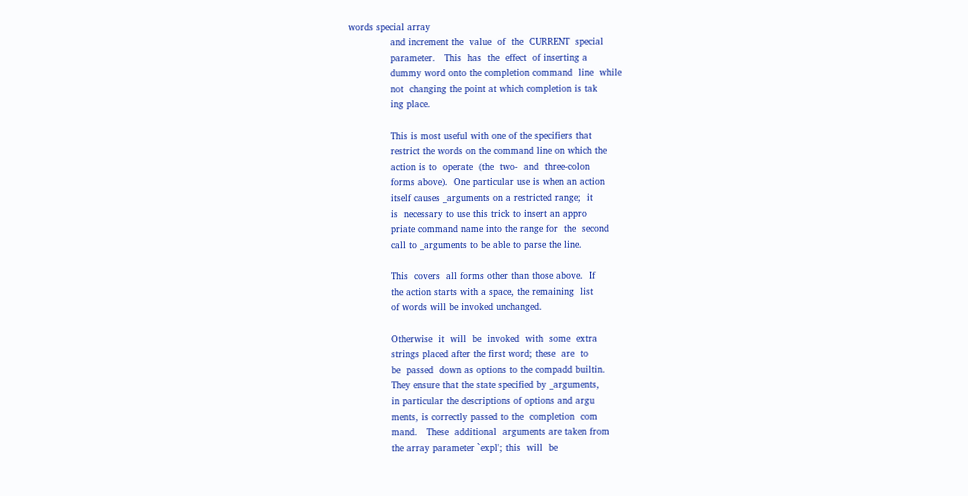words special array
              and increment the  value  of  the  CURRENT  special
              parameter.   This  has  the  effect  of inserting a
              dummy word onto the completion command  line  while
              not  changing the point at which completion is tak
              ing place.

              This is most useful with one of the specifiers that
              restrict the words on the command line on which the
              action is to  operate  (the  two-  and  three-colon
              forms above).  One particular use is when an action
              itself causes _arguments on a restricted range;  it
              is  necessary to use this trick to insert an appro
              priate command name into the range for  the  second
              call to _arguments to be able to parse the line.

              This  covers  all forms other than those above.  If
              the action starts with a space, the remaining  list
              of words will be invoked unchanged.

              Otherwise  it  will  be  invoked  with  some  extra
              strings placed after the first word; these  are  to
              be  passed  down as options to the compadd builtin.
              They ensure that the state specified by _arguments,
              in particular the descriptions of options and argu
              ments, is correctly passed to the  completion  com
              mand.   These  additional  arguments are taken from
              the array parameter `expl'; this  will  be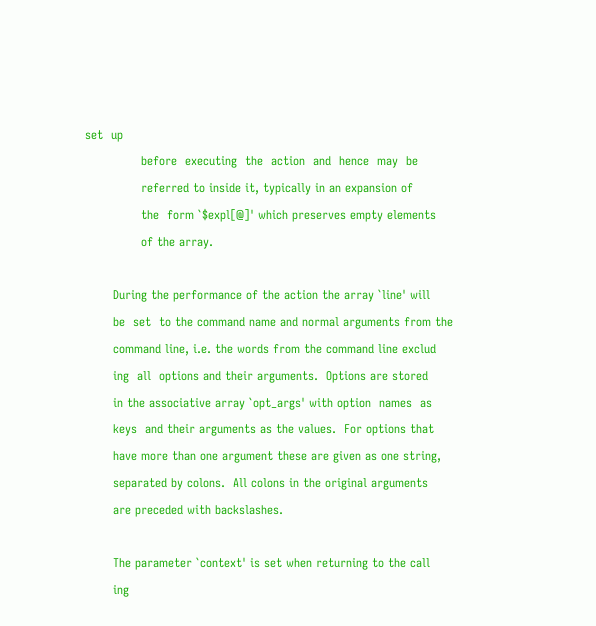set  up
              before  executing  the  action  and  hence  may  be
              referred to inside it, typically in an expansion of
              the  form `$expl[@]' which preserves empty elements
              of the array.

       During the performance of the action the array `line' will
       be  set  to the command name and normal arguments from the
       command line, i.e. the words from the command line exclud
       ing  all  options and their arguments.  Options are stored
       in the associative array `opt_args' with option  names  as
       keys  and their arguments as the values.  For options that
       have more than one argument these are given as one string,
       separated by colons.  All colons in the original arguments
       are preceded with backslashes.

       The parameter `context' is set when returning to the call
       ing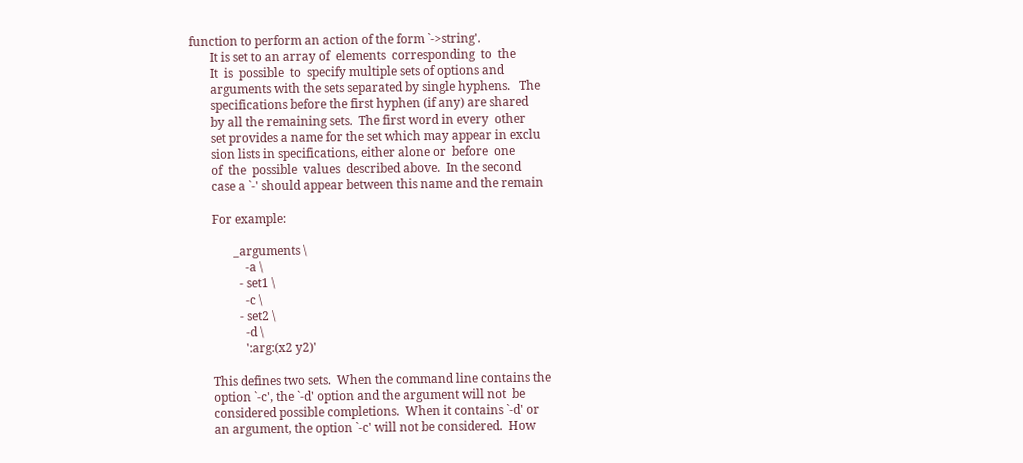function to perform an action of the form `->string'.
       It is set to an array of  elements  corresponding  to  the
       It  is  possible  to  specify multiple sets of options and
       arguments with the sets separated by single hyphens.   The
       specifications before the first hyphen (if any) are shared
       by all the remaining sets.  The first word in every  other
       set provides a name for the set which may appear in exclu
       sion lists in specifications, either alone or  before  one
       of  the  possible  values  described above.  In the second
       case a `-' should appear between this name and the remain

       For example:

              _arguments \
                  -a \
                - set1 \
                  -c \
                - set2 \
                  -d \
                  ':arg:(x2 y2)'

       This defines two sets.  When the command line contains the
       option `-c', the `-d' option and the argument will not  be
       considered possible completions.  When it contains `-d' or
       an argument, the option `-c' will not be considered.  How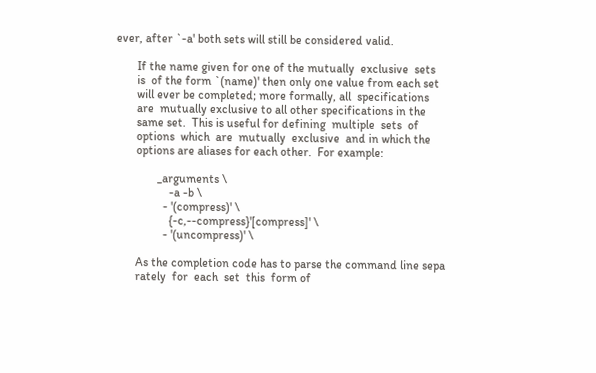ever, after `-a' both sets will still be considered valid.

       If the name given for one of the mutually  exclusive  sets
       is  of the form `(name)' then only one value from each set
       will ever be completed; more formally, all  specifications
       are  mutually exclusive to all other specifications in the
       same set.  This is useful for defining  multiple  sets  of
       options  which  are  mutually  exclusive  and in which the
       options are aliases for each other.  For example:

              _arguments \
                  -a -b \
                - '(compress)' \
                  {-c,--compress}'[compress]' \
                - '(uncompress)' \

       As the completion code has to parse the command line sepa
       rately  for  each  set  this  form of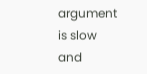argument is slow and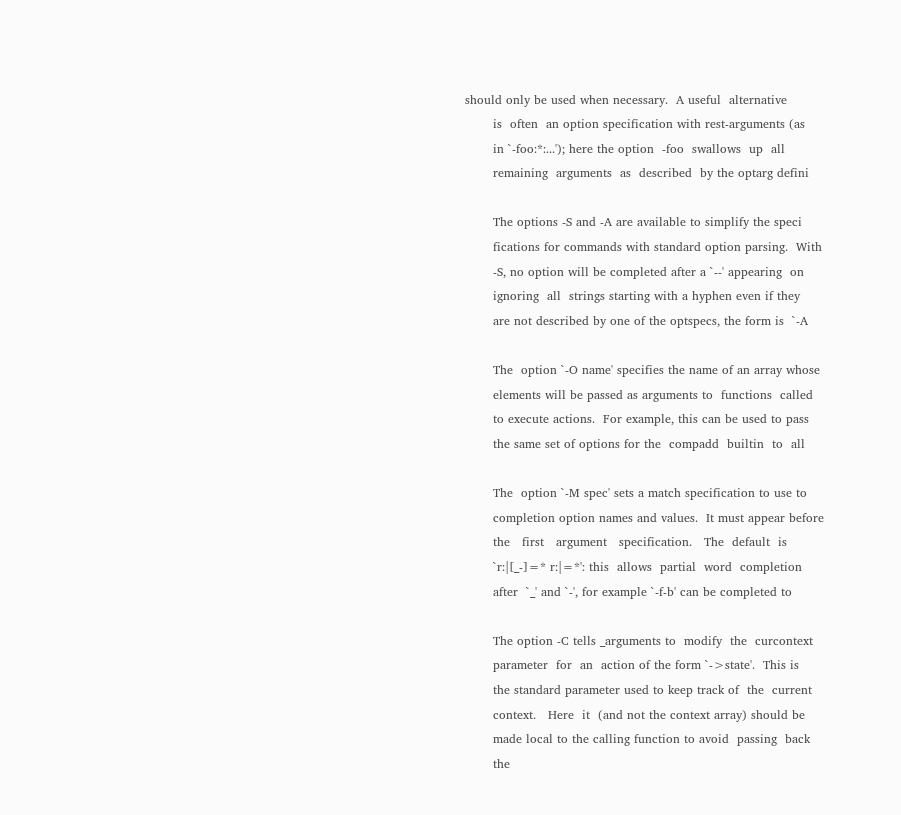should only be used when necessary.  A useful  alternative
       is  often  an option specification with rest-arguments (as
       in `-foo:*:...'); here the option  -foo  swallows  up  all
       remaining  arguments  as  described  by the optarg defini

       The options -S and -A are available to simplify the speci
       fications for commands with standard option parsing.  With
       -S, no option will be completed after a `--' appearing  on
       ignoring  all  strings starting with a hyphen even if they
       are not described by one of the optspecs, the form is  `-A

       The  option `-O name' specifies the name of an array whose
       elements will be passed as arguments to  functions  called
       to execute actions.  For example, this can be used to pass
       the same set of options for the  compadd  builtin  to  all

       The  option `-M spec' sets a match specification to use to
       completion option names and values.  It must appear before
       the   first   argument   specification.   The  default  is
       `r:|[_-]=* r:|=*': this  allows  partial  word  completion
       after  `_' and `-', for example `-f-b' can be completed to

       The option -C tells _arguments to  modify  the  curcontext
       parameter  for  an  action of the form `->state'.  This is
       the standard parameter used to keep track of  the  current
       context.   Here  it  (and not the context array) should be
       made local to the calling function to avoid  passing  back
       the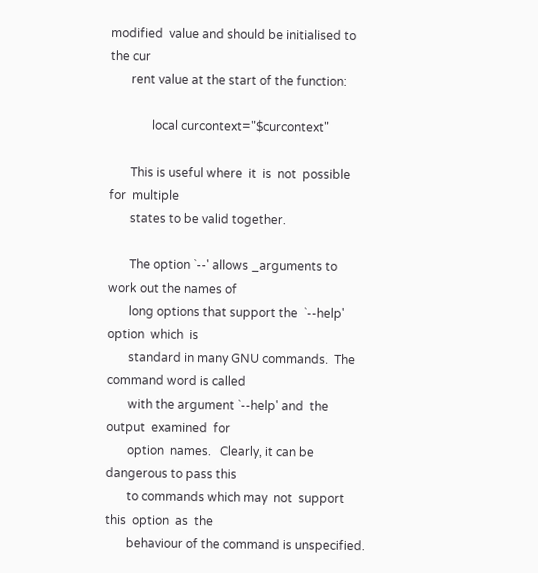modified  value and should be initialised to the cur
       rent value at the start of the function:

              local curcontext="$curcontext"

       This is useful where  it  is  not  possible  for  multiple
       states to be valid together.

       The option `--' allows _arguments to work out the names of
       long options that support the  `--help'  option  which  is
       standard in many GNU commands.  The command word is called
       with the argument `--help' and  the  output  examined  for
       option  names.   Clearly, it can be dangerous to pass this
       to commands which may  not  support  this  option  as  the
       behaviour of the command is unspecified.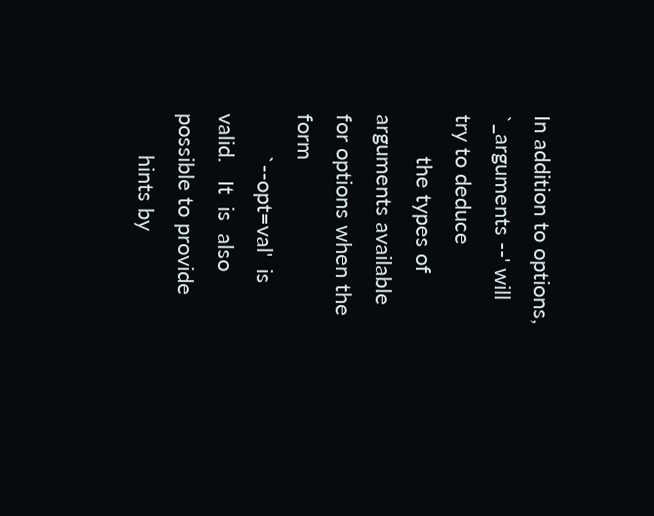In addition to options, `_arguments --' will try to deduce
       the types of arguments available for options when the form
       `--opt=val'  is  valid.   It  is  also possible to provide
       hints by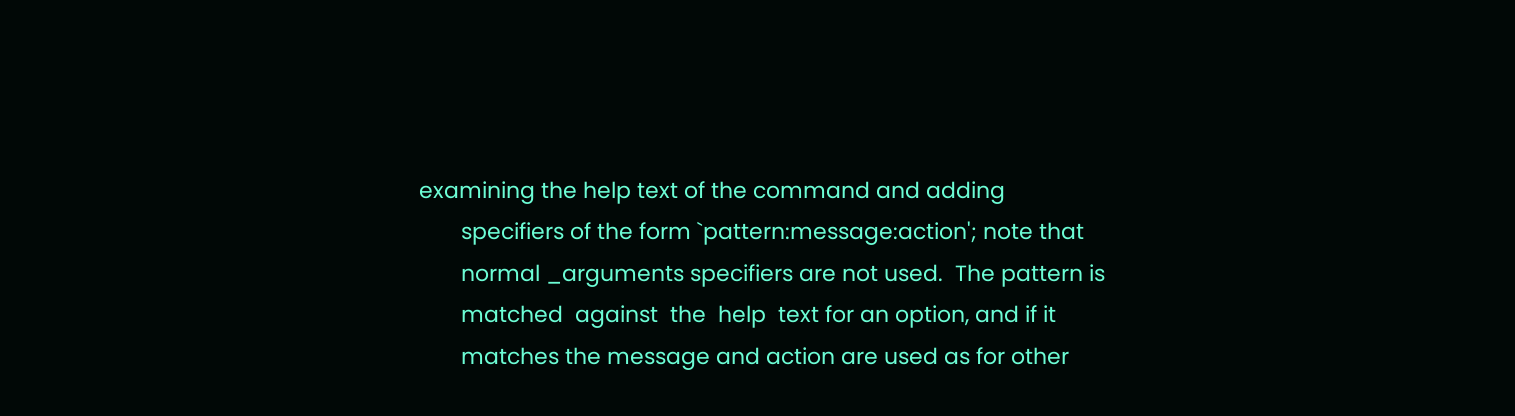examining the help text of the command and adding
       specifiers of the form `pattern:message:action'; note that
       normal _arguments specifiers are not used.  The pattern is
       matched  against  the  help  text for an option, and if it
       matches the message and action are used as for other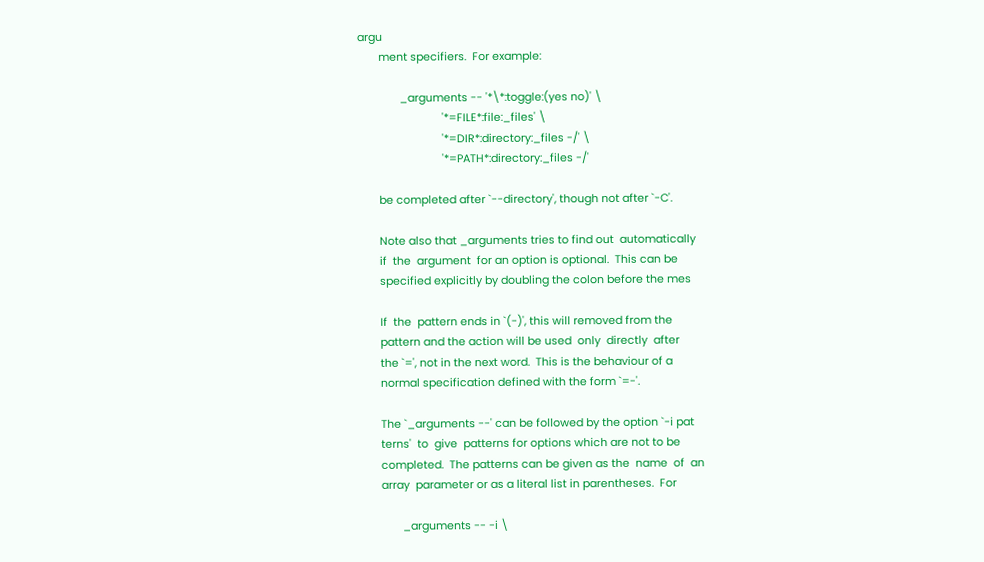argu
       ment specifiers.  For example:

              _arguments -- '*\*:toggle:(yes no)' \
                            '*=FILE*:file:_files' \
                            '*=DIR*:directory:_files -/' \
                            '*=PATH*:directory:_files -/'

       be completed after `--directory', though not after `-C'.

       Note also that _arguments tries to find out  automatically
       if  the  argument  for an option is optional.  This can be
       specified explicitly by doubling the colon before the mes

       If  the  pattern ends in `(-)', this will removed from the
       pattern and the action will be used  only  directly  after
       the `=', not in the next word.  This is the behaviour of a
       normal specification defined with the form `=-'.

       The `_arguments --' can be followed by the option `-i pat
       terns'  to  give  patterns for options which are not to be
       completed.  The patterns can be given as the  name  of  an
       array  parameter or as a literal list in parentheses.  For

              _arguments -- -i \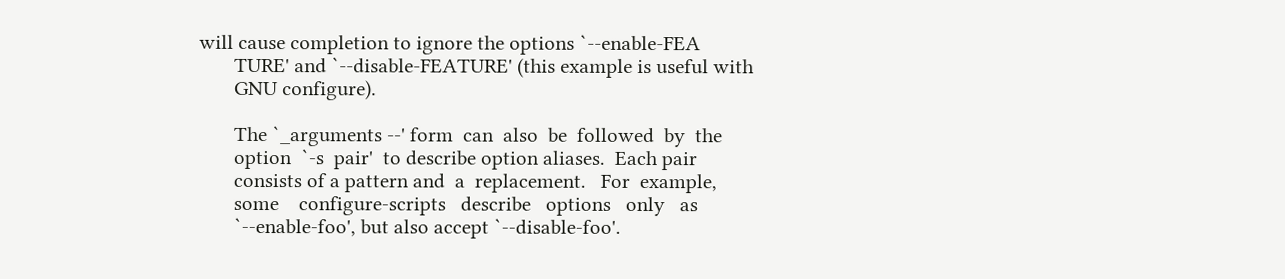will cause completion to ignore the options `--enable-FEA
       TURE' and `--disable-FEATURE' (this example is useful with
       GNU configure).

       The `_arguments --' form  can  also  be  followed  by  the
       option  `-s  pair'  to describe option aliases.  Each pair
       consists of a pattern and  a  replacement.   For  example,
       some    configure-scripts   describe   options   only   as
       `--enable-foo', but also accept `--disable-foo'.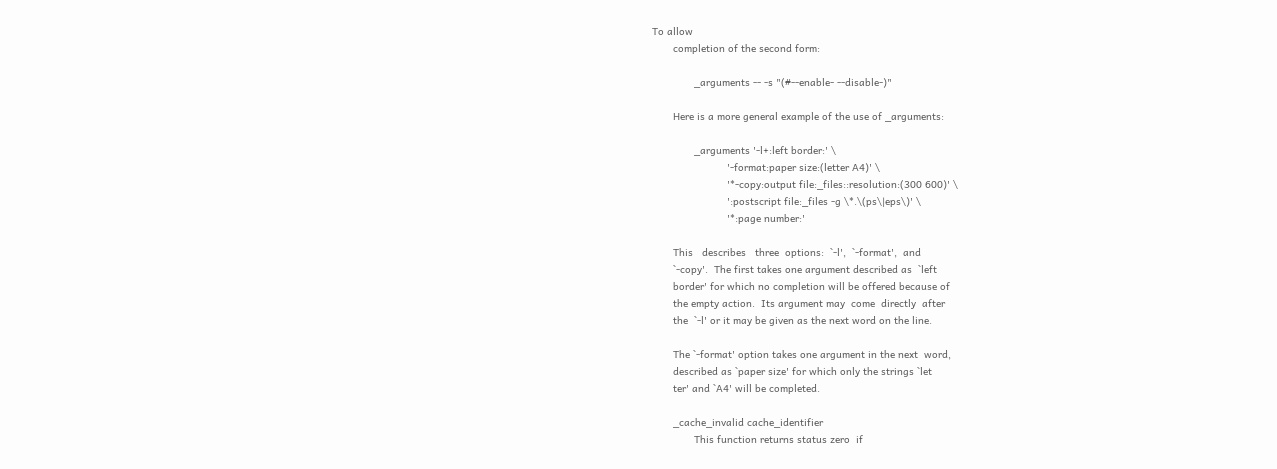To allow
       completion of the second form:

              _arguments -- -s "(#--enable- --disable-)"

       Here is a more general example of the use of _arguments:

              _arguments '-l+:left border:' \
                         '-format:paper size:(letter A4)' \
                         '*-copy:output file:_files::resolution:(300 600)' \
                         ':postscript file:_files -g \*.\(ps\|eps\)' \
                         '*:page number:'

       This   describes   three  options:  `-l',  `-format',  and
       `-copy'.  The first takes one argument described as  `left
       border' for which no completion will be offered because of
       the empty action.  Its argument may  come  directly  after
       the  `-l' or it may be given as the next word on the line.

       The `-format' option takes one argument in the next  word,
       described as `paper size' for which only the strings `let
       ter' and `A4' will be completed.

       _cache_invalid cache_identifier
              This function returns status zero  if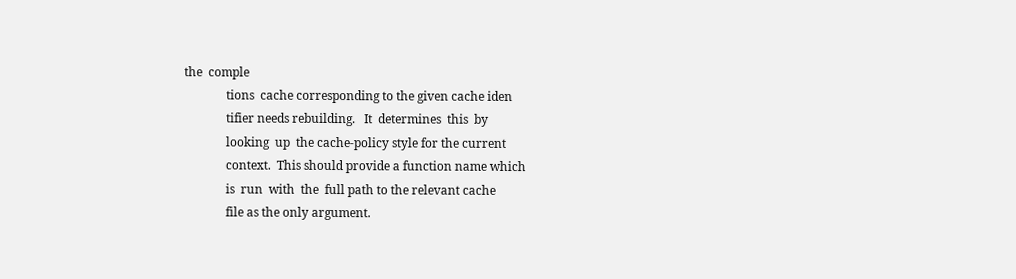the  comple
              tions  cache corresponding to the given cache iden
              tifier needs rebuilding.   It  determines  this  by
              looking  up  the cache-policy style for the current
              context.  This should provide a function name which
              is  run  with  the  full path to the relevant cache
              file as the only argument.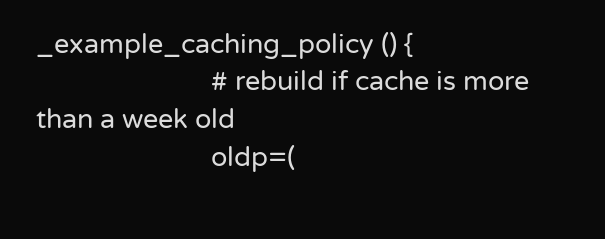_example_caching_policy () {
                         # rebuild if cache is more than a week old
                         oldp=(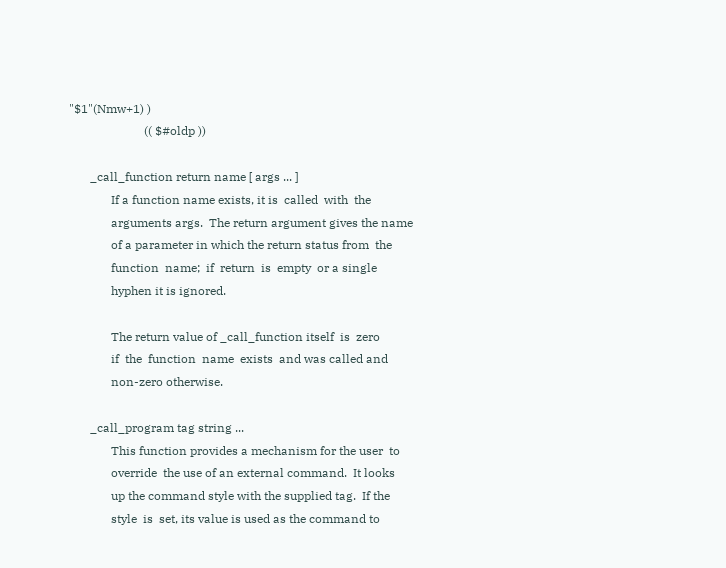"$1"(Nmw+1) )
                         (( $#oldp ))

       _call_function return name [ args ... ]
              If a function name exists, it is  called  with  the
              arguments args.  The return argument gives the name
              of a parameter in which the return status from  the
              function  name;  if  return  is  empty  or a single
              hyphen it is ignored.

              The return value of _call_function itself  is  zero
              if  the  function  name  exists  and was called and
              non-zero otherwise.

       _call_program tag string ...
              This function provides a mechanism for the user  to
              override  the use of an external command.  It looks
              up the command style with the supplied tag.  If the
              style  is  set, its value is used as the command to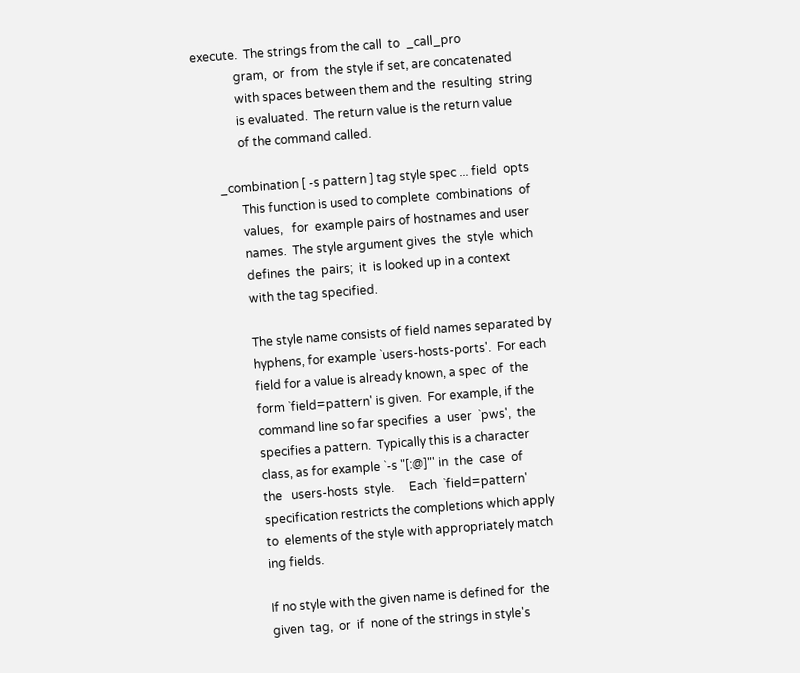execute.  The strings from the call  to  _call_pro
              gram,  or  from  the style if set, are concatenated
              with spaces between them and the  resulting  string
              is evaluated.  The return value is the return value
              of the command called.

       _combination [ -s pattern ] tag style spec ... field  opts
              This function is used to complete  combinations  of
              values,   for  example pairs of hostnames and user
              names.  The style argument gives  the  style  which
              defines  the  pairs;  it  is looked up in a context
              with the tag specified.

              The style name consists of field names separated by
              hyphens, for example `users-hosts-ports'.  For each
              field for a value is already known, a spec  of  the
              form `field=pattern' is given.  For example, if the
              command line so far specifies  a  user  `pws',  the
              specifies a pattern.  Typically this is a character
              class, as for example `-s "[:@]"' in  the  case  of
              the   users-hosts  style.     Each  `field=pattern'
              specification restricts the completions which apply
              to  elements of the style with appropriately match
              ing fields.

              If no style with the given name is defined for  the
              given  tag,  or  if  none of the strings in style's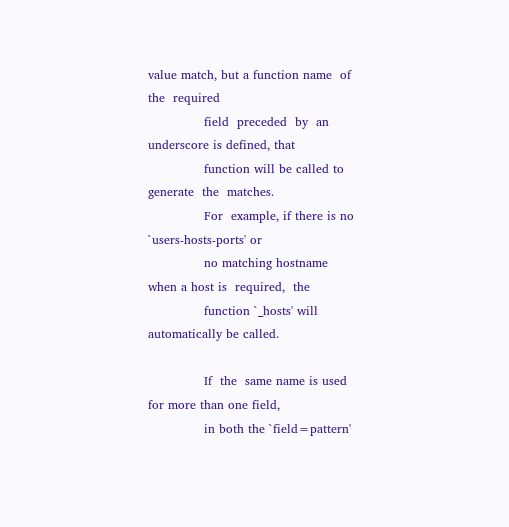value match, but a function name  of  the  required
              field  preceded  by  an underscore is defined, that
              function will be called to  generate  the  matches.
              For  example, if there is no `users-hosts-ports' or
              no matching hostname when a host is  required,  the
              function `_hosts' will automatically be called.

              If  the  same name is used for more than one field,
              in both the `field=pattern'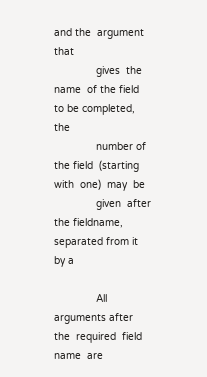and the  argument  that
              gives  the  name  of the field to be completed, the
              number of the field  (starting  with  one)  may  be
              given  after  the fieldname, separated from it by a

              All arguments after the  required  field  name  are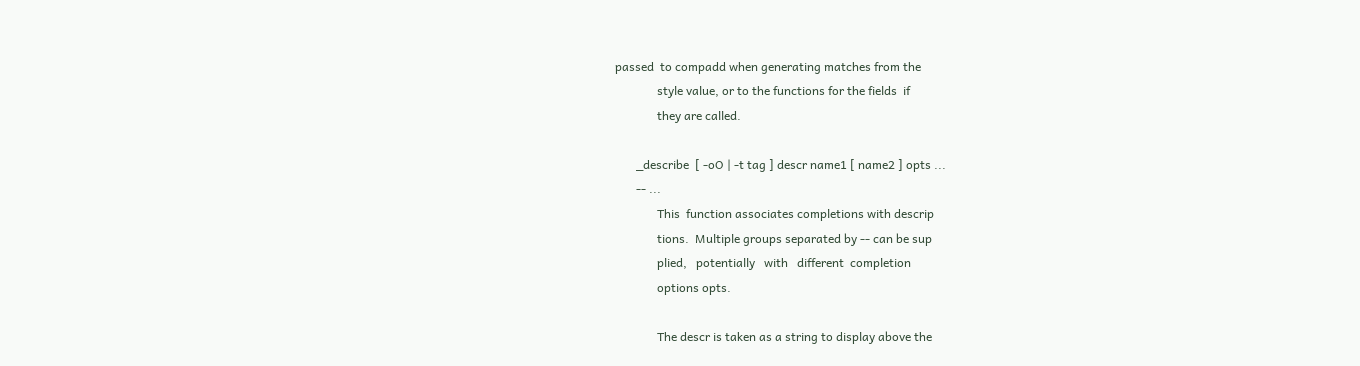passed  to compadd when generating matches from the
              style value, or to the functions for the fields  if
              they are called.

       _describe  [ -oO | -t tag ] descr name1 [ name2 ] opts ...
       -- ...
              This  function associates completions with descrip
              tions.  Multiple groups separated by -- can be sup
              plied,   potentially   with   different  completion
              options opts.

              The descr is taken as a string to display above the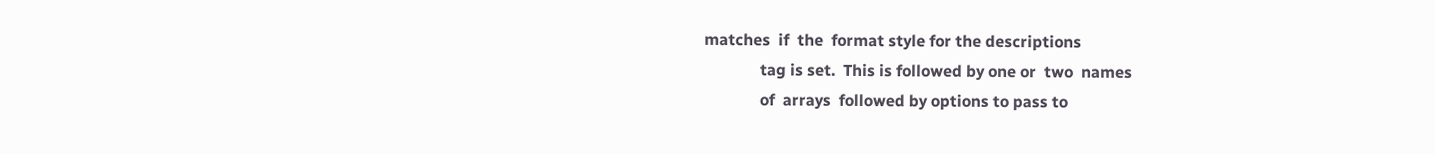matches  if  the  format style for the descriptions
              tag is set.  This is followed by one or  two  names
              of  arrays  followed by options to pass to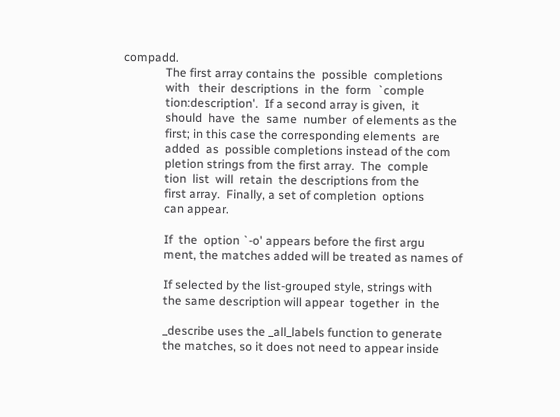compadd.
              The first array contains the  possible  completions
              with   their  descriptions  in  the  form  `comple
              tion:description'.  If a second array is given,  it
              should  have  the  same  number  of elements as the
              first; in this case the corresponding elements  are
              added  as  possible completions instead of the com
              pletion strings from the first array.  The  comple
              tion  list  will  retain  the descriptions from the
              first array.  Finally, a set of completion  options
              can appear.

              If  the  option `-o' appears before the first argu
              ment, the matches added will be treated as names of

              If selected by the list-grouped style, strings with
              the same description will appear  together  in  the

              _describe uses the _all_labels function to generate
              the matches, so it does not need to appear inside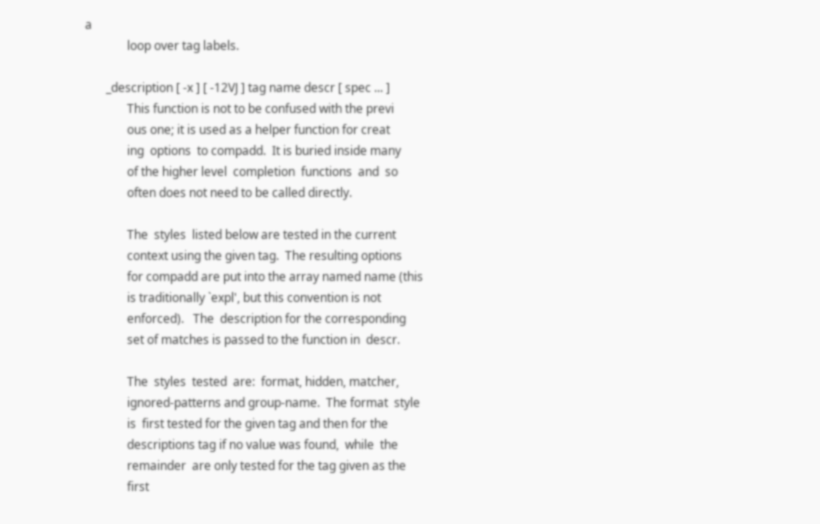a
              loop over tag labels.

       _description [ -x ] [ -12VJ ] tag name descr [ spec ... ]
              This function is not to be confused with the previ
              ous one; it is used as a helper function for creat
              ing  options  to compadd.  It is buried inside many
              of the higher level  completion  functions  and  so
              often does not need to be called directly.

              The  styles  listed below are tested in the current
              context using the given tag.  The resulting options
              for compadd are put into the array named name (this
              is traditionally `expl', but this convention is not
              enforced).   The  description for the corresponding
              set of matches is passed to the function in  descr.

              The  styles  tested  are:  format, hidden, matcher,
              ignored-patterns and group-name.  The format  style
              is  first tested for the given tag and then for the
              descriptions tag if no value was found,  while  the
              remainder  are only tested for the tag given as the
              first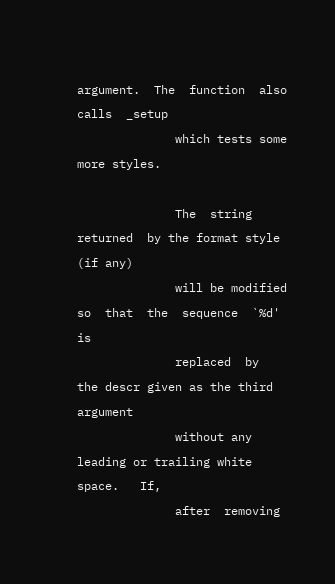argument.  The  function  also  calls  _setup
              which tests some more styles.

              The  string  returned  by the format style (if any)
              will be modified  so  that  the  sequence  `%d'  is
              replaced  by  the descr given as the third argument
              without any leading or trailing white  space.   If,
              after  removing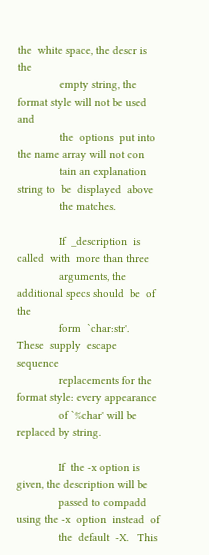the  white space, the descr is the
              empty string, the format style will not be used and
              the  options  put into the name array will not con
              tain an explanation string to  be  displayed  above
              the matches.

              If  _description  is  called  with  more than three
              arguments, the additional specs should  be  of  the
              form  `char:str'.   These  supply  escape  sequence
              replacements for the format style: every appearance
              of `%char' will be replaced by string.

              If  the -x option is given, the description will be
              passed to compadd using the -x  option  instead  of
              the  default  -X.   This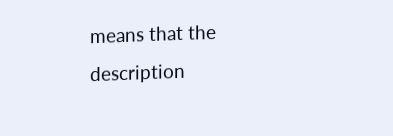means that the description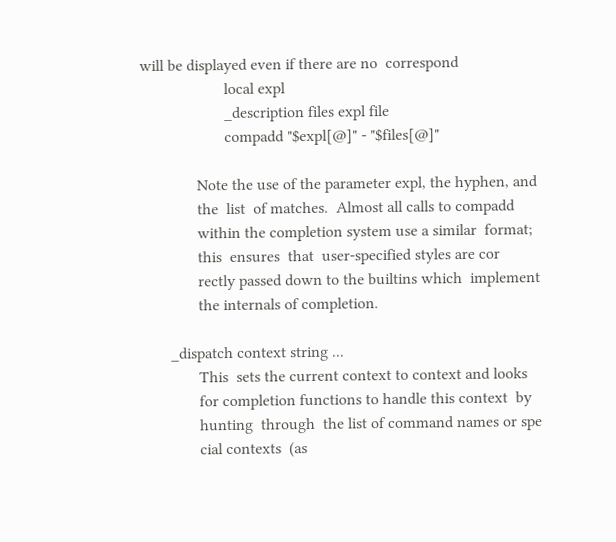will be displayed even if there are no  correspond
                     local expl
                     _description files expl file
                     compadd "$expl[@]" - "$files[@]"

              Note the use of the parameter expl, the hyphen, and
              the  list  of matches.  Almost all calls to compadd
              within the completion system use a similar  format;
              this  ensures  that  user-specified styles are cor
              rectly passed down to the builtins which  implement
              the internals of completion.

       _dispatch context string ...
              This  sets the current context to context and looks
              for completion functions to handle this context  by
              hunting  through  the list of command names or spe
              cial contexts  (as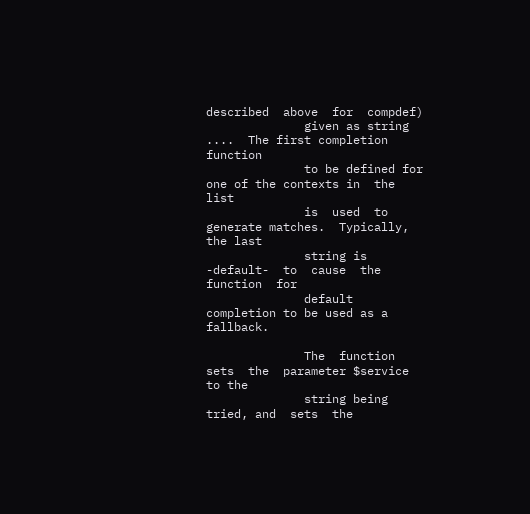described  above  for  compdef)
              given as string ....  The first completion function
              to be defined for one of the contexts in  the  list
              is  used  to generate matches.  Typically, the last
              string is  -default-  to  cause  the  function  for
              default completion to be used as a fallback.

              The  function  sets  the  parameter $service to the
              string being tried, and  sets  the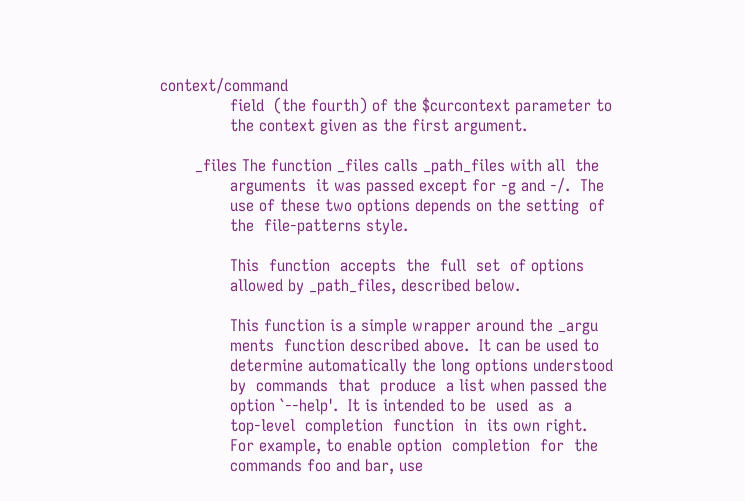context/command
              field  (the fourth) of the $curcontext parameter to
              the context given as the first argument.

       _files The function _files calls _path_files with all  the
              arguments  it was passed except for -g and -/.  The
              use of these two options depends on the setting  of
              the  file-patterns style.

              This  function  accepts  the  full  set  of options
              allowed by _path_files, described below.

              This function is a simple wrapper around the _argu
              ments  function described above.  It can be used to
              determine automatically the long options understood
              by  commands  that  produce  a list when passed the
              option `--help'.  It is intended to be  used  as  a
              top-level  completion  function  in  its own right.
              For example, to enable option  completion  for  the
              commands foo and bar, use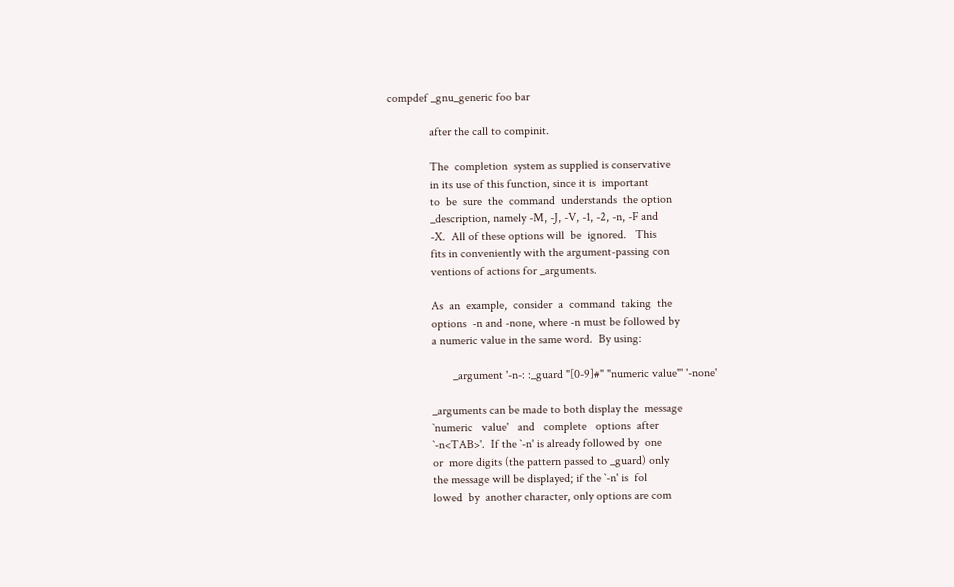compdef _gnu_generic foo bar

              after the call to compinit.

              The  completion  system as supplied is conservative
              in its use of this function, since it is  important
              to  be  sure  the  command  understands  the option
              _description, namely -M, -J, -V, -1, -2, -n, -F and
              -X.  All of these options will  be  ignored.   This
              fits in conveniently with the argument-passing con
              ventions of actions for _arguments.

              As  an  example,  consider  a  command  taking  the
              options  -n and -none, where -n must be followed by
              a numeric value in the same word.  By using:

                     _argument '-n-: :_guard "[0-9]#" "numeric value"' '-none'

              _arguments can be made to both display the  message
              `numeric   value'   and   complete   options  after
              `-n<TAB>'.  If the `-n' is already followed by  one
              or  more digits (the pattern passed to _guard) only
              the message will be displayed; if the `-n' is  fol
              lowed  by  another character, only options are com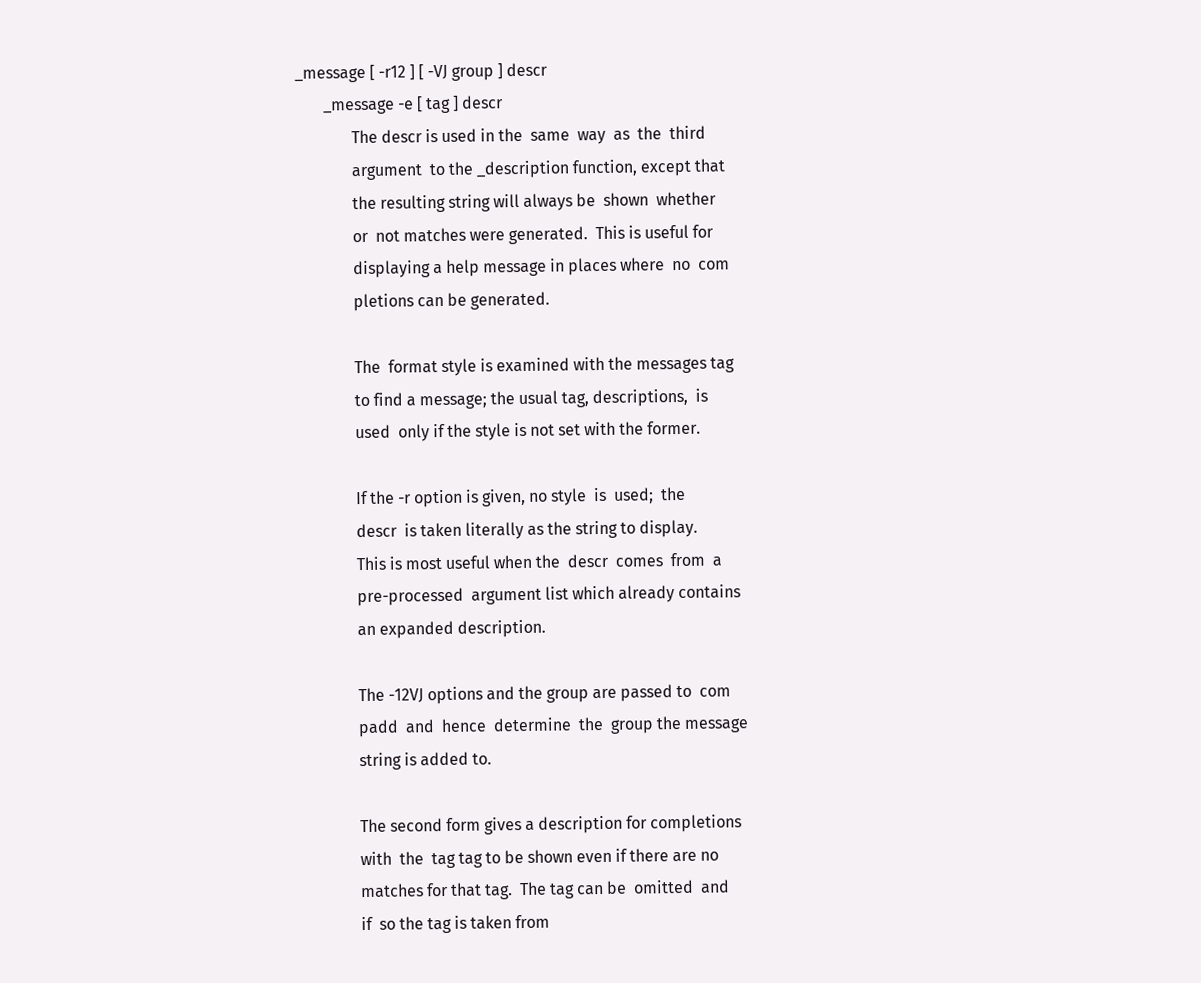_message [ -r12 ] [ -VJ group ] descr
       _message -e [ tag ] descr
              The descr is used in the  same  way  as  the  third
              argument  to the _description function, except that
              the resulting string will always be  shown  whether
              or  not matches were generated.  This is useful for
              displaying a help message in places where  no  com
              pletions can be generated.

              The  format style is examined with the messages tag
              to find a message; the usual tag, descriptions,  is
              used  only if the style is not set with the former.

              If the -r option is given, no style  is  used;  the
              descr  is taken literally as the string to display.
              This is most useful when the  descr  comes  from  a
              pre-processed  argument list which already contains
              an expanded description.

              The -12VJ options and the group are passed to  com
              padd  and  hence  determine  the  group the message
              string is added to.

              The second form gives a description for completions
              with  the  tag tag to be shown even if there are no
              matches for that tag.  The tag can be  omitted  and
              if  so the tag is taken from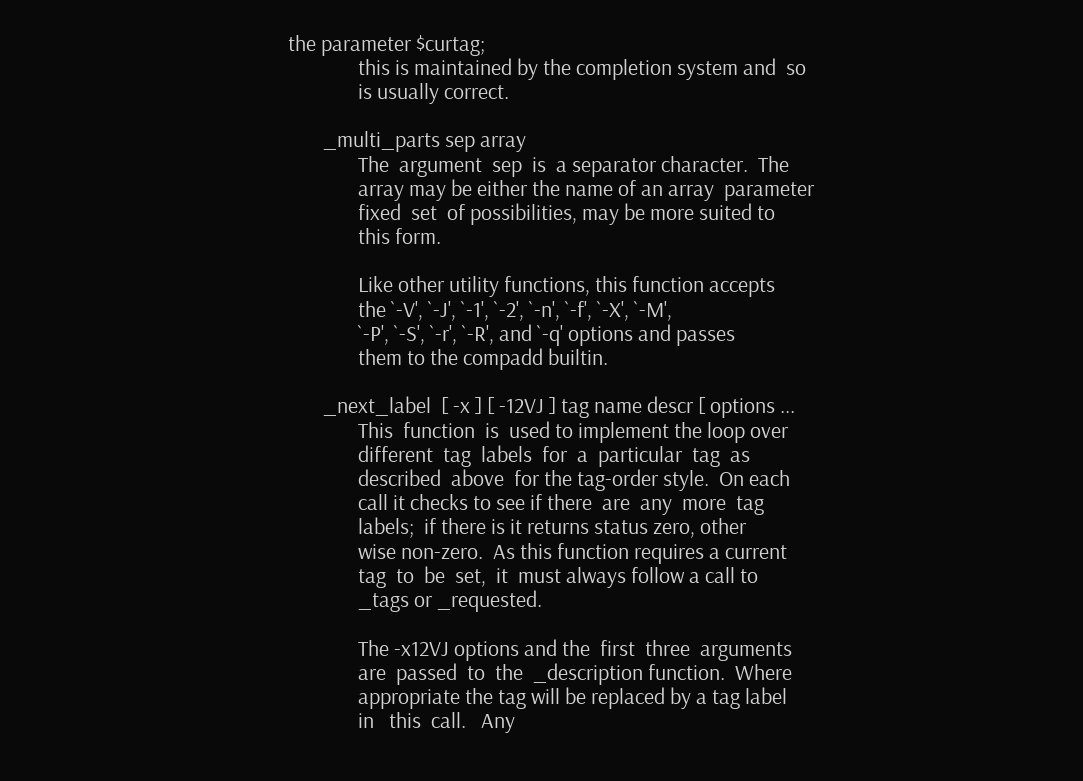the parameter $curtag;
              this is maintained by the completion system and  so
              is usually correct.

       _multi_parts sep array
              The  argument  sep  is  a separator character.  The
              array may be either the name of an array  parameter
              fixed  set  of possibilities, may be more suited to
              this form.

              Like other utility functions, this function accepts
              the `-V', `-J', `-1', `-2', `-n', `-f', `-X', `-M',
              `-P', `-S', `-r', `-R', and `-q' options and passes
              them to the compadd builtin.

       _next_label  [ -x ] [ -12VJ ] tag name descr [ options ...
              This  function  is  used to implement the loop over
              different  tag  labels  for  a  particular  tag  as
              described  above  for the tag-order style.  On each
              call it checks to see if there  are  any  more  tag
              labels;  if there is it returns status zero, other
              wise non-zero.  As this function requires a current
              tag  to  be  set,  it  must always follow a call to
              _tags or _requested.

              The -x12VJ options and the  first  three  arguments
              are  passed  to  the  _description function.  Where
              appropriate the tag will be replaced by a tag label
              in   this  call.   Any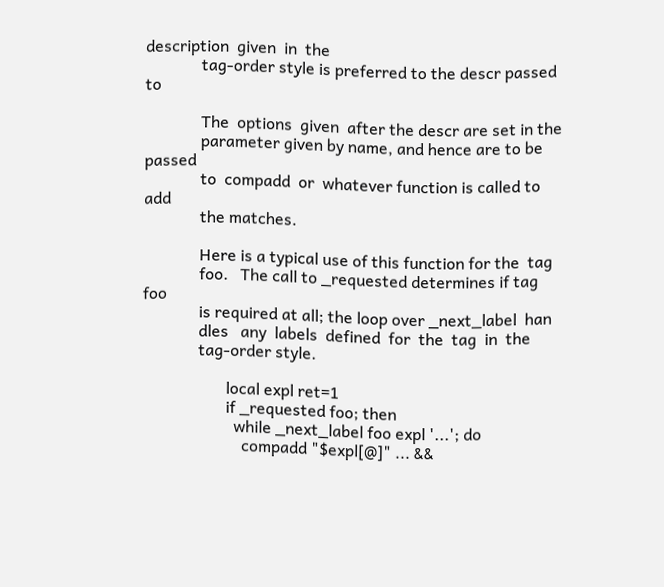description  given  in  the
              tag-order style is preferred to the descr passed to

              The  options  given  after the descr are set in the
              parameter given by name, and hence are to be passed
              to  compadd  or  whatever function is called to add
              the matches.

              Here is a typical use of this function for the  tag
              foo.   The call to _requested determines if tag foo
              is required at all; the loop over _next_label  han
              dles   any  labels  defined  for  the  tag  in  the
              tag-order style.

                     local expl ret=1
                     if _requested foo; then
                       while _next_label foo expl '...'; do
                         compadd "$expl[@]" ... &&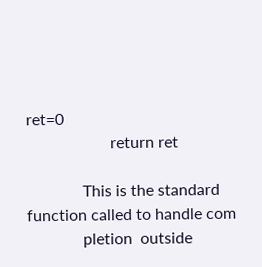ret=0
                     return ret

              This is the standard function called to handle com
              pletion  outside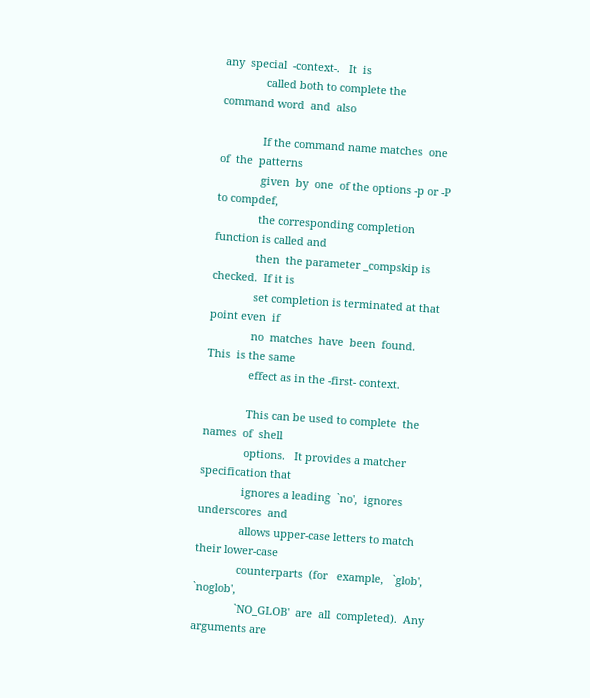any  special  -context-.   It  is
              called both to complete the command word  and  also

              If the command name matches  one  of  the  patterns
              given  by  one  of the options -p or -P to compdef,
              the corresponding completion function is called and
              then  the parameter _compskip is checked.  If it is
              set completion is terminated at that point even  if
              no  matches  have  been  found.   This  is the same
              effect as in the -first- context.

              This can be used to complete  the  names  of  shell
              options.   It provides a matcher specification that
              ignores a leading  `no',  ignores  underscores  and
              allows upper-case letters to match their lower-case
              counterparts  (for   example,   `glob',   `noglob',
              `NO_GLOB'  are  all  completed).  Any arguments are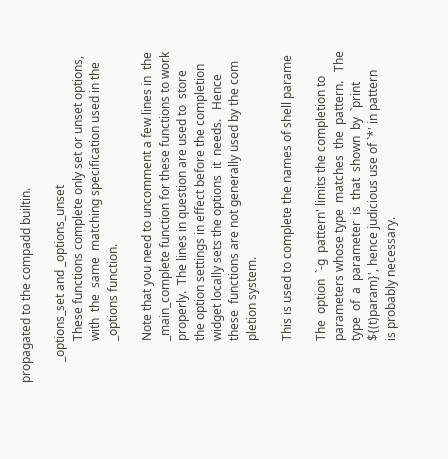propagated to the compadd builtin.

       _options_set and _options_unset
              These functions complete only set or unset options,
              with  the  same  matching specification used in the
              _options function.

              Note that you need to uncomment a few lines in  the
              _main_complete function for these functions to work
              properly.  The lines in question are used to  store
              the option settings in effect before the completion
              widget locally sets the options  it  needs.   Hence
              these  functions are not generally used by the com
              pletion system.

              This is used to complete the names of shell parame

              The  option  `-g  pattern' limits the completion to
              parameters whose type  matches  the  pattern.   The
              type  of  a  parameter  is  that  shown  by  `print
              ${(t)param}', hence judicious use of `*' in pattern
              is probably necessary.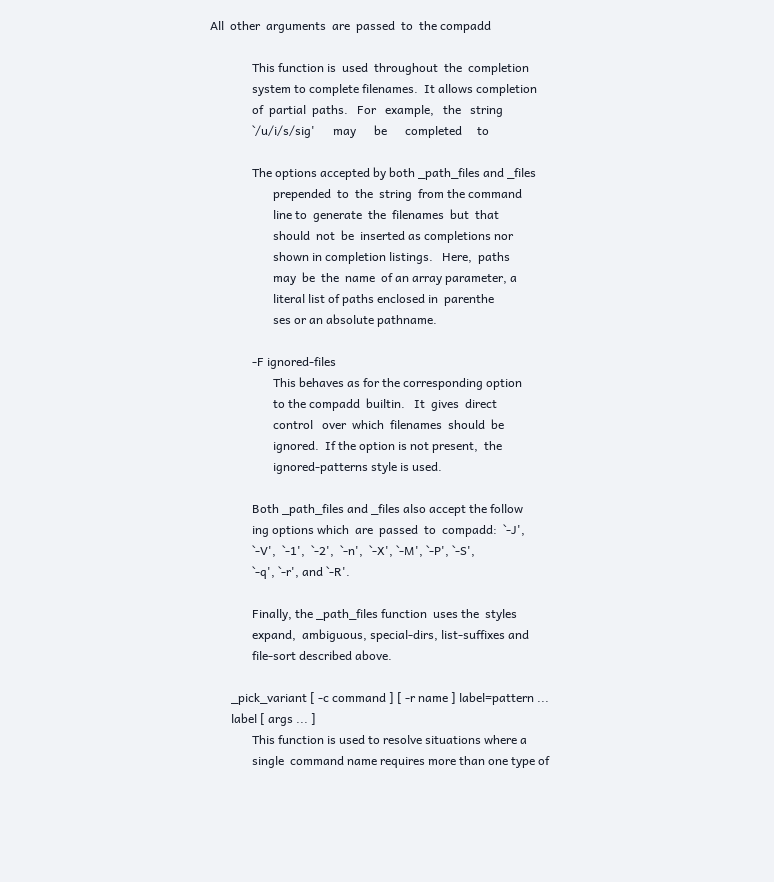All  other  arguments  are  passed  to  the compadd

              This function is  used  throughout  the  completion
              system to complete filenames.  It allows completion
              of  partial  paths.   For   example,   the   string
              `/u/i/s/sig'      may      be      completed     to

              The options accepted by both _path_files and _files
                     prepended  to  the  string  from the command
                     line to  generate  the  filenames  but  that
                     should  not  be  inserted as completions nor
                     shown in completion listings.   Here,  paths
                     may  be  the  name  of an array parameter, a
                     literal list of paths enclosed in  parenthe
                     ses or an absolute pathname.

              -F ignored-files
                     This behaves as for the corresponding option
                     to the compadd  builtin.   It  gives  direct
                     control   over  which  filenames  should  be
                     ignored.  If the option is not present,  the
                     ignored-patterns style is used.

              Both _path_files and _files also accept the follow
              ing options which  are  passed  to  compadd:  `-J',
              `-V',  `-1',  `-2',  `-n',  `-X', `-M', `-P', `-S',
              `-q', `-r', and `-R'.

              Finally, the _path_files function  uses the  styles
              expand,  ambiguous, special-dirs, list-suffixes and
              file-sort described above.

       _pick_variant [ -c command ] [ -r name ] label=pattern ...
       label [ args ... ]
              This function is used to resolve situations where a
              single  command name requires more than one type of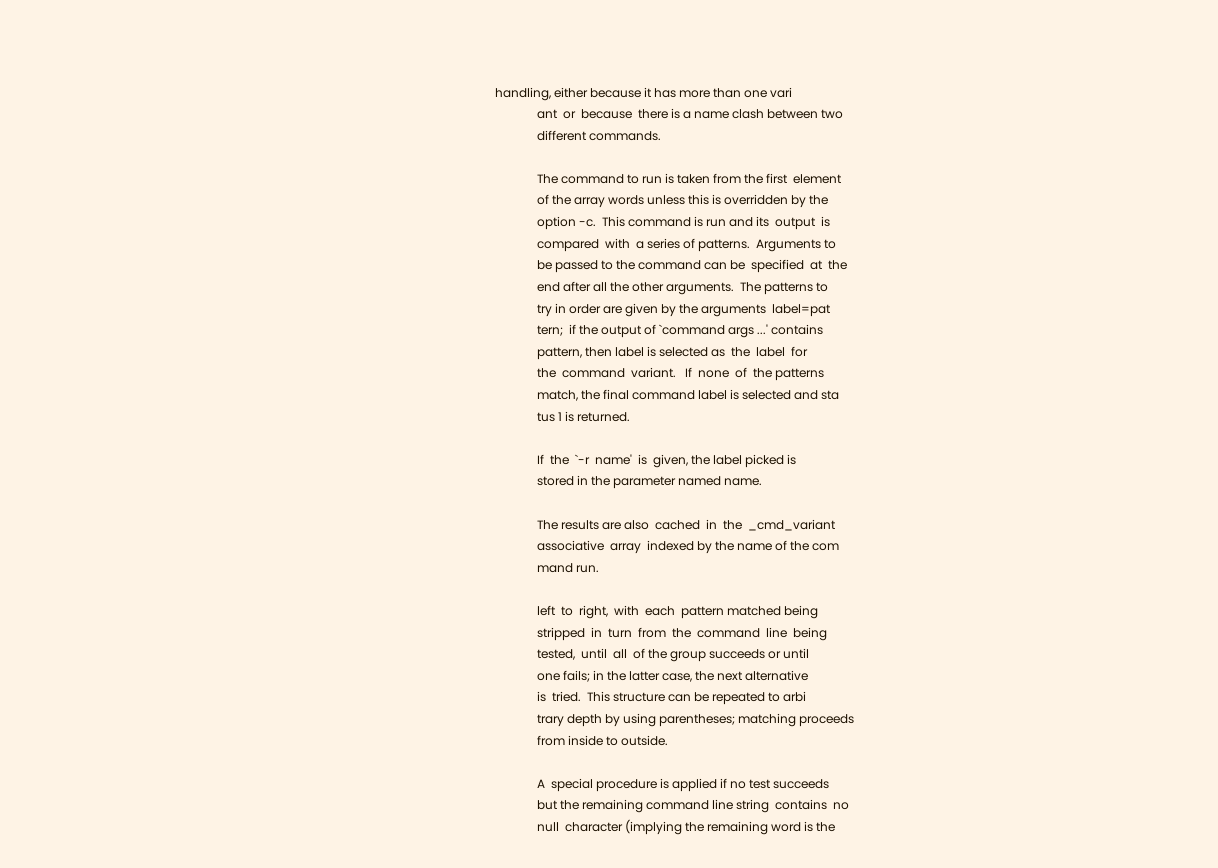handling, either because it has more than one vari
              ant  or  because  there is a name clash between two
              different commands.

              The command to run is taken from the first  element
              of the array words unless this is overridden by the
              option -c.  This command is run and its  output  is
              compared  with  a series of patterns.  Arguments to
              be passed to the command can be  specified  at  the
              end after all the other arguments.  The patterns to
              try in order are given by the arguments  label=pat
              tern;  if the output of `command args ...' contains
              pattern, then label is selected as  the  label  for
              the  command  variant.   If  none  of  the patterns
              match, the final command label is selected and sta
              tus 1 is returned.

              If  the  `-r  name'  is  given, the label picked is
              stored in the parameter named name.

              The results are also  cached  in  the  _cmd_variant
              associative  array  indexed by the name of the com
              mand run.

              left  to  right,  with  each  pattern matched being
              stripped  in  turn  from  the  command  line  being
              tested,  until  all  of the group succeeds or until
              one fails; in the latter case, the next alternative
              is  tried.  This structure can be repeated to arbi
              trary depth by using parentheses; matching proceeds
              from inside to outside.

              A  special procedure is applied if no test succeeds
              but the remaining command line string  contains  no
              null  character (implying the remaining word is the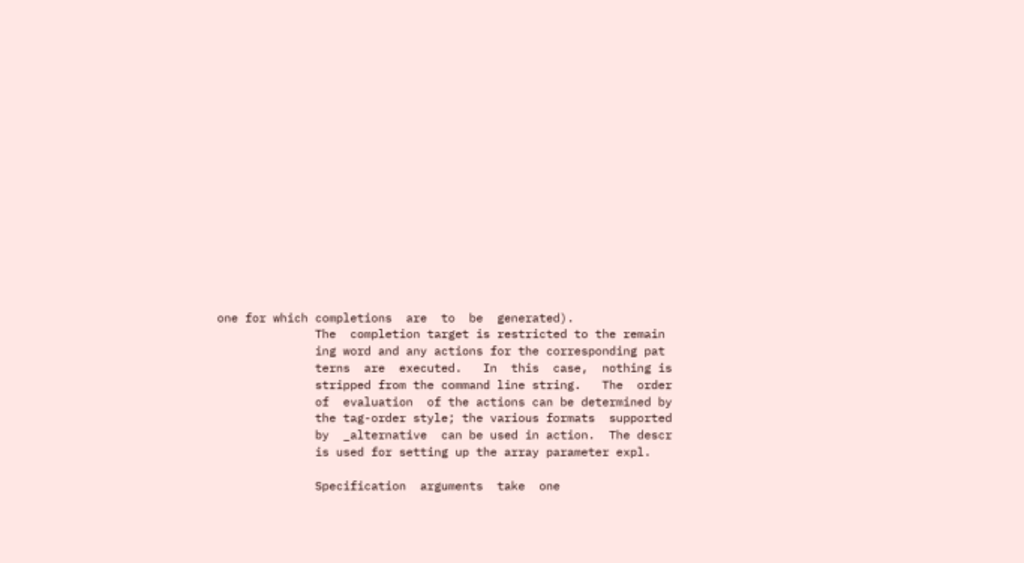one for which completions  are  to  be  generated).
              The  completion target is restricted to the remain
              ing word and any actions for the corresponding pat
              terns  are  executed.   In  this  case,  nothing is
              stripped from the command line string.   The  order
              of  evaluation  of the actions can be determined by
              the tag-order style; the various formats  supported
              by  _alternative  can be used in action.  The descr
              is used for setting up the array parameter expl.

              Specification  arguments  take  one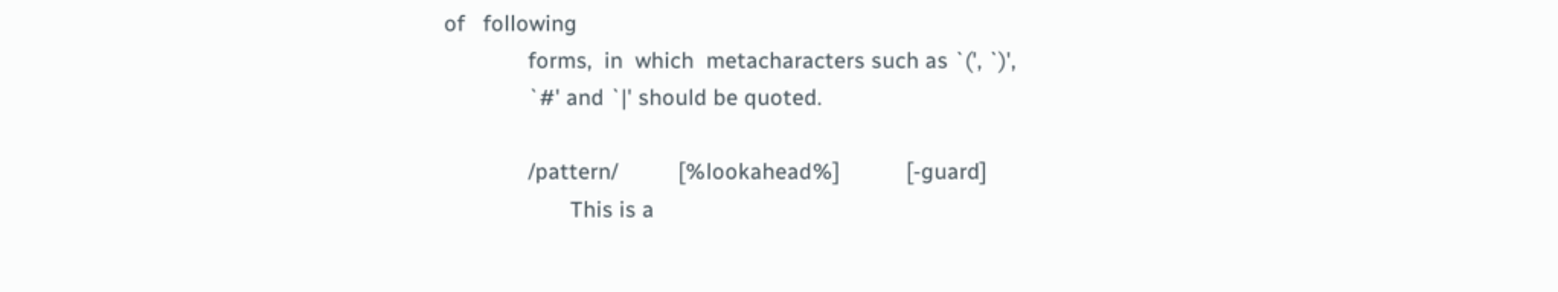of   following
              forms,  in  which  metacharacters such as `(', `)',
              `#' and `|' should be quoted.

              /pattern/          [%lookahead%]           [-guard]
                     This is a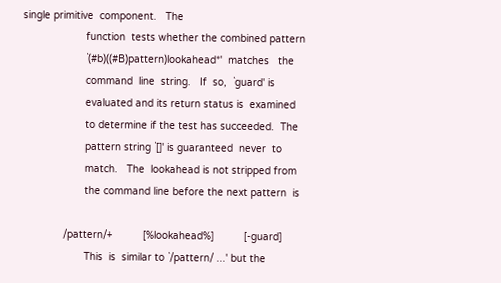single primitive  component.   The
                     function  tests whether the combined pattern
                     `(#b)((#B)pattern)lookahead*'  matches   the
                     command  line  string.   If  so,  `guard' is
                     evaluated and its return status is  examined
                     to determine if the test has succeeded.  The
                     pattern string `[]' is guaranteed  never  to
                     match.   The  lookahead is not stripped from
                     the command line before the next pattern  is

              /pattern/+          [%lookahead%]          [-guard]
                     This  is  similar to `/pattern/ ...' but the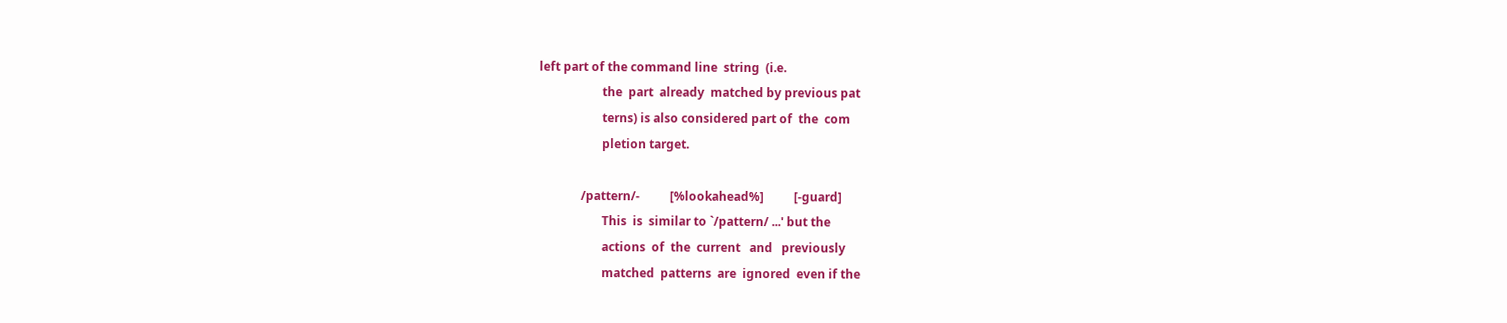left part of the command line  string  (i.e.
                     the  part  already  matched by previous pat
                     terns) is also considered part of  the  com
                     pletion target.

              /pattern/-          [%lookahead%]          [-guard]
                     This  is  similar to `/pattern/ ...' but the
                     actions  of  the  current   and   previously
                     matched  patterns  are  ignored  even if the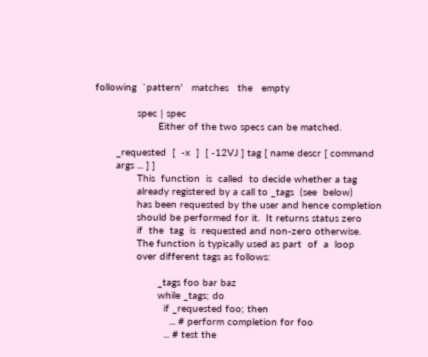following  `pattern'   matches   the   empty

              spec | spec
                     Either of the two specs can be matched.

       _requested  [  -x  ]  [ -12VJ ] tag [ name descr [ command
       args ... ] ]
              This  function  is  called  to decide whether a tag
              already registered by a call to _tags  (see  below)
              has been requested by the user and hence completion
              should be performed for it.  It returns status zero
              if  the  tag  is  requested and non-zero otherwise.
              The function is typically used as part  of  a  loop
              over different tags as follows:

                     _tags foo bar baz
                     while _tags; do
                       if _requested foo; then
                         ... # perform completion for foo
                       ... # test the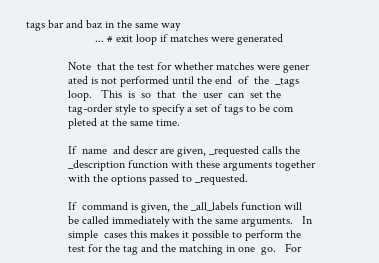tags bar and baz in the same way
                       ... # exit loop if matches were generated

              Note  that the test for whether matches were gener
              ated is not performed until the end  of  the  _tags
              loop.   This  is  so  that  the  user  can  set the
              tag-order style to specify a set of tags to be com
              pleted at the same time.

              If  name  and descr are given, _requested calls the
              _description function with these arguments together
              with the options passed to _requested.

              If  command is given, the _all_labels function will
              be called immediately with the same arguments.   In
              simple  cases this makes it possible to perform the
              test for the tag and the matching in one  go.   For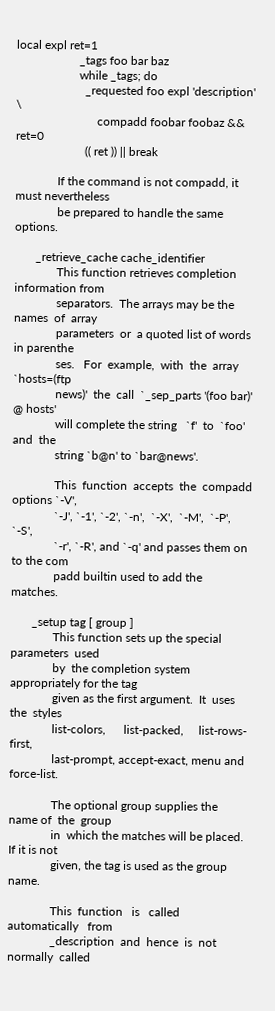local expl ret=1
                     _tags foo bar baz
                     while _tags; do
                       _requested foo expl 'description' \
                           compadd foobar foobaz && ret=0
                       (( ret )) || break

              If the command is not compadd, it must nevertheless
              be prepared to handle the same options.

       _retrieve_cache cache_identifier
              This function retrieves completion information from
              separators.  The arrays may be the names  of  array
              parameters  or  a quoted list of words in parenthe
              ses.   For  example,  with  the  array  `hosts=(ftp
              news)'  the  call  `_sep_parts '(foo bar)' @ hosts'
              will complete the string   `f'  to  `foo'  and  the
              string `b@n' to `bar@news'.

              This  function  accepts  the  compadd options `-V',
              `-J', `-1', `-2', `-n',  `-X',  `-M',  `-P',  `-S',
              `-r', `-R', and `-q' and passes them on to the com
              padd builtin used to add the matches.

       _setup tag [ group ]
              This function sets up the special  parameters  used
              by  the completion system appropriately for the tag
              given as the first argument.  It  uses  the  styles
              list-colors,      list-packed,     list-rows-first,
              last-prompt, accept-exact, menu and force-list.

              The optional group supplies the name of  the  group
              in  which the matches will be placed.  If it is not
              given, the tag is used as the group name.

              This  function   is   called   automatically   from
              _description  and  hence  is  not  normally  called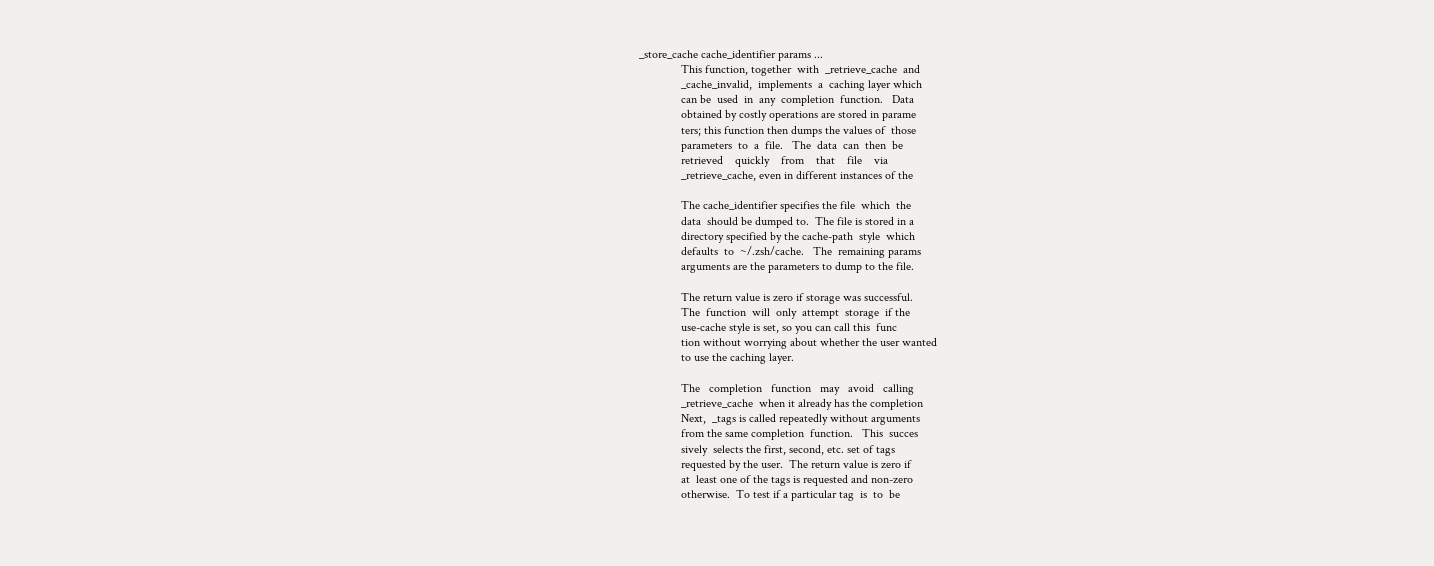_store_cache cache_identifier params ...
              This function, together  with  _retrieve_cache  and
              _cache_invalid,  implements  a  caching layer which
              can be  used  in  any  completion  function.   Data
              obtained by costly operations are stored in parame
              ters; this function then dumps the values of  those
              parameters  to  a  file.   The  data  can  then  be
              retrieved    quickly    from    that    file    via
              _retrieve_cache, even in different instances of the

              The cache_identifier specifies the file  which  the
              data  should be dumped to.  The file is stored in a
              directory specified by the cache-path  style  which
              defaults  to  ~/.zsh/cache.   The  remaining params
              arguments are the parameters to dump to the file.

              The return value is zero if storage was successful.
              The  function  will  only  attempt  storage  if the
              use-cache style is set, so you can call this  func
              tion without worrying about whether the user wanted
              to use the caching layer.

              The   completion   function   may   avoid   calling
              _retrieve_cache  when it already has the completion
              Next,  _tags is called repeatedly without arguments
              from the same completion  function.   This  succes
              sively  selects the first, second, etc. set of tags
              requested by the user.  The return value is zero if
              at  least one of the tags is requested and non-zero
              otherwise.  To test if a particular tag  is  to  be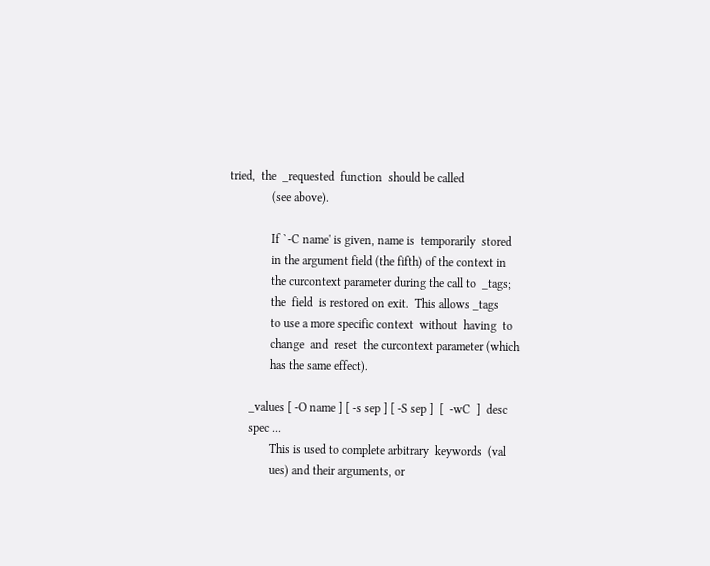tried,  the  _requested  function  should be called
              (see above).

              If `-C name' is given, name is  temporarily  stored
              in the argument field (the fifth) of the context in
              the curcontext parameter during the call to  _tags;
              the  field  is restored on exit.  This allows _tags
              to use a more specific context  without  having  to
              change  and  reset  the curcontext parameter (which
              has the same effect).

       _values [ -O name ] [ -s sep ] [ -S sep ]  [  -wC  ]  desc
       spec ...
              This is used to complete arbitrary  keywords  (val
              ues) and their arguments, or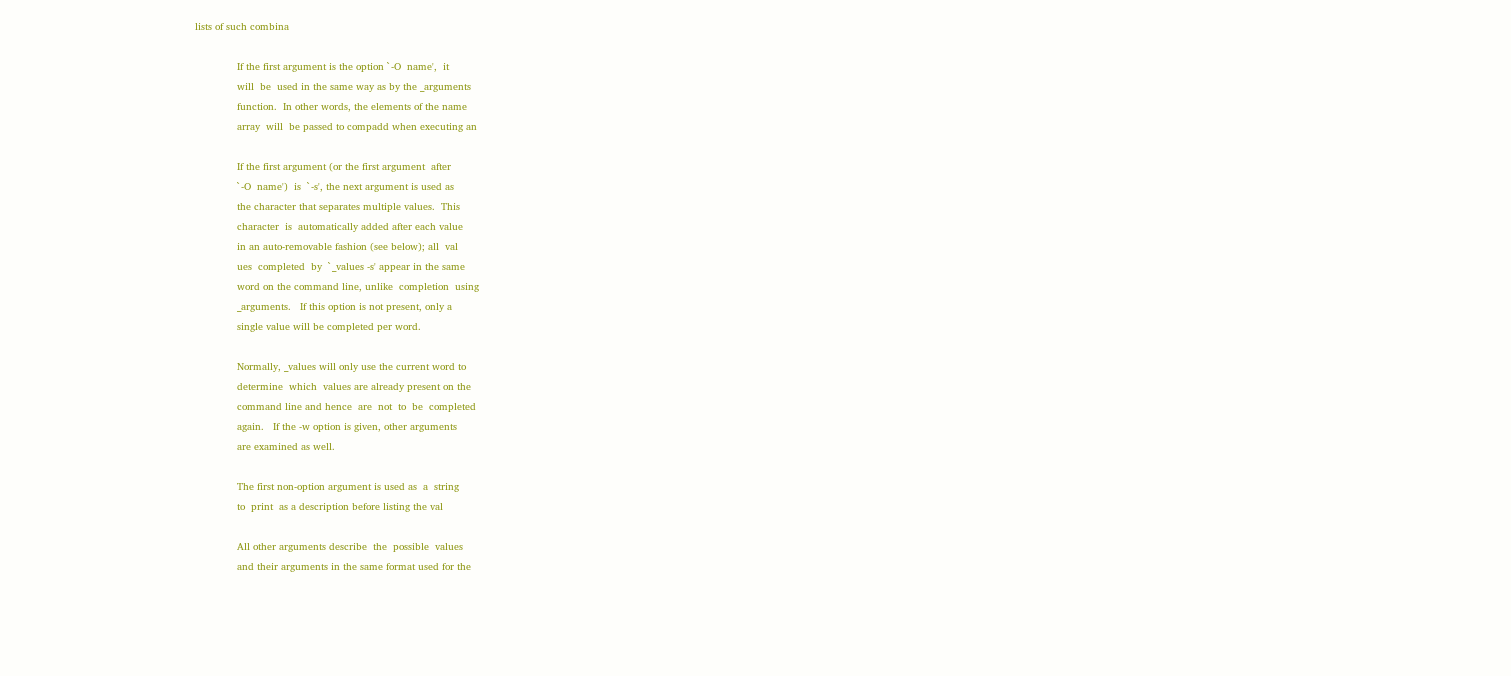lists of such combina

              If the first argument is the option `-O  name',  it
              will  be  used in the same way as by the _arguments
              function.  In other words, the elements of the name
              array  will  be passed to compadd when executing an

              If the first argument (or the first argument  after
              `-O  name')  is  `-s', the next argument is used as
              the character that separates multiple values.  This
              character  is  automatically added after each value
              in an auto-removable fashion (see below); all  val
              ues  completed  by  `_values -s' appear in the same
              word on the command line, unlike  completion  using
              _arguments.   If this option is not present, only a
              single value will be completed per word.

              Normally, _values will only use the current word to
              determine  which  values are already present on the
              command line and hence  are  not  to  be  completed
              again.   If the -w option is given, other arguments
              are examined as well.

              The first non-option argument is used as  a  string
              to  print  as a description before listing the val

              All other arguments describe  the  possible  values
              and their arguments in the same format used for the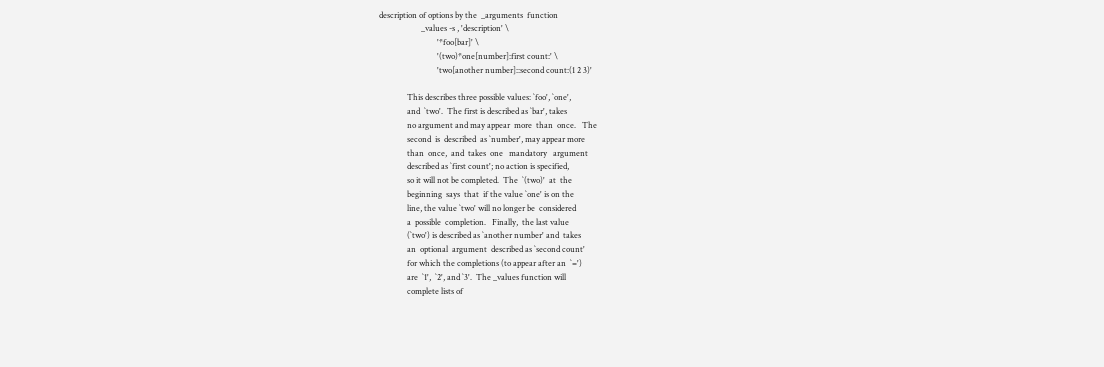description of options by the  _arguments  function
                     _values -s , 'description' \
                             '*foo[bar]' \
                             '(two)*one[number]:first count:' \
                             'two[another number]::second count:(1 2 3)'

              This describes three possible values: `foo', `one',
              and  `two'.  The first is described as `bar', takes
              no argument and may appear  more  than  once.   The
              second  is  described  as `number', may appear more
              than  once,  and  takes  one   mandatory   argument
              described as `first count'; no action is specified,
              so it will not be completed.  The  `(two)'  at  the
              beginning  says  that  if the value `one' is on the
              line, the value `two' will no longer be  considered
              a  possible  completion.   Finally,  the last value
              (`two') is described as `another number' and  takes
              an  optional  argument  described as `second count'
              for which the completions (to appear after an  `=')
              are  `1',  `2', and `3'.  The _values function will
              complete lists of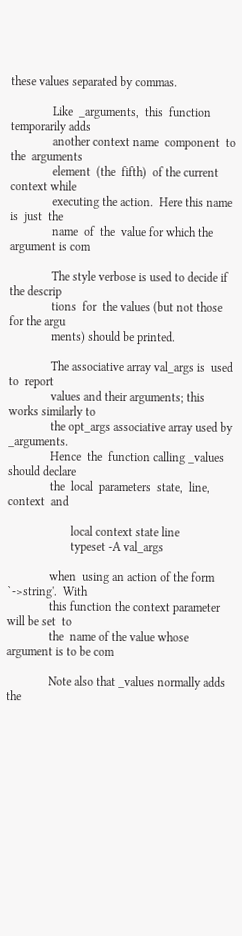these values separated by commas.

              Like  _arguments,  this  function  temporarily adds
              another context name  component  to  the  arguments
              element  (the  fifth)  of the current context while
              executing the action.  Here this name is  just  the
              name  of  the  value for which the argument is com

              The style verbose is used to decide if the descrip
              tions  for  the values (but not those for the argu
              ments) should be printed.

              The associative array val_args is  used  to  report
              values and their arguments; this works similarly to
              the opt_args associative array used by  _arguments.
              Hence  the  function calling _values should declare
              the  local  parameters  state,  line,  context  and

                     local context state line
                     typeset -A val_args

              when  using an action of the form `->string'.  With
              this function the context parameter will be set  to
              the  name of the value whose argument is to be com

              Note also that _values normally adds the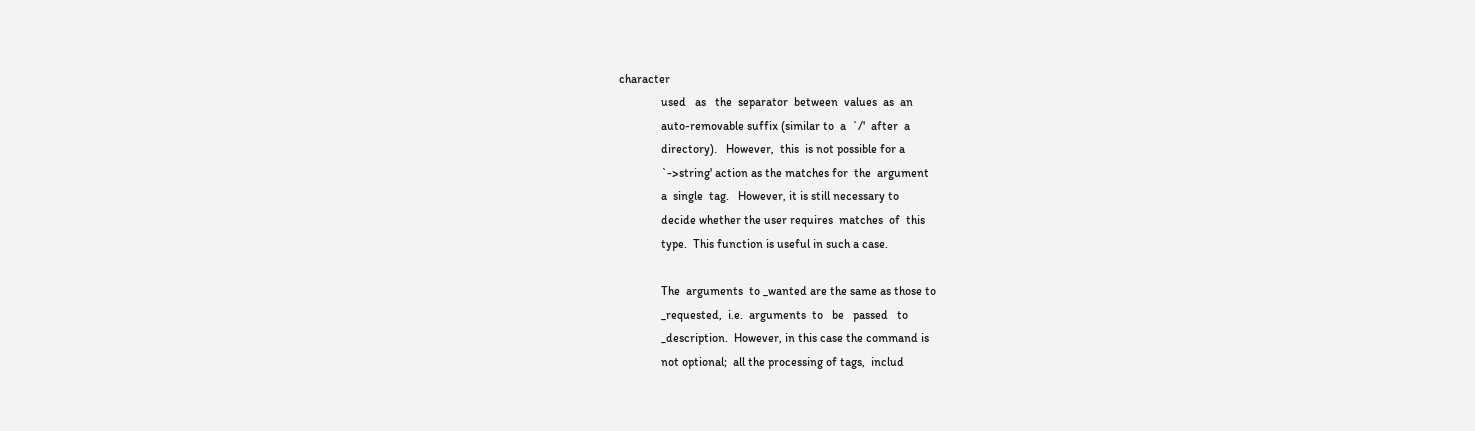character
              used   as   the  separator  between  values  as  an
              auto-removable suffix (similar to  a  `/'  after  a
              directory).   However,  this  is not possible for a
              `->string' action as the matches for  the  argument
              a  single  tag.   However, it is still necessary to
              decide whether the user requires  matches  of  this
              type.  This function is useful in such a case.

              The  arguments  to _wanted are the same as those to
              _requested,  i.e.  arguments  to   be   passed   to
              _description.  However, in this case the command is
              not optional;  all the processing of tags,  includ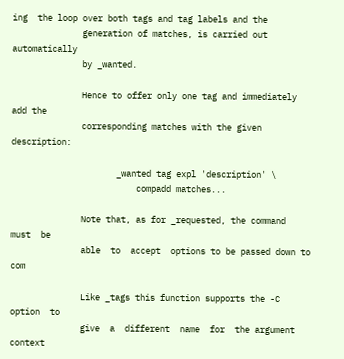ing  the loop over both tags and tag labels and the
              generation of matches, is carried out automatically
              by _wanted.

              Hence to offer only one tag and immediately add the
              corresponding matches with the given description:

                     _wanted tag expl 'description' \
                         compadd matches...

              Note that, as for _requested, the command  must  be
              able  to  accept  options to be passed down to com

              Like _tags this function supports the -C option  to
              give  a  different  name  for  the argument context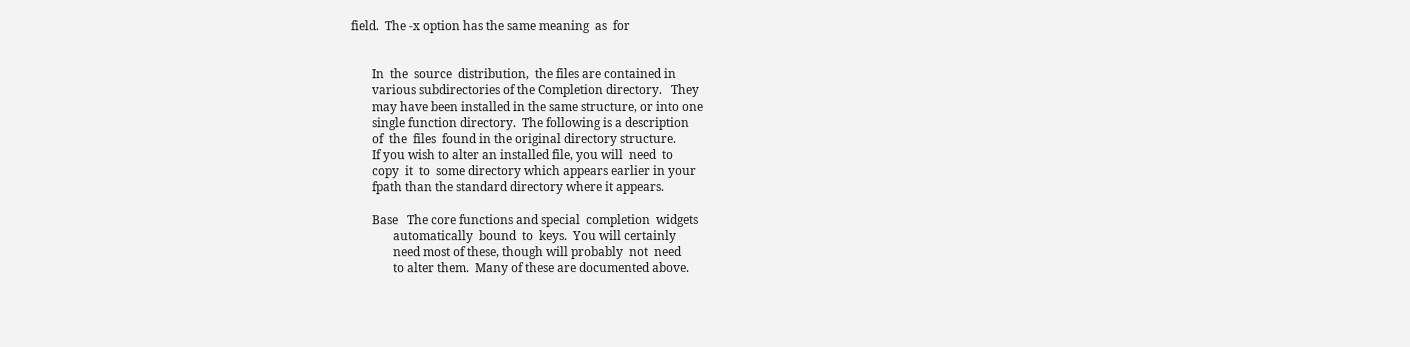field.  The -x option has the same meaning  as  for


       In  the  source  distribution,  the files are contained in
       various subdirectories of the Completion directory.   They
       may have been installed in the same structure, or into one
       single function directory.  The following is a description
       of  the  files  found in the original directory structure.
       If you wish to alter an installed file, you will  need  to
       copy  it  to  some directory which appears earlier in your
       fpath than the standard directory where it appears.

       Base   The core functions and special  completion  widgets
              automatically  bound  to  keys.  You will certainly
              need most of these, though will probably  not  need
              to alter them.  Many of these are documented above.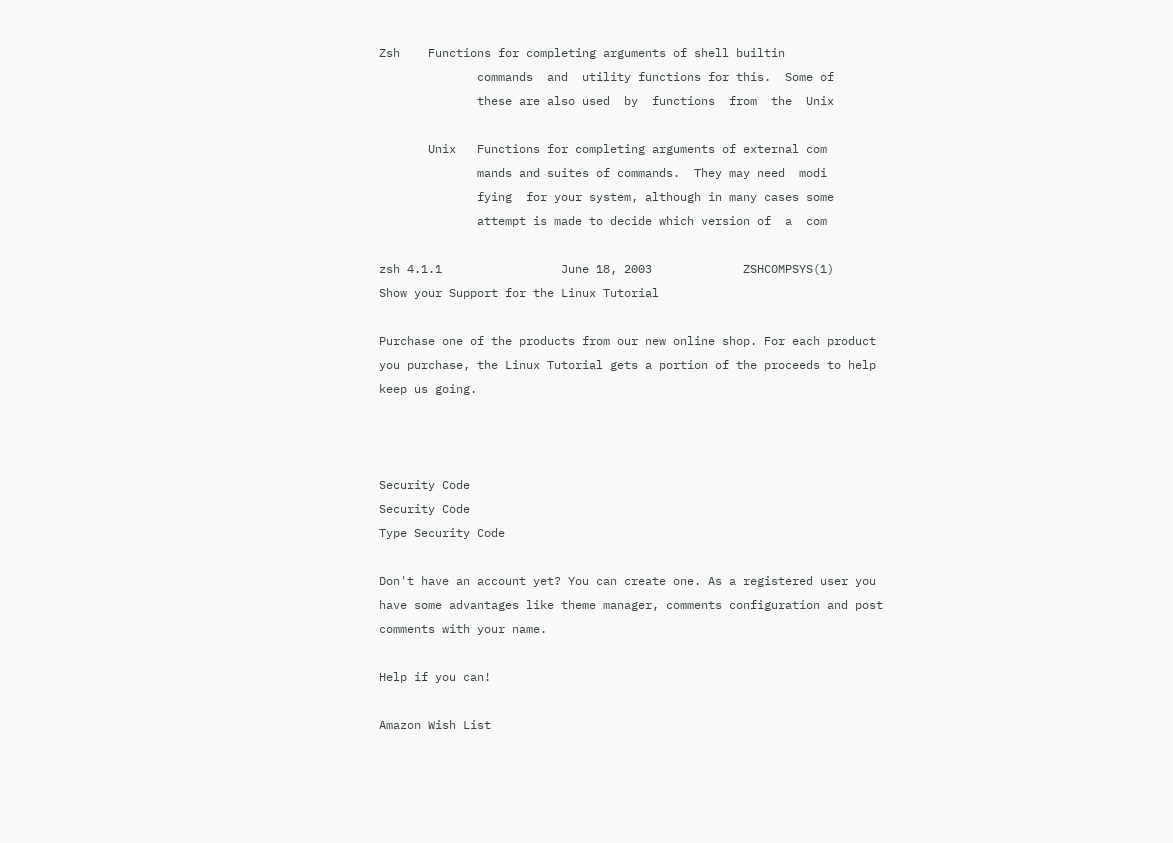Zsh    Functions for completing arguments of shell builtin
              commands  and  utility functions for this.  Some of
              these are also used  by  functions  from  the  Unix

       Unix   Functions for completing arguments of external com
              mands and suites of commands.  They may need  modi
              fying  for your system, although in many cases some
              attempt is made to decide which version of  a  com

zsh 4.1.1                 June 18, 2003             ZSHCOMPSYS(1)
Show your Support for the Linux Tutorial

Purchase one of the products from our new online shop. For each product you purchase, the Linux Tutorial gets a portion of the proceeds to help keep us going.



Security Code
Security Code
Type Security Code

Don't have an account yet? You can create one. As a registered user you have some advantages like theme manager, comments configuration and post comments with your name.

Help if you can!

Amazon Wish List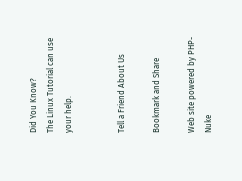Did You Know?
The Linux Tutorial can use your help.


Tell a Friend About Us

Bookmark and Share

Web site powered by PHP-Nuke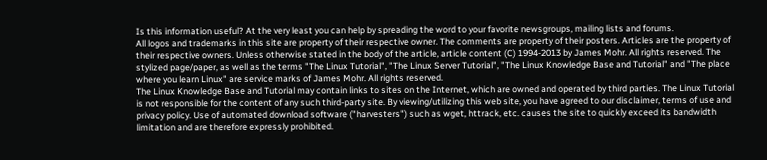Is this information useful? At the very least you can help by spreading the word to your favorite newsgroups, mailing lists and forums.
All logos and trademarks in this site are property of their respective owner. The comments are property of their posters. Articles are the property of their respective owners. Unless otherwise stated in the body of the article, article content (C) 1994-2013 by James Mohr. All rights reserved. The stylized page/paper, as well as the terms "The Linux Tutorial", "The Linux Server Tutorial", "The Linux Knowledge Base and Tutorial" and "The place where you learn Linux" are service marks of James Mohr. All rights reserved.
The Linux Knowledge Base and Tutorial may contain links to sites on the Internet, which are owned and operated by third parties. The Linux Tutorial is not responsible for the content of any such third-party site. By viewing/utilizing this web site, you have agreed to our disclaimer, terms of use and privacy policy. Use of automated download software ("harvesters") such as wget, httrack, etc. causes the site to quickly exceed its bandwidth limitation and are therefore expressly prohibited.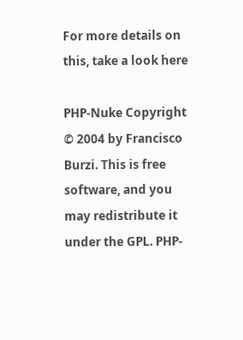For more details on this, take a look here

PHP-Nuke Copyright © 2004 by Francisco Burzi. This is free software, and you may redistribute it under the GPL. PHP-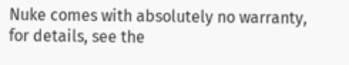Nuke comes with absolutely no warranty, for details, see the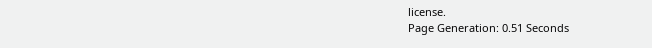license.
Page Generation: 0.51 Seconds